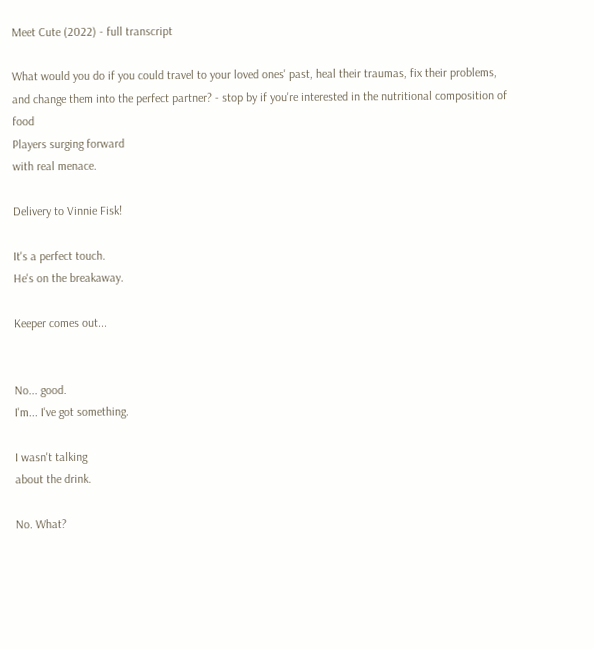Meet Cute (2022) - full transcript

What would you do if you could travel to your loved ones' past, heal their traumas, fix their problems, and change them into the perfect partner? - stop by if you're interested in the nutritional composition of food
Players surging forward
with real menace.

Delivery to Vinnie Fisk!

It's a perfect touch.
He's on the breakaway.

Keeper comes out...


No... good.
I'm... I've got something.

I wasn't talking
about the drink.

No. What?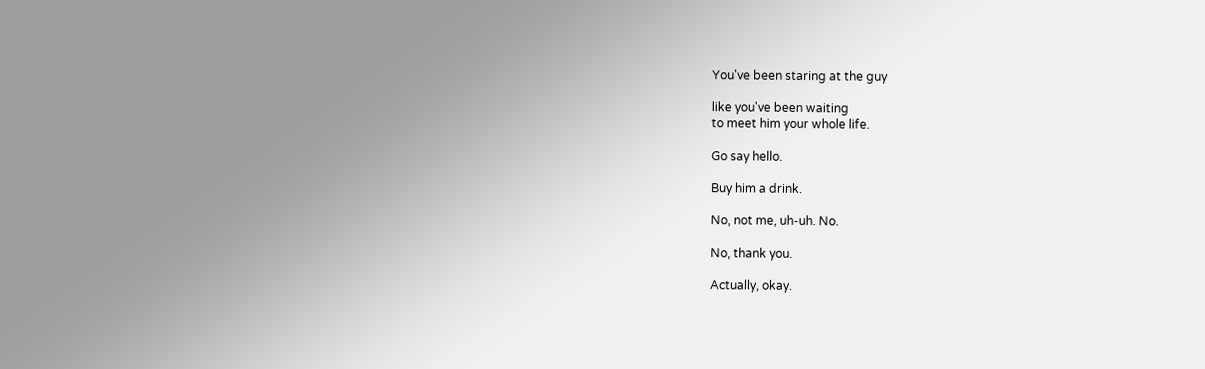You've been staring at the guy

like you've been waiting
to meet him your whole life.

Go say hello.

Buy him a drink.

No, not me, uh-uh. No.

No, thank you.

Actually, okay.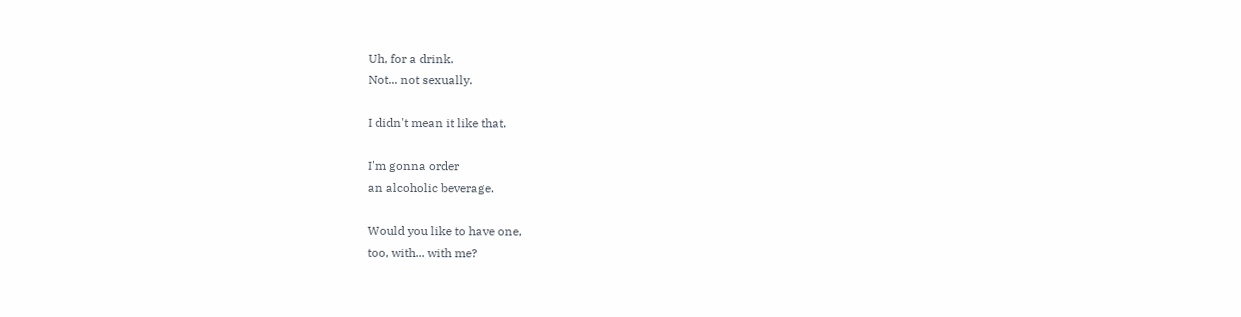Uh, for a drink.
Not... not sexually.

I didn't mean it like that.

I'm gonna order
an alcoholic beverage.

Would you like to have one,
too, with... with me?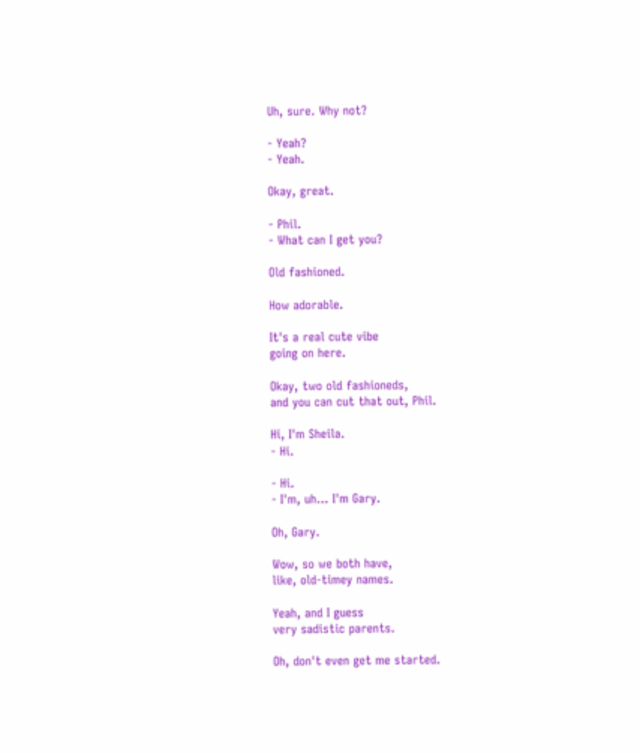Uh, sure. Why not?

- Yeah?
- Yeah.

Okay, great.

- Phil.
- What can I get you?

Old fashioned.

How adorable.

It's a real cute vibe
going on here.

Okay, two old fashioneds,
and you can cut that out, Phil.

Hi, I'm Sheila.
- Hi.

- Hi.
- I'm, uh... I'm Gary.

Oh, Gary.

Wow, so we both have,
like, old-timey names.

Yeah, and I guess
very sadistic parents.

Oh, don't even get me started.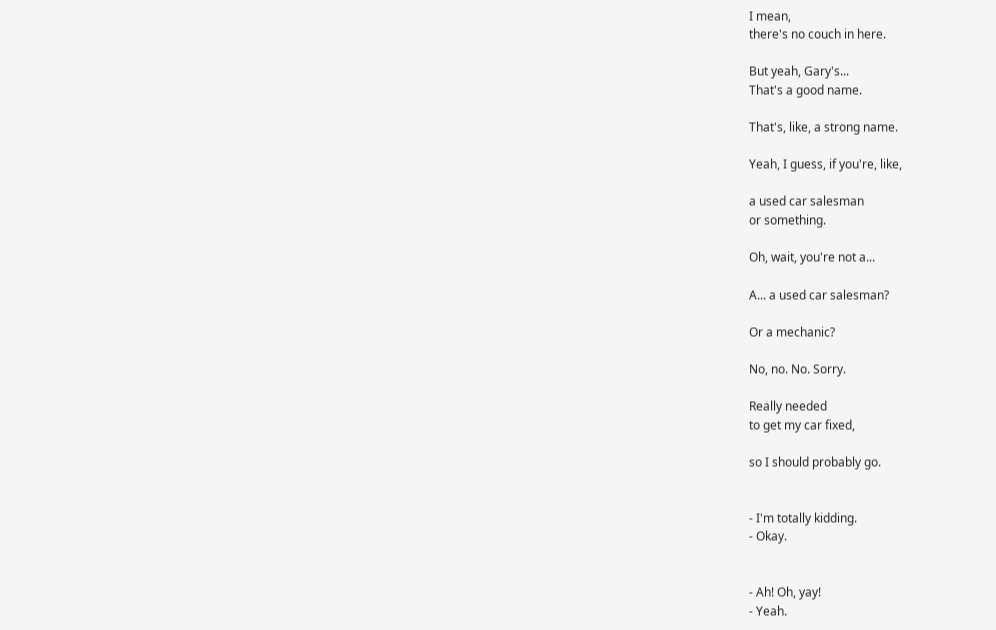I mean,
there's no couch in here.

But yeah, Gary's...
That's a good name.

That's, like, a strong name.

Yeah, I guess, if you're, like,

a used car salesman
or something.

Oh, wait, you're not a...

A... a used car salesman?

Or a mechanic?

No, no. No. Sorry.

Really needed
to get my car fixed,

so I should probably go.


- I'm totally kidding.
- Okay.


- Ah! Oh, yay!
- Yeah.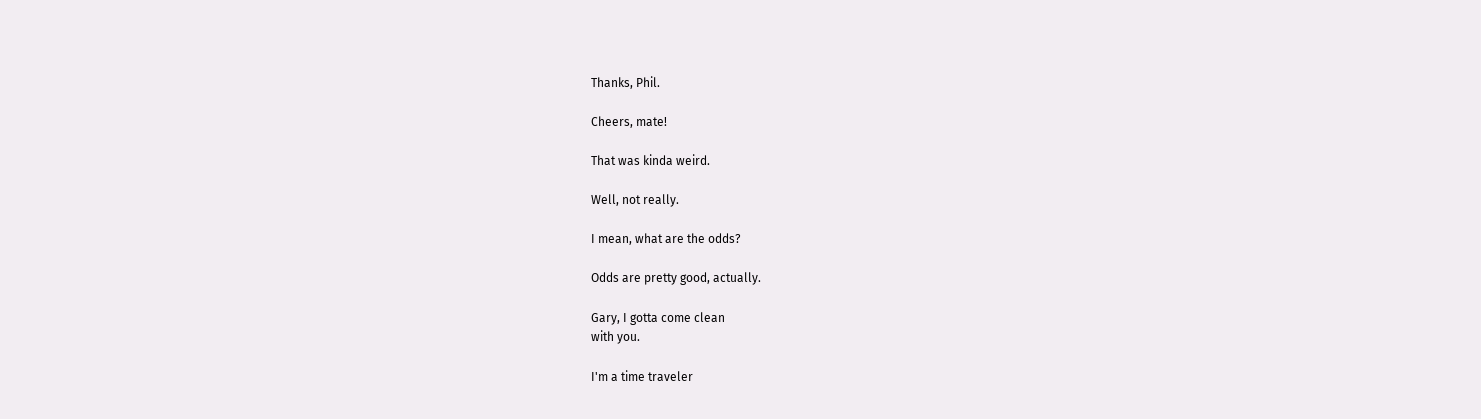Thanks, Phil.

Cheers, mate!

That was kinda weird.

Well, not really.

I mean, what are the odds?

Odds are pretty good, actually.

Gary, I gotta come clean
with you.

I'm a time traveler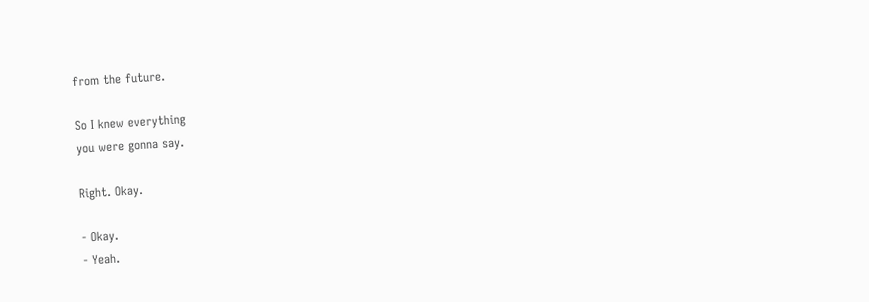from the future.

So I knew everything
you were gonna say.

Right. Okay.

- Okay.
- Yeah.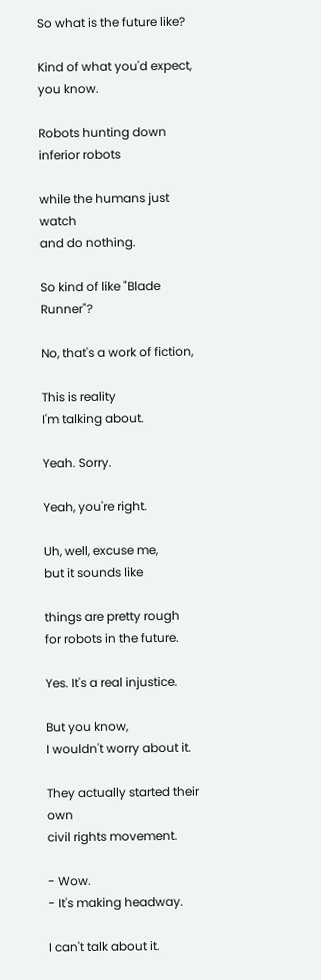So what is the future like?

Kind of what you'd expect,
you know.

Robots hunting down
inferior robots

while the humans just watch
and do nothing.

So kind of like "Blade Runner"?

No, that's a work of fiction,

This is reality
I'm talking about.

Yeah. Sorry.

Yeah, you're right.

Uh, well, excuse me,
but it sounds like

things are pretty rough
for robots in the future.

Yes. It's a real injustice.

But you know,
I wouldn't worry about it.

They actually started their own
civil rights movement.

- Wow.
- It's making headway.

I can't talk about it.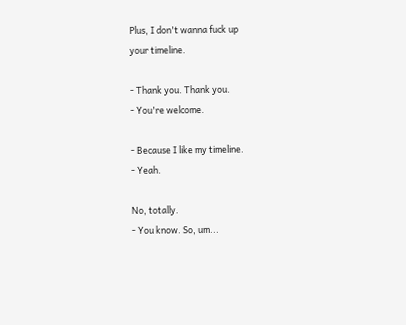Plus, I don't wanna fuck up
your timeline.

- Thank you. Thank you.
- You're welcome.

- Because I like my timeline.
- Yeah.

No, totally.
- You know. So, um...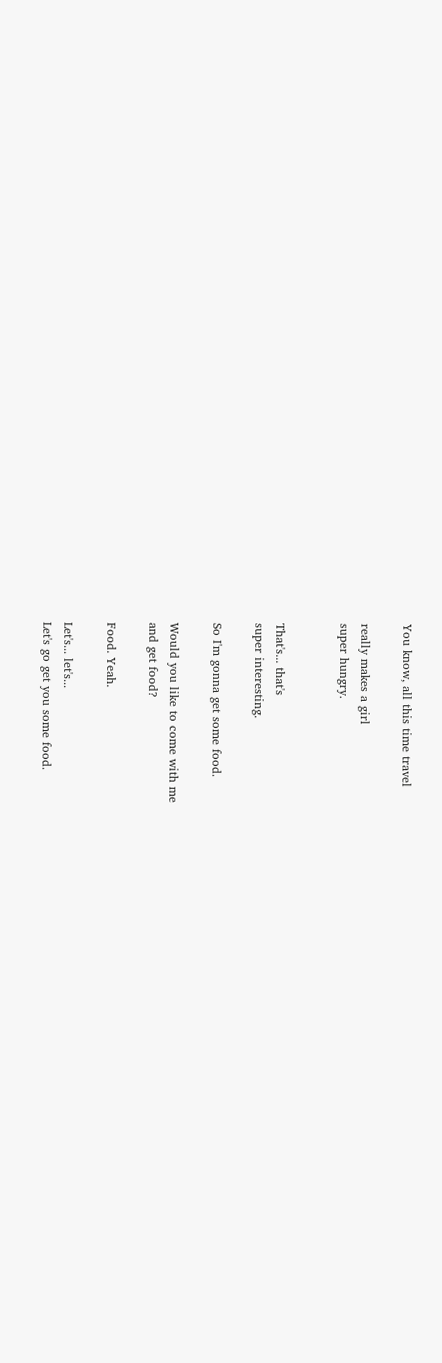You know, all this time travel

really makes a girl
super hungry.


That's... that's
super interesting.

So I'm gonna get some food.

Would you like to come with me
and get food?

Food. Yeah.

Let's... let's...
Let's go get you some food.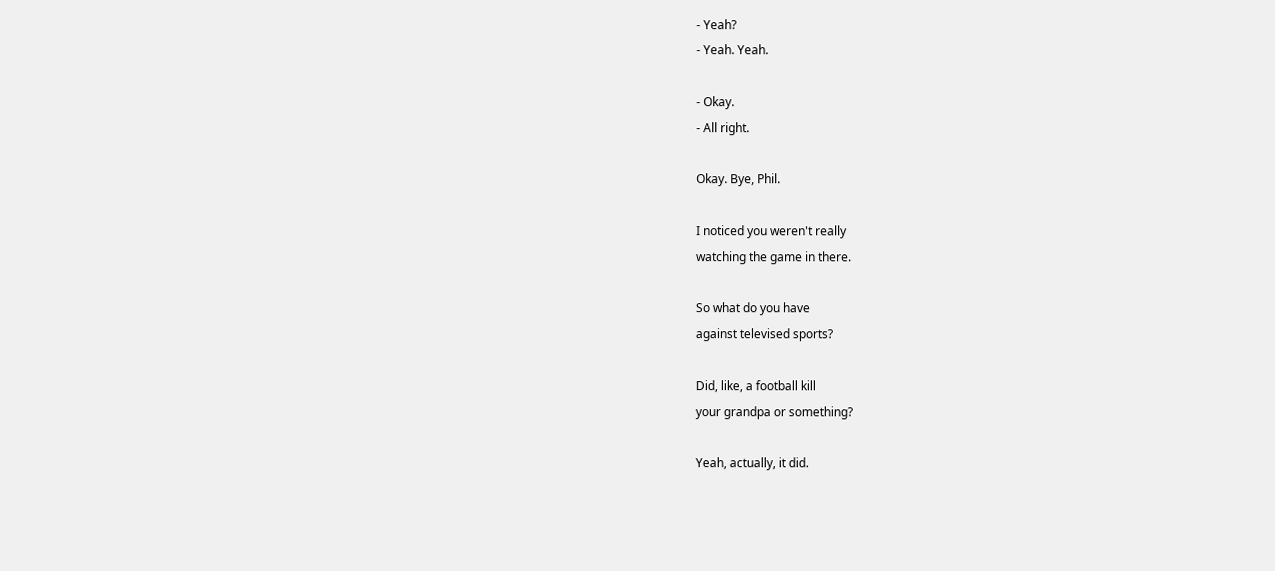- Yeah?
- Yeah. Yeah.

- Okay.
- All right.

Okay. Bye, Phil.

I noticed you weren't really
watching the game in there.

So what do you have
against televised sports?

Did, like, a football kill
your grandpa or something?

Yeah, actually, it did.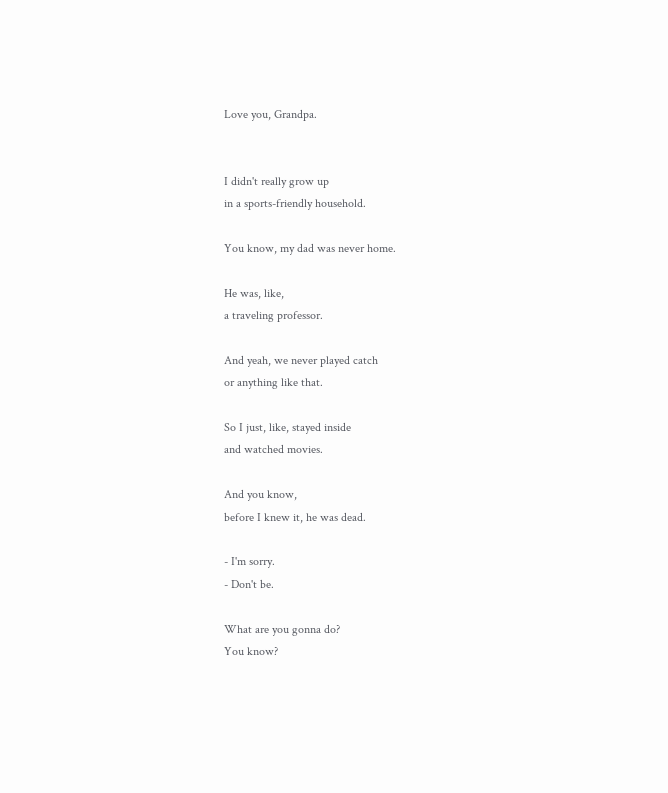Love you, Grandpa.


I didn't really grow up
in a sports-friendly household.

You know, my dad was never home.

He was, like,
a traveling professor.

And yeah, we never played catch
or anything like that.

So I just, like, stayed inside
and watched movies.

And you know,
before I knew it, he was dead.

- I'm sorry.
- Don't be.

What are you gonna do?
You know?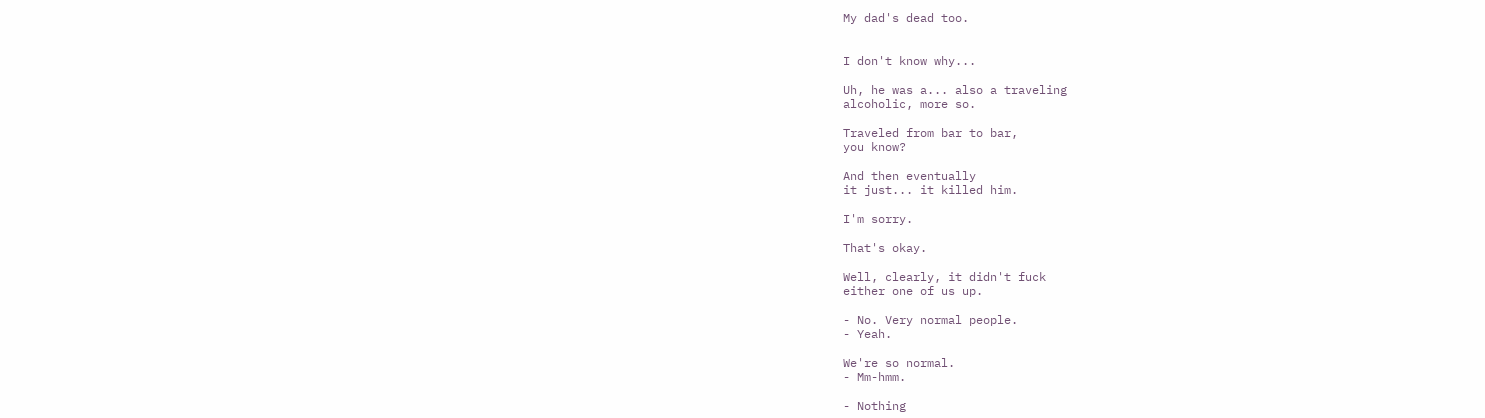My dad's dead too.


I don't know why...

Uh, he was a... also a traveling
alcoholic, more so.

Traveled from bar to bar,
you know?

And then eventually
it just... it killed him.

I'm sorry.

That's okay.

Well, clearly, it didn't fuck
either one of us up.

- No. Very normal people.
- Yeah.

We're so normal.
- Mm-hmm.

- Nothing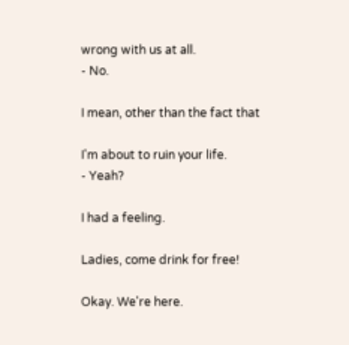wrong with us at all.
- No.

I mean, other than the fact that

I'm about to ruin your life.
- Yeah?

I had a feeling.

Ladies, come drink for free!

Okay. We're here.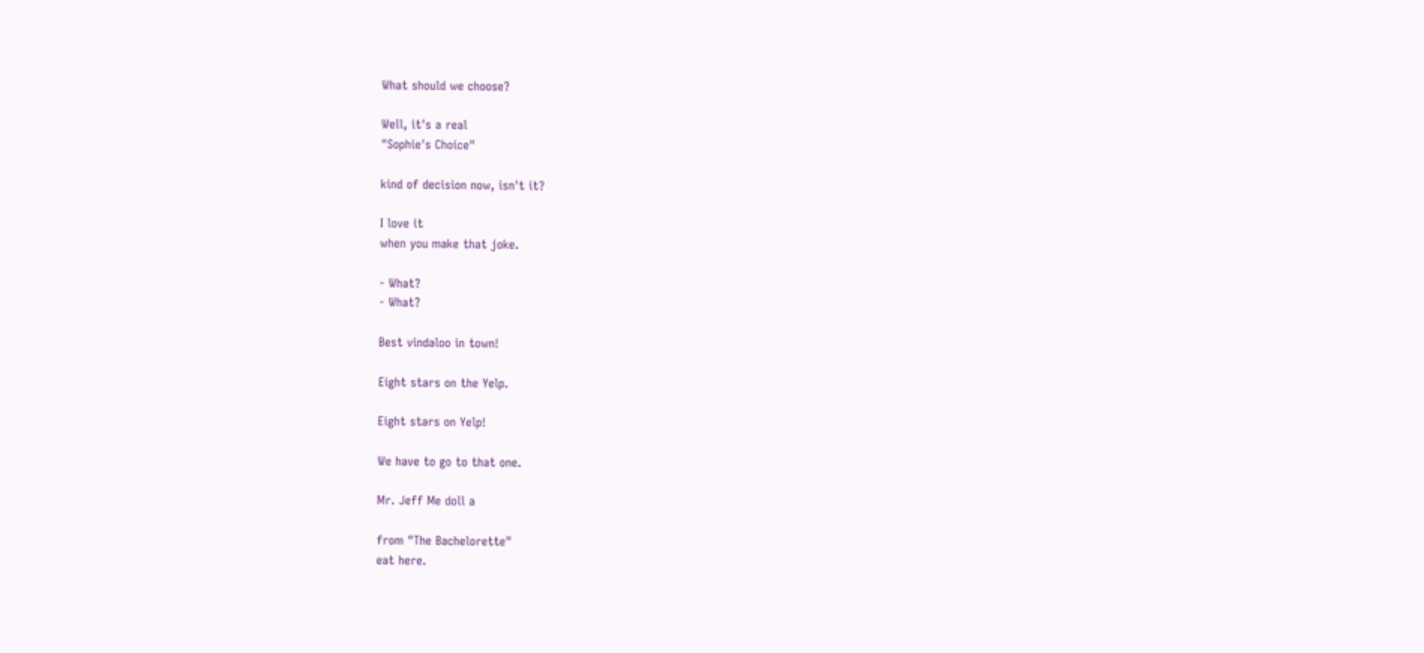What should we choose?

Well, it's a real
"Sophie's Choice"

kind of decision now, isn't it?

I love it
when you make that joke.

- What?
- What?

Best vindaloo in town!

Eight stars on the Yelp.

Eight stars on Yelp!

We have to go to that one.

Mr. Jeff Me doll a

from "The Bachelorette"
eat here.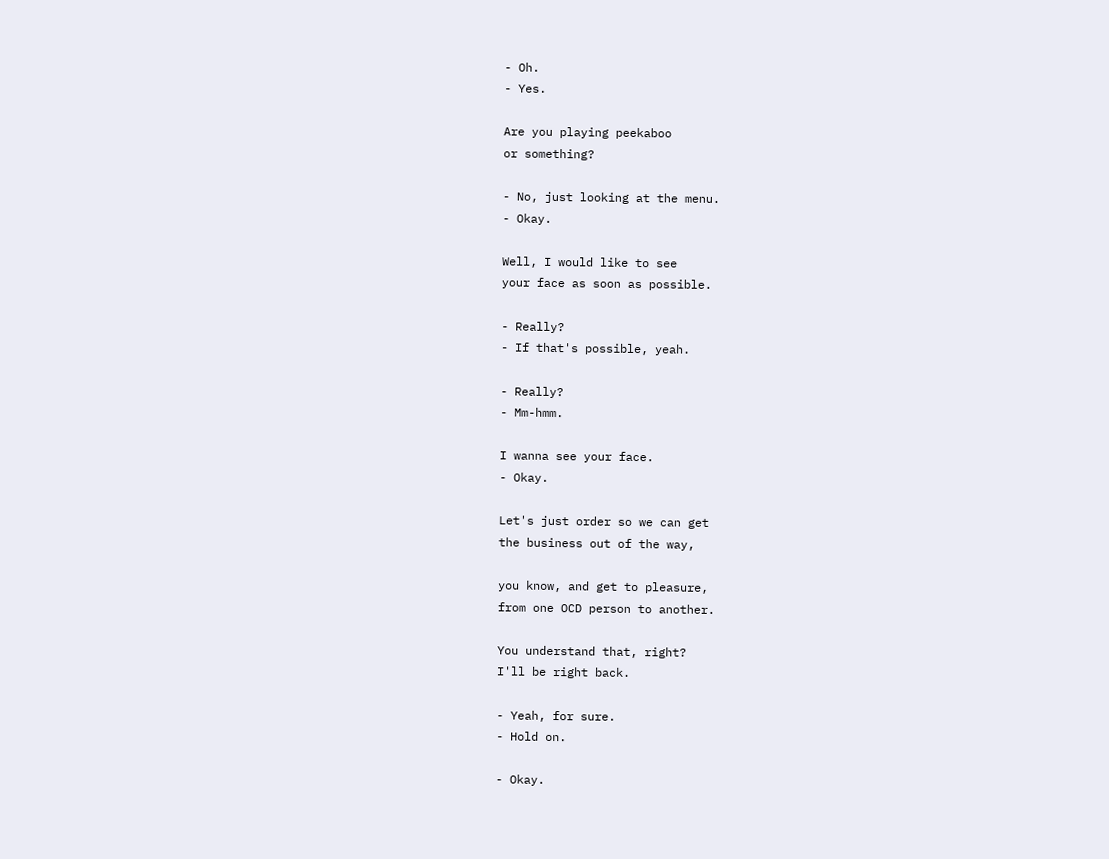- Oh.
- Yes.

Are you playing peekaboo
or something?

- No, just looking at the menu.
- Okay.

Well, I would like to see
your face as soon as possible.

- Really?
- If that's possible, yeah.

- Really?
- Mm-hmm.

I wanna see your face.
- Okay.

Let's just order so we can get
the business out of the way,

you know, and get to pleasure,
from one OCD person to another.

You understand that, right?
I'll be right back.

- Yeah, for sure.
- Hold on.

- Okay.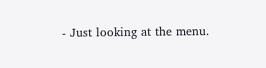- Just looking at the menu.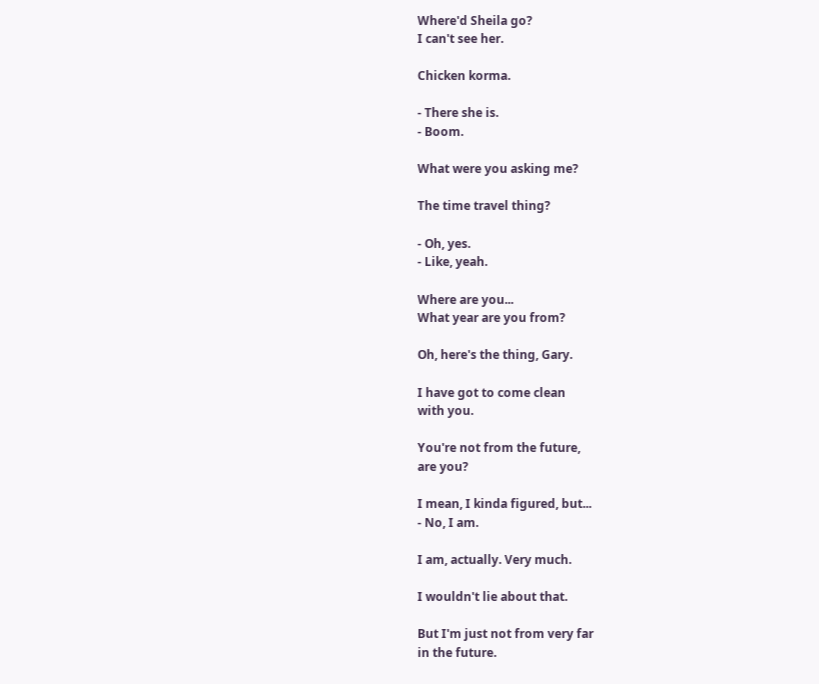Where'd Sheila go?
I can't see her.

Chicken korma.

- There she is.
- Boom.

What were you asking me?

The time travel thing?

- Oh, yes.
- Like, yeah.

Where are you...
What year are you from?

Oh, here's the thing, Gary.

I have got to come clean
with you.

You're not from the future,
are you?

I mean, I kinda figured, but...
- No, I am.

I am, actually. Very much.

I wouldn't lie about that.

But I'm just not from very far
in the future.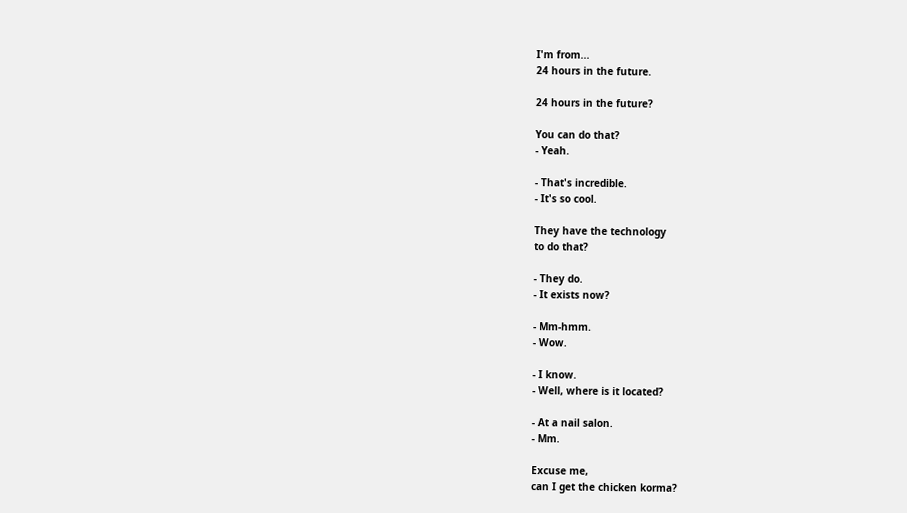I'm from...
24 hours in the future.

24 hours in the future?

You can do that?
- Yeah.

- That's incredible.
- It's so cool.

They have the technology
to do that?

- They do.
- It exists now?

- Mm-hmm.
- Wow.

- I know.
- Well, where is it located?

- At a nail salon.
- Mm.

Excuse me,
can I get the chicken korma?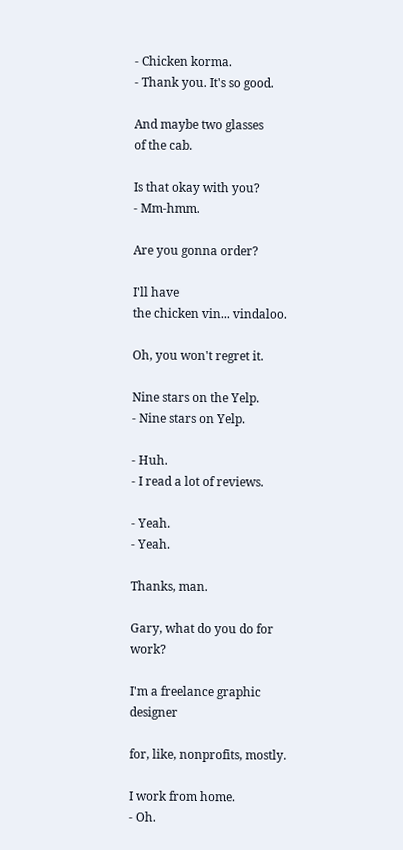- Chicken korma.
- Thank you. It's so good.

And maybe two glasses
of the cab.

Is that okay with you?
- Mm-hmm.

Are you gonna order?

I'll have
the chicken vin... vindaloo.

Oh, you won't regret it.

Nine stars on the Yelp.
- Nine stars on Yelp.

- Huh.
- I read a lot of reviews.

- Yeah.
- Yeah.

Thanks, man.

Gary, what do you do for work?

I'm a freelance graphic designer

for, like, nonprofits, mostly.

I work from home.
- Oh.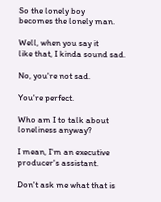So the lonely boy
becomes the lonely man.

Well, when you say it
like that, I kinda sound sad.

No, you're not sad.

You're perfect.

Who am I to talk about
loneliness anyway?

I mean, I'm an executive
producer's assistant.

Don't ask me what that is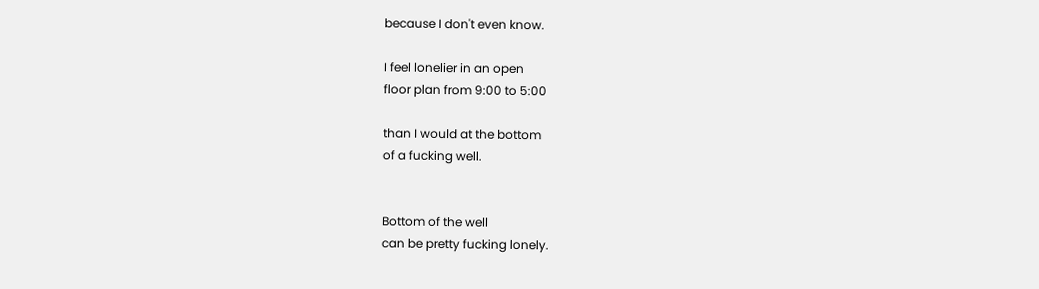because I don't even know.

I feel lonelier in an open
floor plan from 9:00 to 5:00

than I would at the bottom
of a fucking well.


Bottom of the well
can be pretty fucking lonely.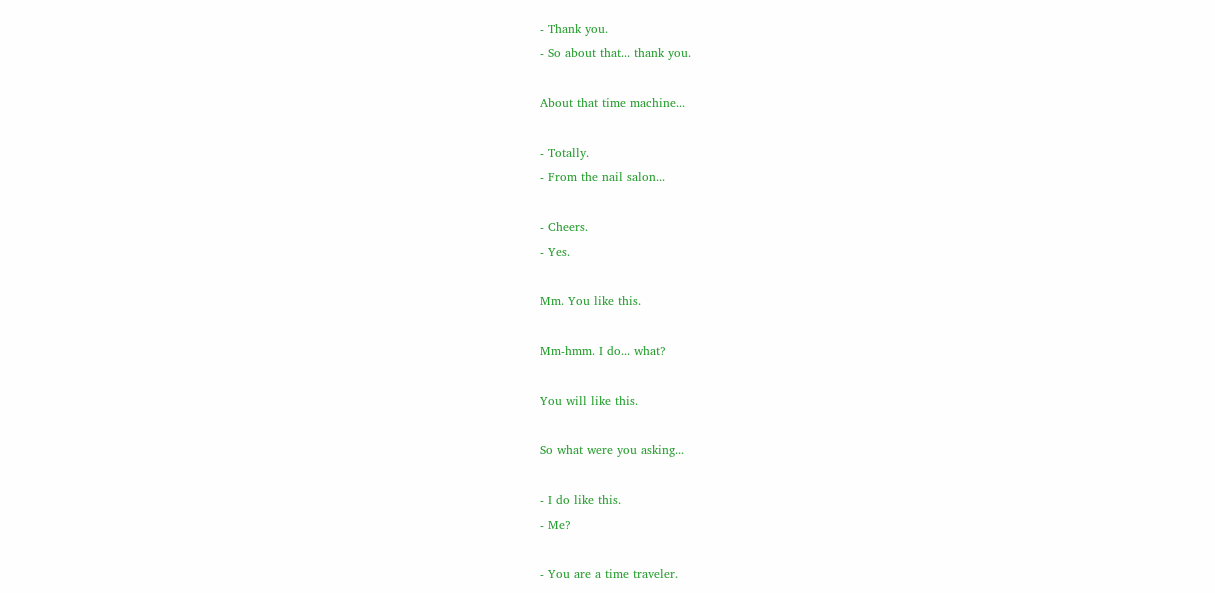- Thank you.
- So about that... thank you.

About that time machine...

- Totally.
- From the nail salon...

- Cheers.
- Yes.

Mm. You like this.

Mm-hmm. I do... what?

You will like this.

So what were you asking...

- I do like this.
- Me?

- You are a time traveler.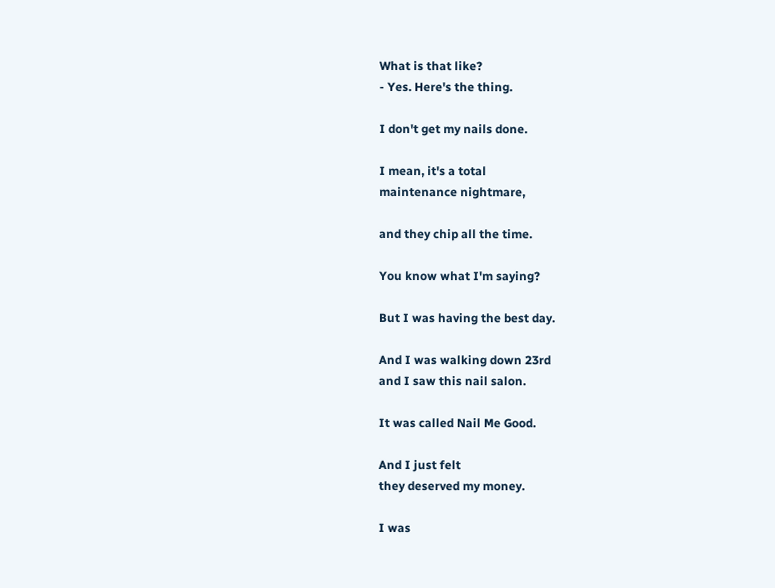What is that like?
- Yes. Here's the thing.

I don't get my nails done.

I mean, it's a total
maintenance nightmare,

and they chip all the time.

You know what I'm saying?

But I was having the best day.

And I was walking down 23rd
and I saw this nail salon.

It was called Nail Me Good.

And I just felt
they deserved my money.

I was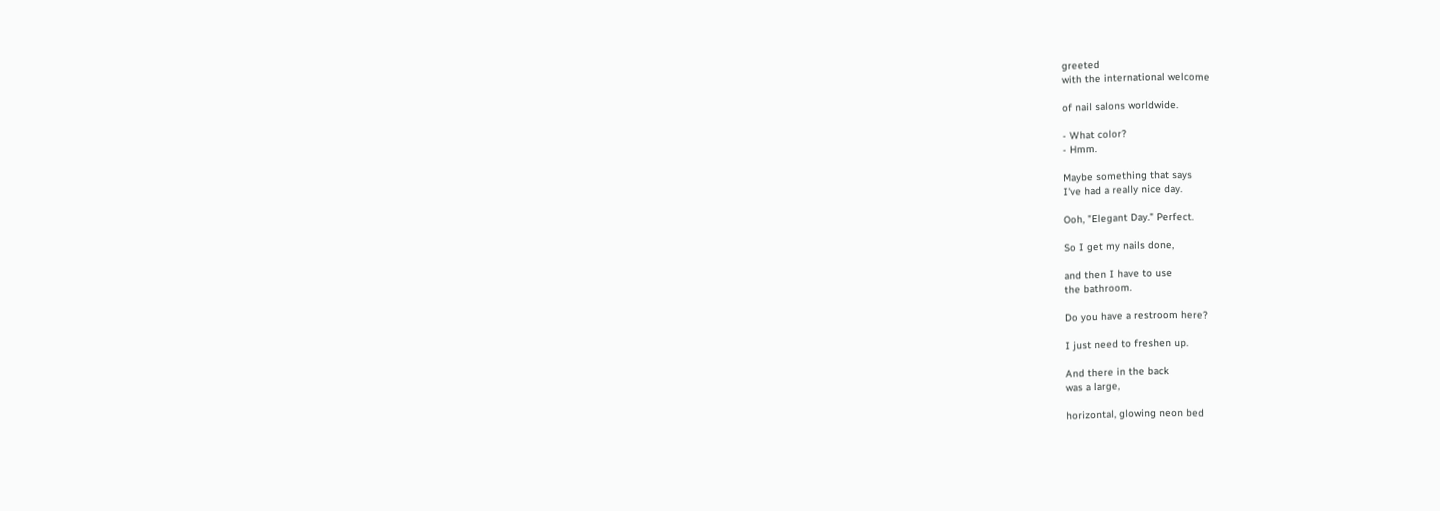greeted
with the international welcome

of nail salons worldwide.

- What color?
- Hmm.

Maybe something that says
I've had a really nice day.

Ooh, "Elegant Day." Perfect.

So I get my nails done,

and then I have to use
the bathroom.

Do you have a restroom here?

I just need to freshen up.

And there in the back
was a large,

horizontal, glowing neon bed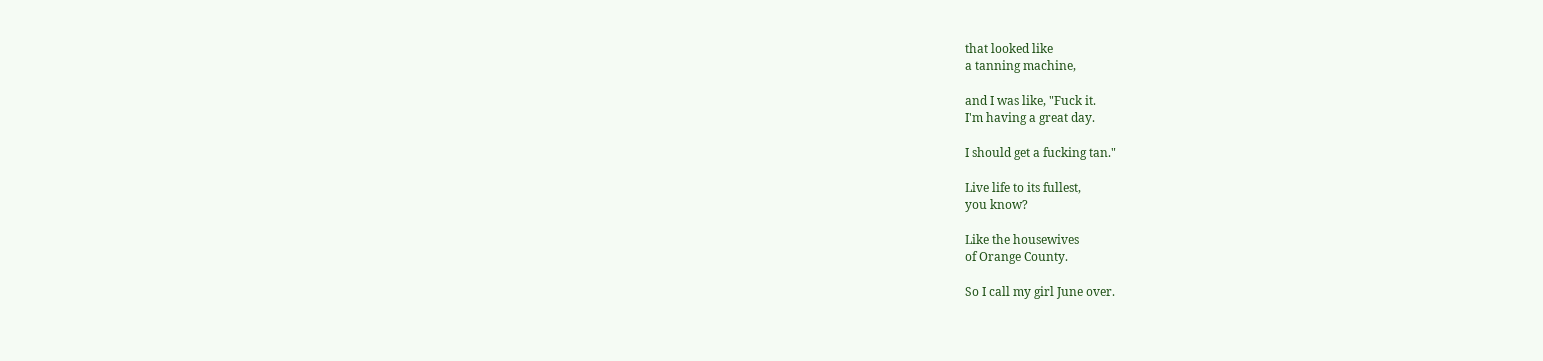that looked like
a tanning machine,

and I was like, "Fuck it.
I'm having a great day.

I should get a fucking tan."

Live life to its fullest,
you know?

Like the housewives
of Orange County.

So I call my girl June over.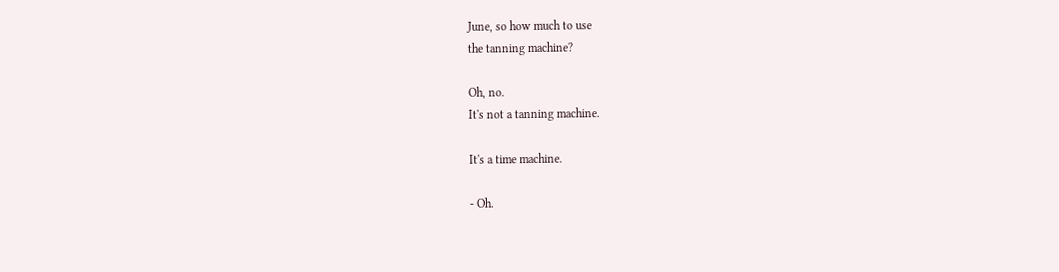June, so how much to use
the tanning machine?

Oh, no.
It's not a tanning machine.

It's a time machine.

- Oh.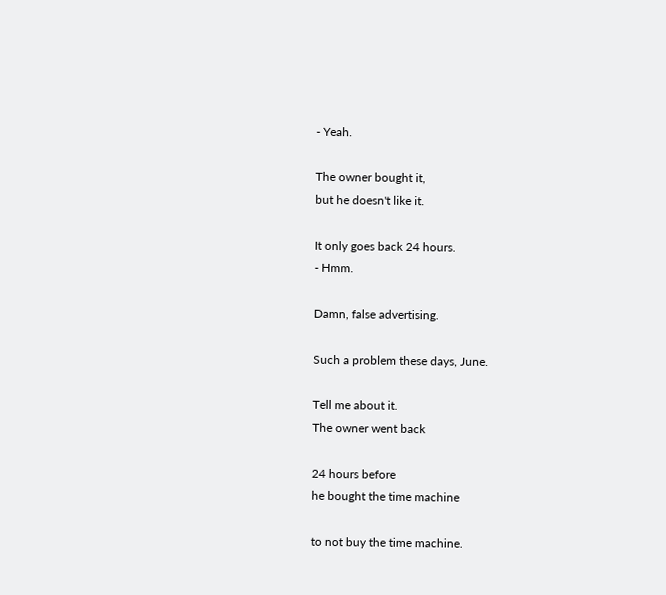- Yeah.

The owner bought it,
but he doesn't like it.

It only goes back 24 hours.
- Hmm.

Damn, false advertising.

Such a problem these days, June.

Tell me about it.
The owner went back

24 hours before
he bought the time machine

to not buy the time machine.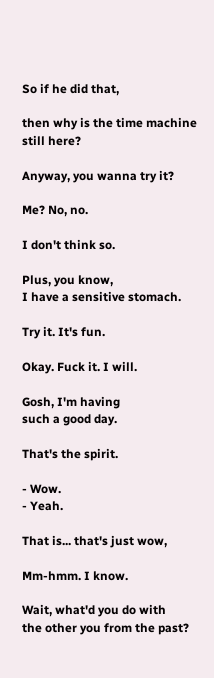So if he did that,

then why is the time machine
still here?

Anyway, you wanna try it?

Me? No, no.

I don't think so.

Plus, you know,
I have a sensitive stomach.

Try it. It's fun.

Okay. Fuck it. I will.

Gosh, I'm having
such a good day.

That's the spirit.

- Wow.
- Yeah.

That is... that's just wow,

Mm-hmm. I know.

Wait, what'd you do with
the other you from the past?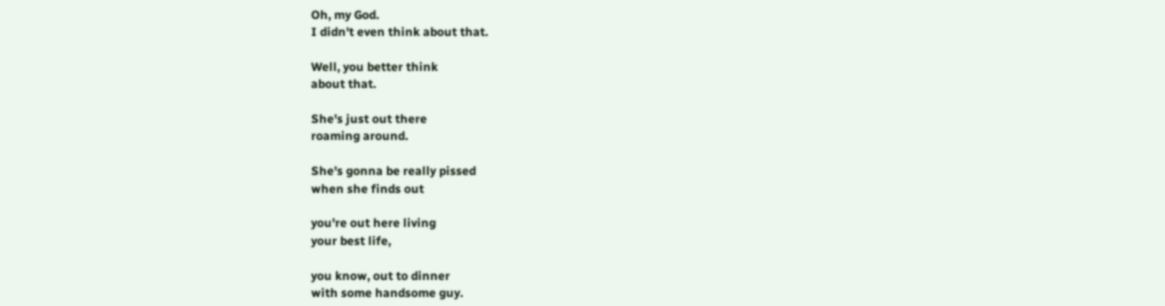Oh, my God.
I didn't even think about that.

Well, you better think
about that.

She's just out there
roaming around.

She's gonna be really pissed
when she finds out

you're out here living
your best life,

you know, out to dinner
with some handsome guy.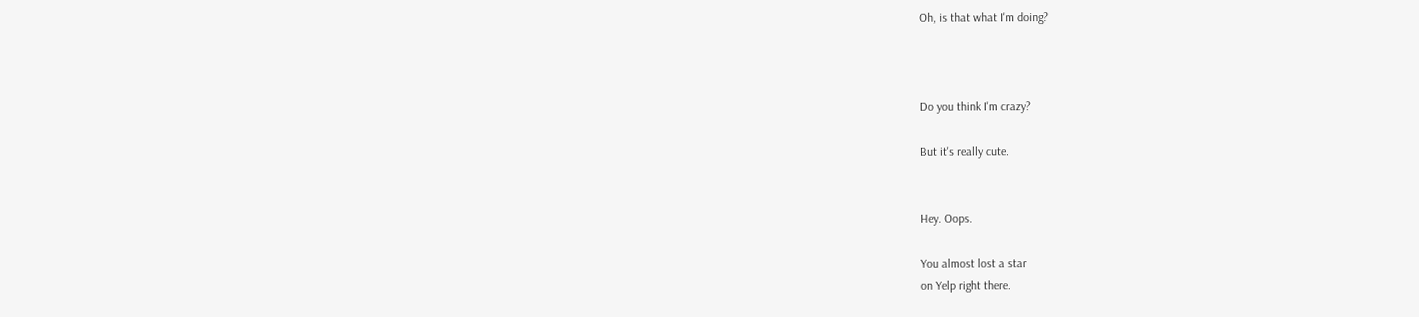Oh, is that what I'm doing?



Do you think I'm crazy?

But it's really cute.


Hey. Oops.

You almost lost a star
on Yelp right there.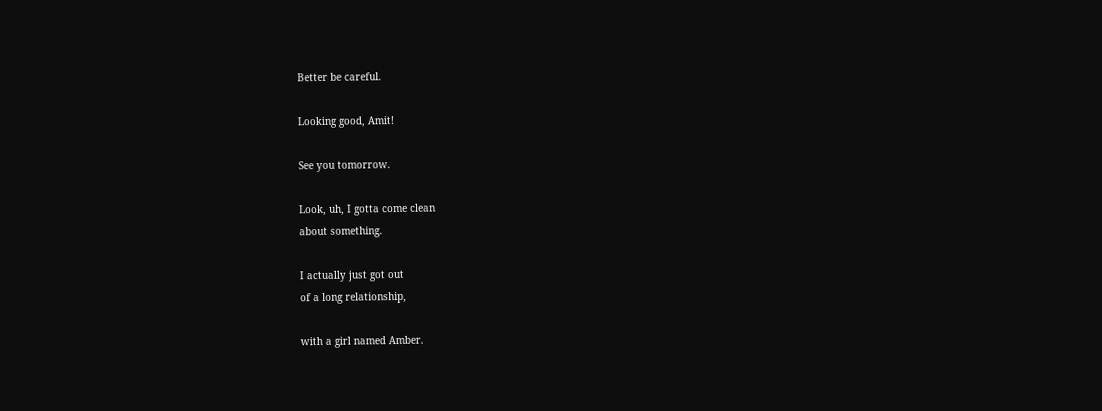Better be careful.

Looking good, Amit!

See you tomorrow.

Look, uh, I gotta come clean
about something.

I actually just got out
of a long relationship,

with a girl named Amber.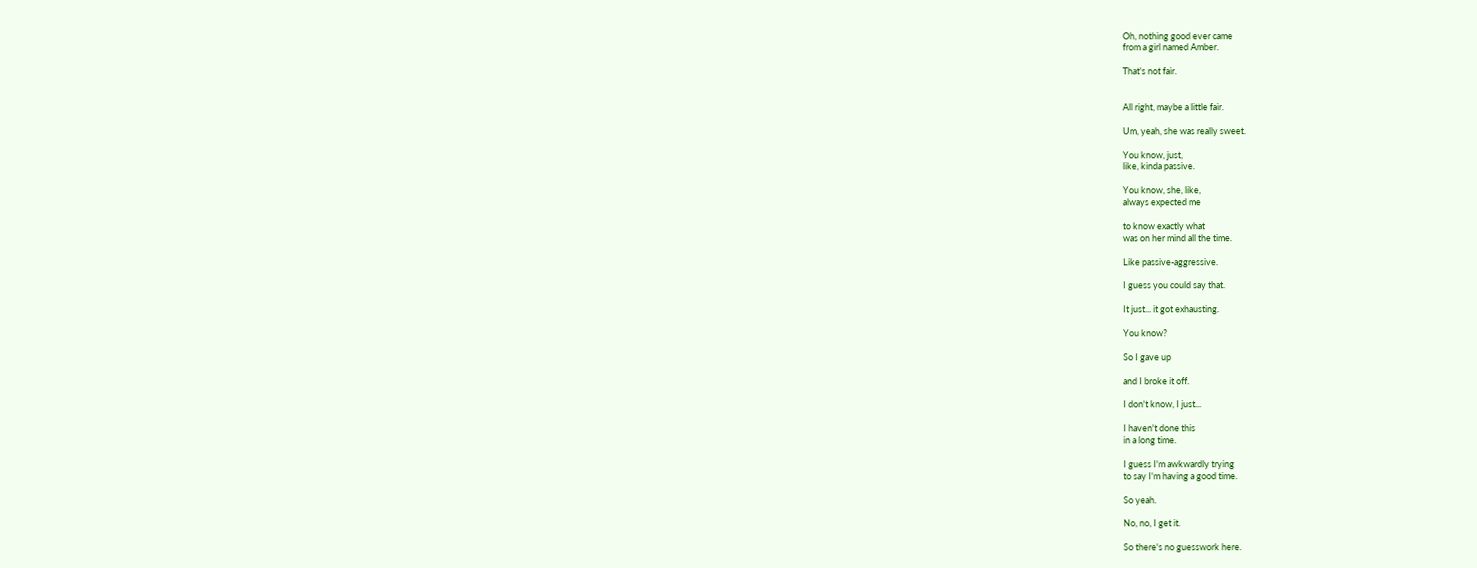Oh, nothing good ever came
from a girl named Amber.

That's not fair.


All right, maybe a little fair.

Um, yeah, she was really sweet.

You know, just,
like, kinda passive.

You know, she, like,
always expected me

to know exactly what
was on her mind all the time.

Like passive-aggressive.

I guess you could say that.

It just... it got exhausting.

You know?

So I gave up

and I broke it off.

I don't know, I just...

I haven't done this
in a long time.

I guess I'm awkwardly trying
to say I'm having a good time.

So yeah.

No, no, I get it.

So there's no guesswork here.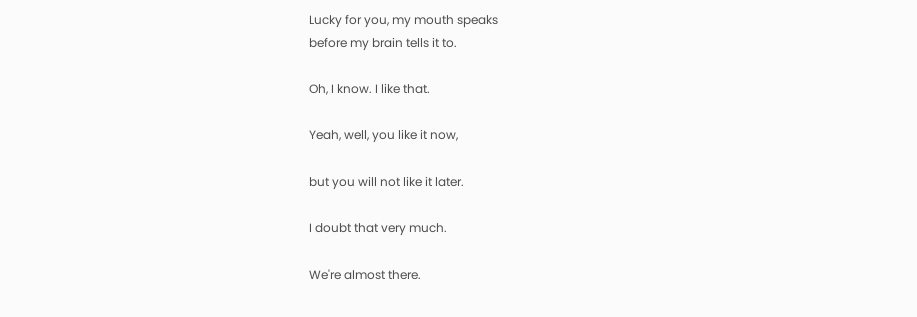Lucky for you, my mouth speaks
before my brain tells it to.

Oh, I know. I like that.

Yeah, well, you like it now,

but you will not like it later.

I doubt that very much.

We're almost there.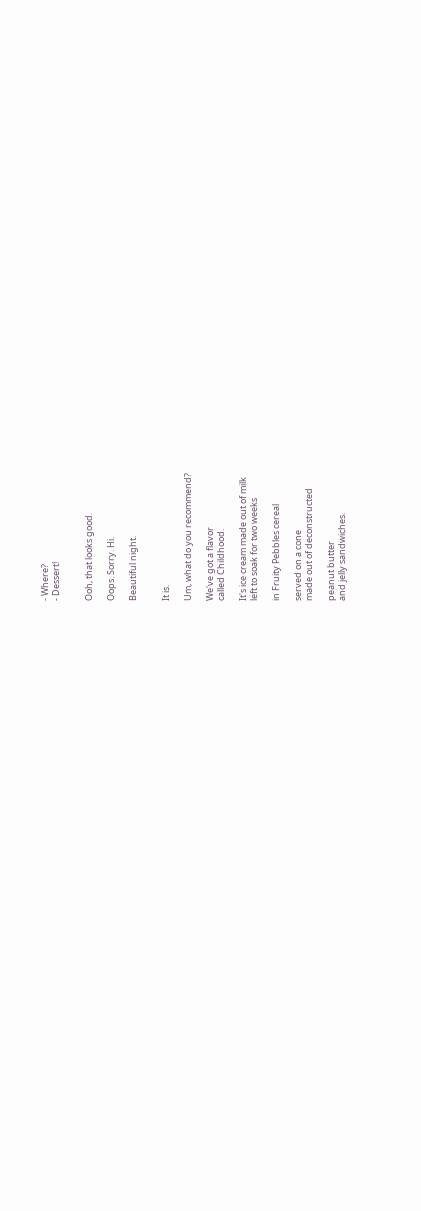- Where?
- Dessert!


Ooh, that looks good.

Oops. Sorry. Hi.

Beautiful night.


It is.

Um, what do you recommend?

We've got a flavor
called Childhood.

It's ice cream made out of milk
left to soak for two weeks

in Fruity Pebbles cereal

served on a cone
made out of deconstructed

peanut butter
and jelly sandwiches.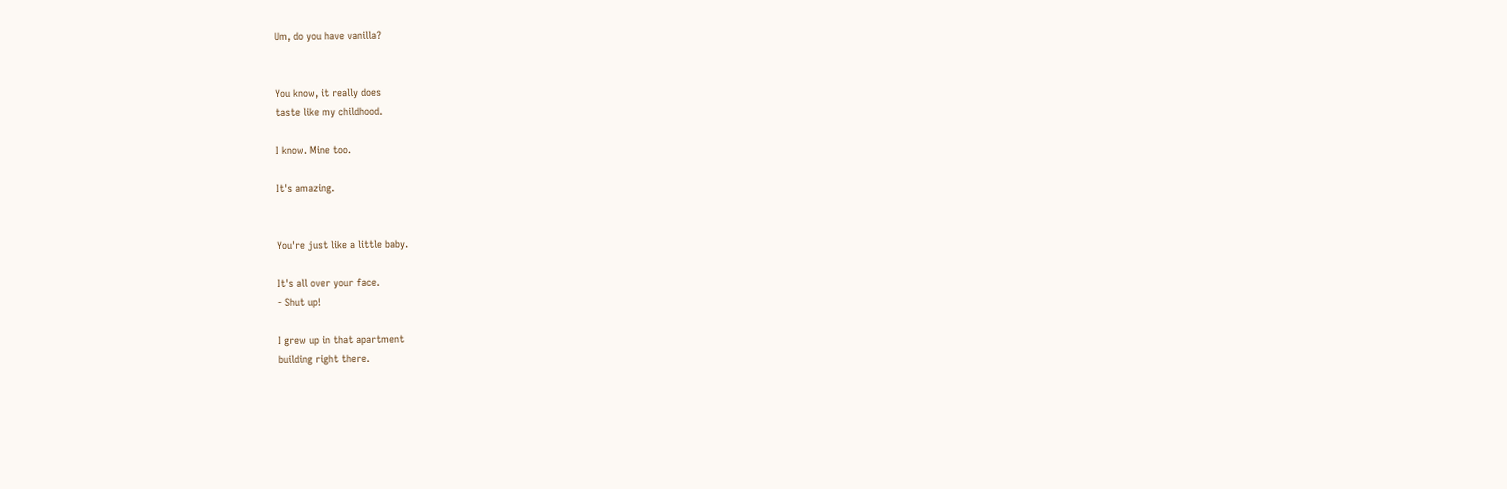Um, do you have vanilla?


You know, it really does
taste like my childhood.

I know. Mine too.

It's amazing.


You're just like a little baby.

It's all over your face.
- Shut up!

I grew up in that apartment
building right there.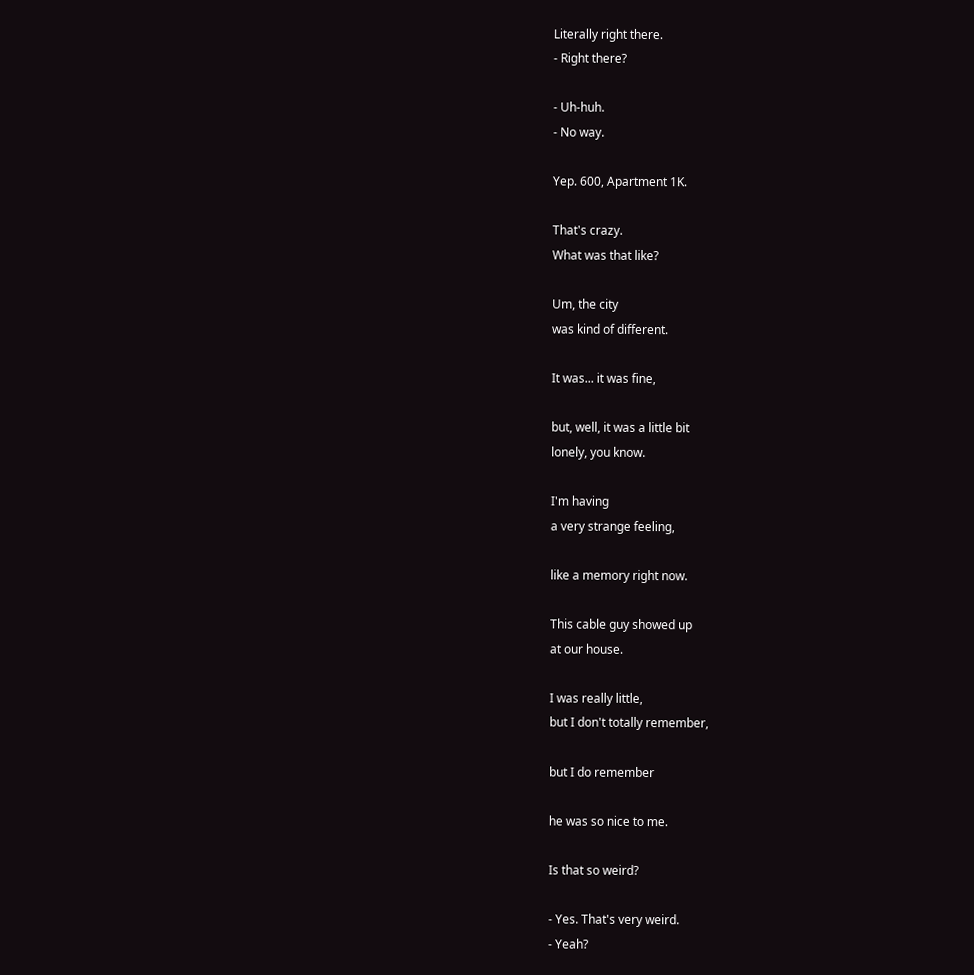Literally right there.
- Right there?

- Uh-huh.
- No way.

Yep. 600, Apartment 1K.

That's crazy.
What was that like?

Um, the city
was kind of different.

It was... it was fine,

but, well, it was a little bit
lonely, you know.

I'm having
a very strange feeling,

like a memory right now.

This cable guy showed up
at our house.

I was really little,
but I don't totally remember,

but I do remember

he was so nice to me.

Is that so weird?

- Yes. That's very weird.
- Yeah?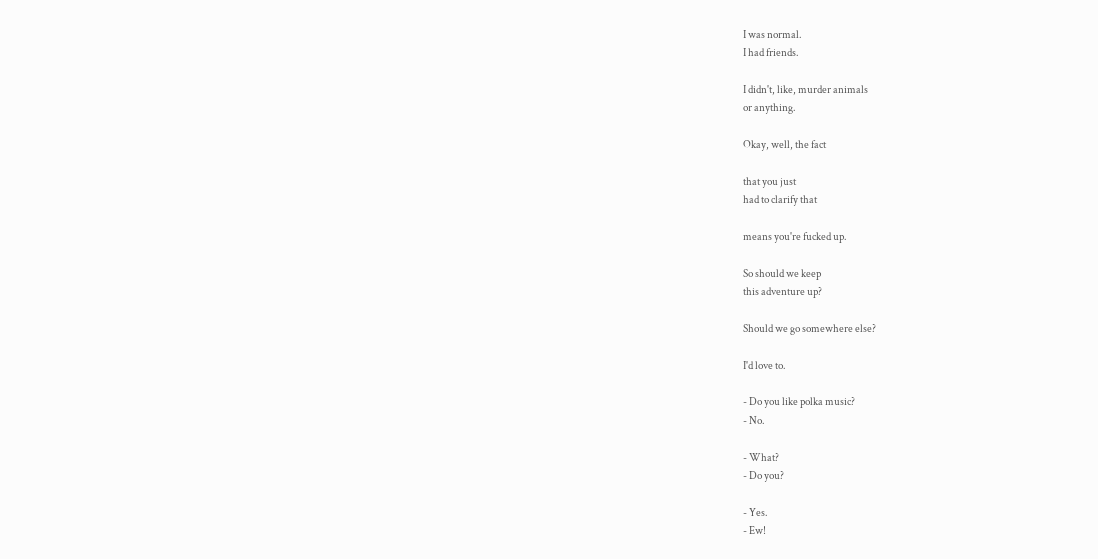I was normal.
I had friends.

I didn't, like, murder animals
or anything.

Okay, well, the fact

that you just
had to clarify that

means you're fucked up.

So should we keep
this adventure up?

Should we go somewhere else?

I'd love to.

- Do you like polka music?
- No.

- What?
- Do you?

- Yes.
- Ew!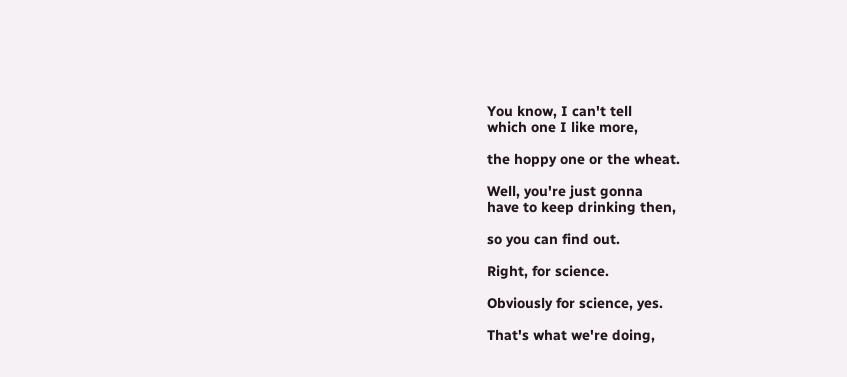You know, I can't tell
which one I like more,

the hoppy one or the wheat.

Well, you're just gonna
have to keep drinking then,

so you can find out.

Right, for science.

Obviously for science, yes.

That's what we're doing,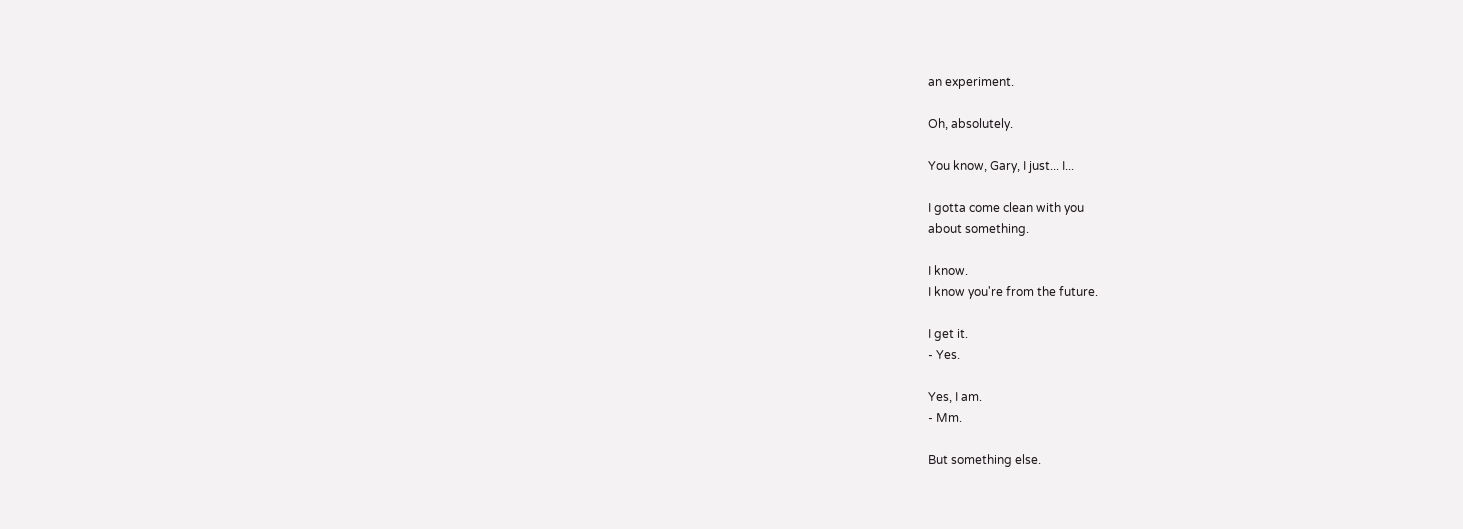an experiment.

Oh, absolutely.

You know, Gary, I just... I...

I gotta come clean with you
about something.

I know.
I know you're from the future.

I get it.
- Yes.

Yes, I am.
- Mm.

But something else.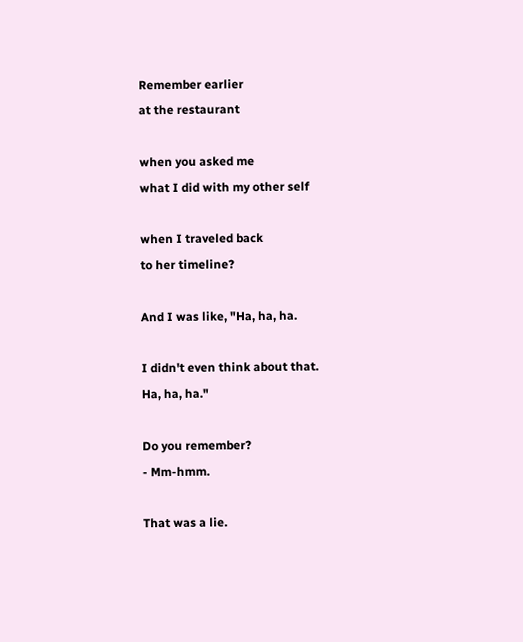Remember earlier
at the restaurant

when you asked me
what I did with my other self

when I traveled back
to her timeline?

And I was like, "Ha, ha, ha.

I didn't even think about that.
Ha, ha, ha."

Do you remember?
- Mm-hmm.

That was a lie.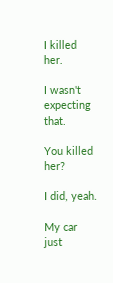I killed her.

I wasn't expecting that.

You killed her?

I did, yeah.

My car just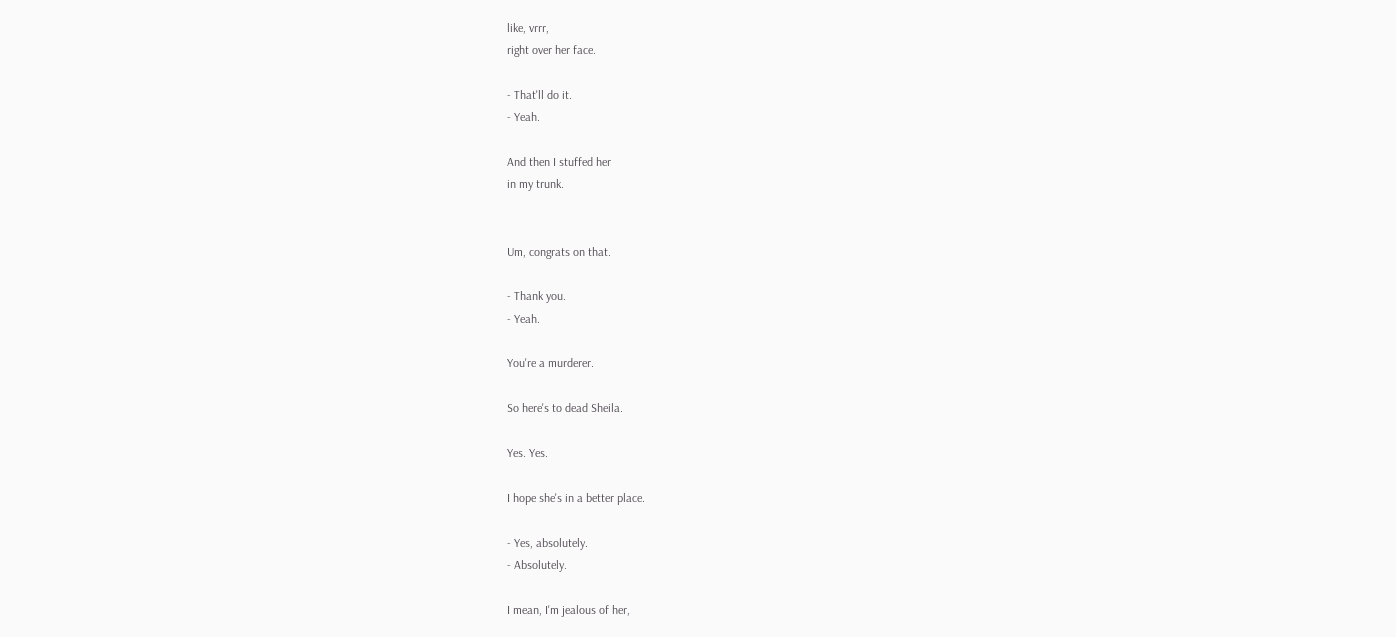like, vrrr,
right over her face.

- That'll do it.
- Yeah.

And then I stuffed her
in my trunk.


Um, congrats on that.

- Thank you.
- Yeah.

You're a murderer.

So here's to dead Sheila.

Yes. Yes.

I hope she's in a better place.

- Yes, absolutely.
- Absolutely.

I mean, I'm jealous of her,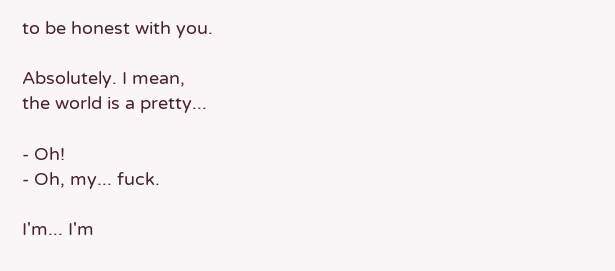to be honest with you.

Absolutely. I mean,
the world is a pretty...

- Oh!
- Oh, my... fuck.

I'm... I'm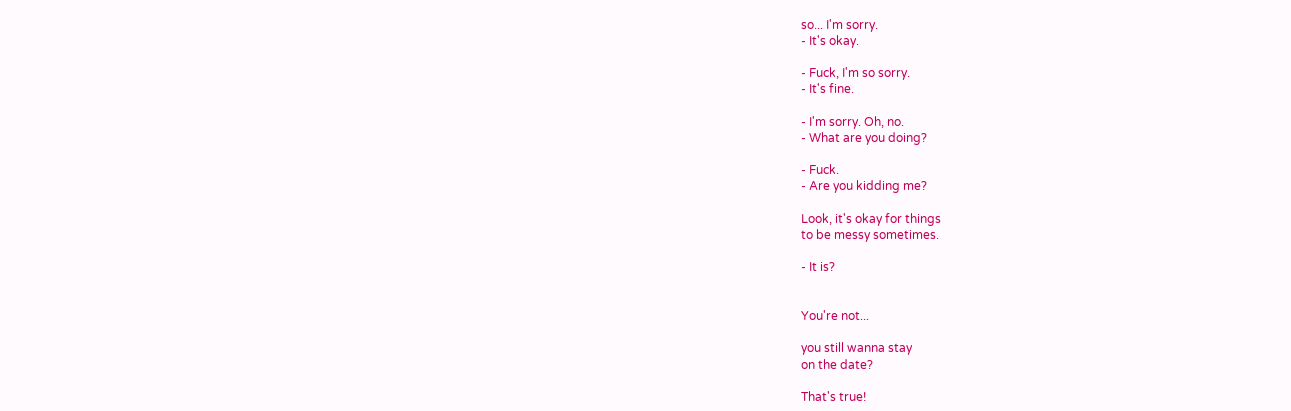so... I'm sorry.
- It's okay.

- Fuck, I'm so sorry.
- It's fine.

- I'm sorry. Oh, no.
- What are you doing?

- Fuck.
- Are you kidding me?

Look, it's okay for things
to be messy sometimes.

- It is?


You're not...

you still wanna stay
on the date?

That's true!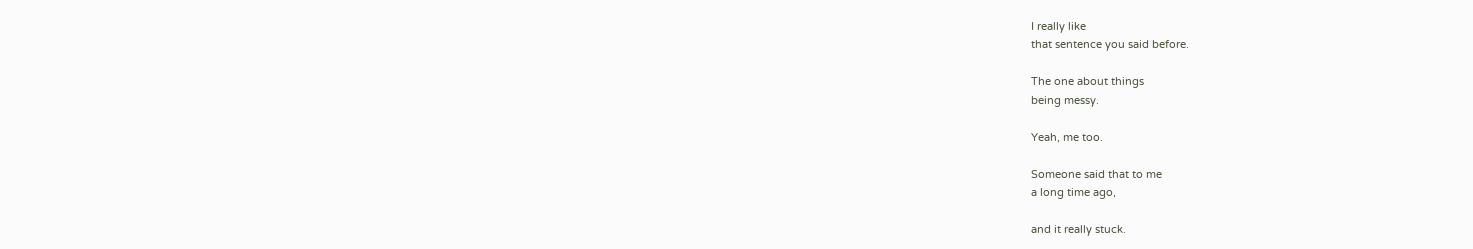I really like
that sentence you said before.

The one about things
being messy.

Yeah, me too.

Someone said that to me
a long time ago,

and it really stuck.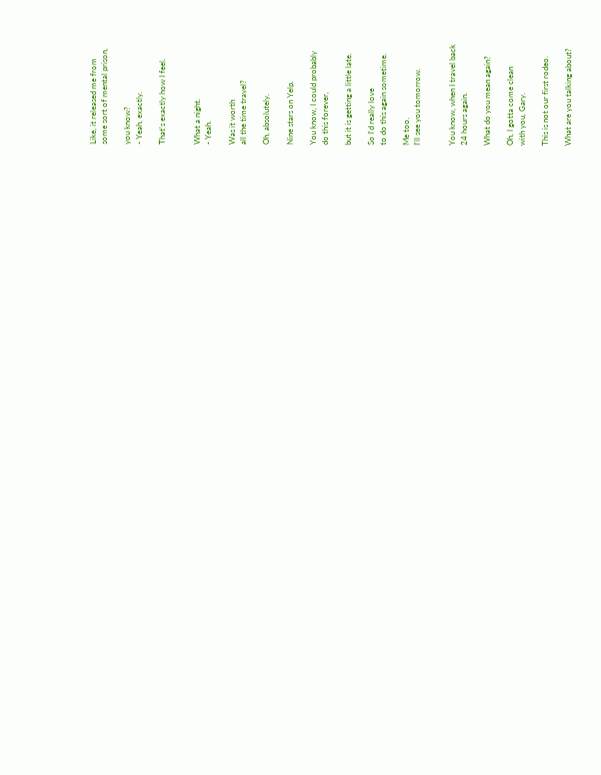Like, it released me from
some sort of mental prison,

you know?
- Yeah, exactly.

That's exactly how I feel.


What a night.
- Yeah.

Was it worth
all the time travel?

Oh, absolutely.

Nine stars on Yelp.

You know, I could probably
do this forever,

but it is getting a little late.

So I'd really love
to do this again sometime.

Me too.
I'll see you tomorrow.


You know, when I travel back
24 hours again.

What do you mean again?

Oh, I gotta come clean
with you, Gary.

This is not our first rodeo.

What are you talking about?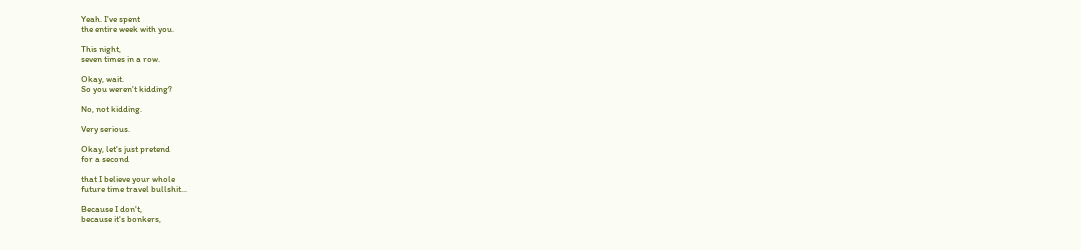Yeah. I've spent
the entire week with you.

This night,
seven times in a row.

Okay, wait.
So you weren't kidding?

No, not kidding.

Very serious.

Okay, let's just pretend
for a second

that I believe your whole
future time travel bullshit...

Because I don't,
because it's bonkers,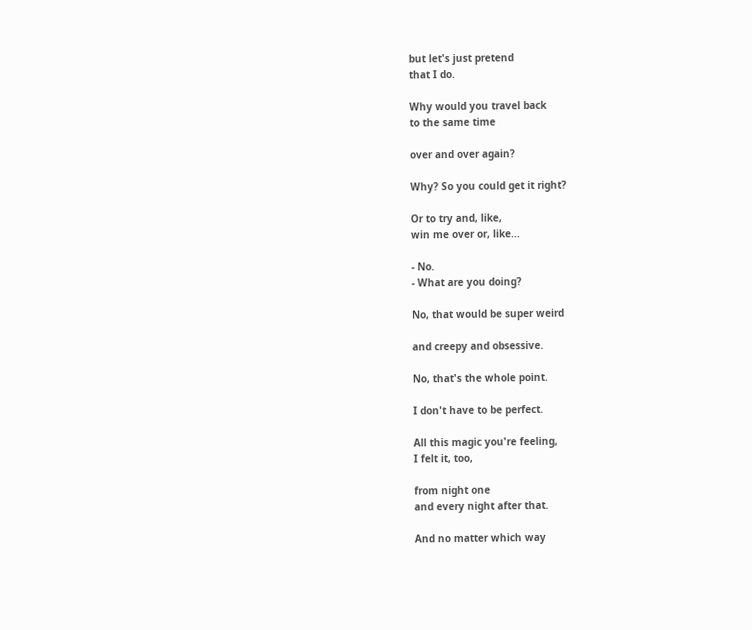but let's just pretend
that I do.

Why would you travel back
to the same time

over and over again?

Why? So you could get it right?

Or to try and, like,
win me over or, like...

- No.
- What are you doing?

No, that would be super weird

and creepy and obsessive.

No, that's the whole point.

I don't have to be perfect.

All this magic you're feeling,
I felt it, too,

from night one
and every night after that.

And no matter which way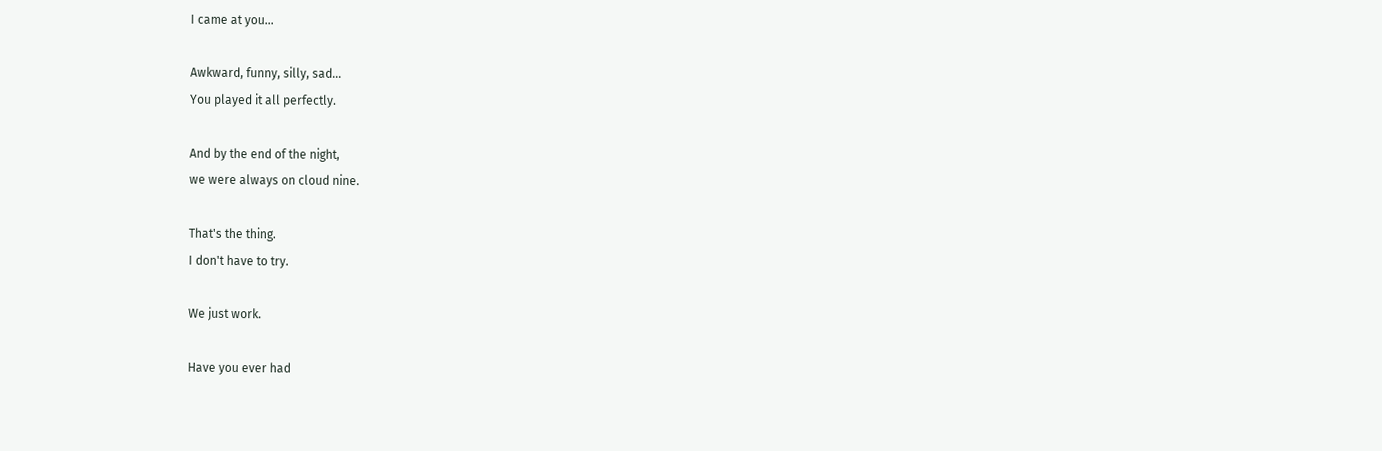I came at you...

Awkward, funny, silly, sad...
You played it all perfectly.

And by the end of the night,
we were always on cloud nine.

That's the thing.
I don't have to try.

We just work.

Have you ever had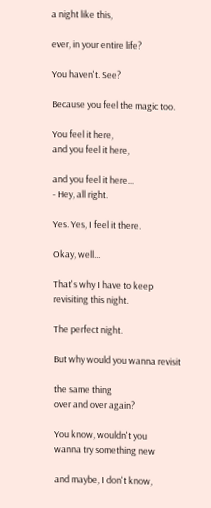a night like this,

ever, in your entire life?

You haven't. See?

Because you feel the magic too.

You feel it here,
and you feel it here,

and you feel it here...
- Hey, all right.

Yes. Yes, I feel it there.

Okay, well...

That's why I have to keep
revisiting this night.

The perfect night.

But why would you wanna revisit

the same thing
over and over again?

You know, wouldn't you
wanna try something new

and maybe, I don't know,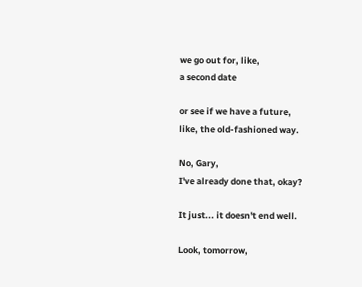we go out for, like,
a second date

or see if we have a future,
like, the old-fashioned way.

No, Gary,
I've already done that, okay?

It just... it doesn't end well.

Look, tomorrow,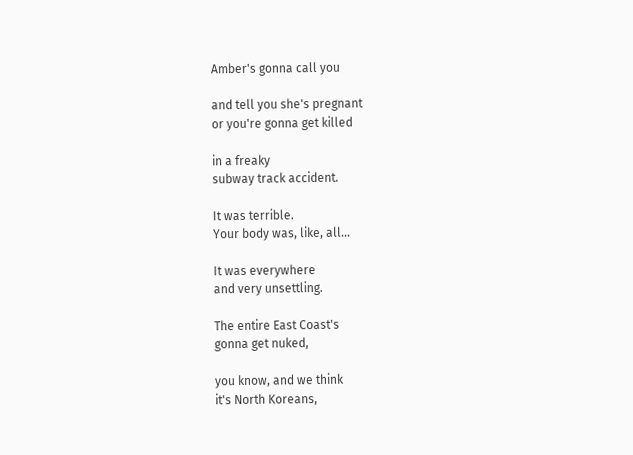Amber's gonna call you

and tell you she's pregnant
or you're gonna get killed

in a freaky
subway track accident.

It was terrible.
Your body was, like, all...

It was everywhere
and very unsettling.

The entire East Coast's
gonna get nuked,

you know, and we think
it's North Koreans,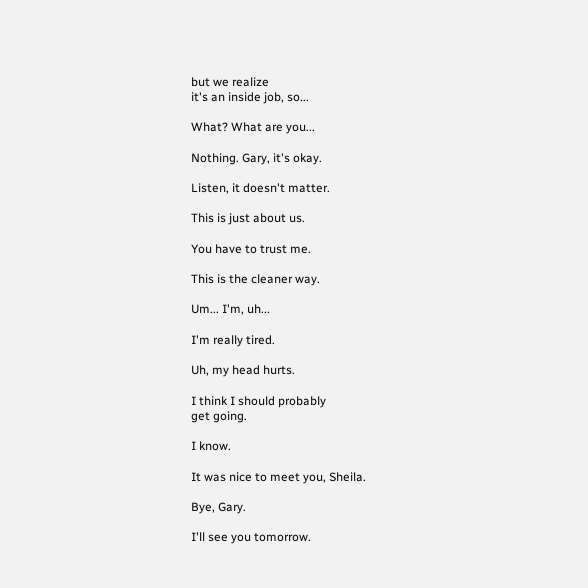but we realize
it's an inside job, so...

What? What are you...

Nothing. Gary, it's okay.

Listen, it doesn't matter.

This is just about us.

You have to trust me.

This is the cleaner way.

Um... I'm, uh...

I'm really tired.

Uh, my head hurts.

I think I should probably
get going.

I know.

It was nice to meet you, Sheila.

Bye, Gary.

I'll see you tomorrow.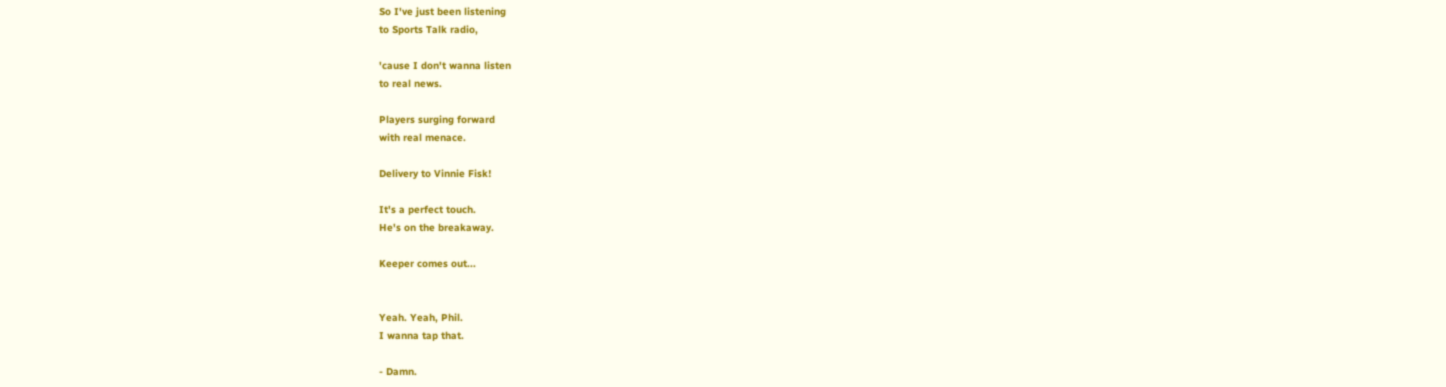So I've just been listening
to Sports Talk radio,

'cause I don't wanna listen
to real news.

Players surging forward
with real menace.

Delivery to Vinnie Fisk!

It's a perfect touch.
He's on the breakaway.

Keeper comes out...


Yeah. Yeah, Phil.
I wanna tap that.

- Damn.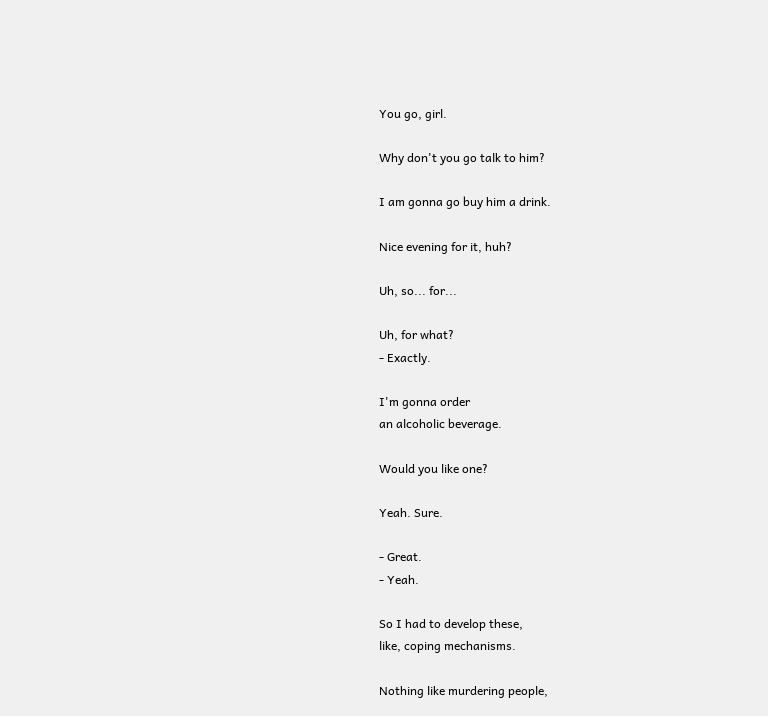You go, girl.

Why don't you go talk to him?

I am gonna go buy him a drink.

Nice evening for it, huh?

Uh, so... for...

Uh, for what?
- Exactly.

I'm gonna order
an alcoholic beverage.

Would you like one?

Yeah. Sure.

- Great.
- Yeah.

So I had to develop these,
like, coping mechanisms.

Nothing like murdering people,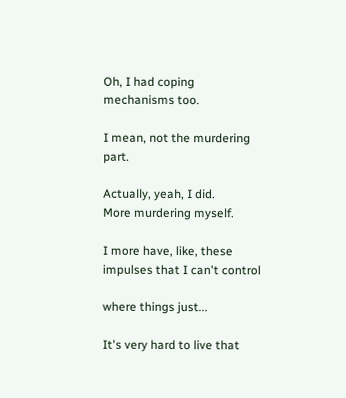Oh, I had coping mechanisms too.

I mean, not the murdering part.

Actually, yeah, I did.
More murdering myself.

I more have, like, these
impulses that I can't control

where things just...

It's very hard to live that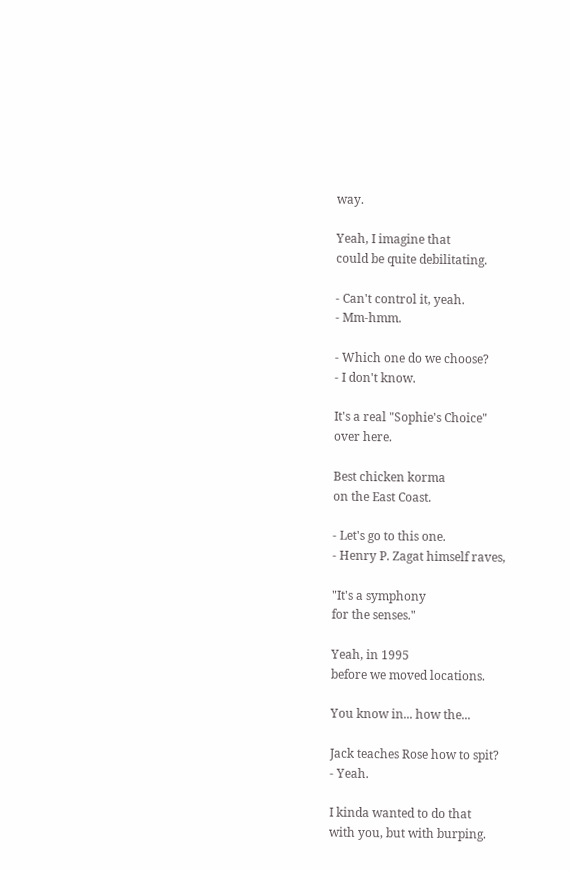way.

Yeah, I imagine that
could be quite debilitating.

- Can't control it, yeah.
- Mm-hmm.

- Which one do we choose?
- I don't know.

It's a real "Sophie's Choice"
over here.

Best chicken korma
on the East Coast.

- Let's go to this one.
- Henry P. Zagat himself raves,

"It's a symphony
for the senses."

Yeah, in 1995
before we moved locations.

You know in... how the...

Jack teaches Rose how to spit?
- Yeah.

I kinda wanted to do that
with you, but with burping.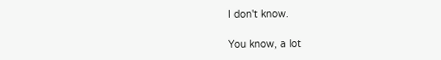I don't know.

You know, a lot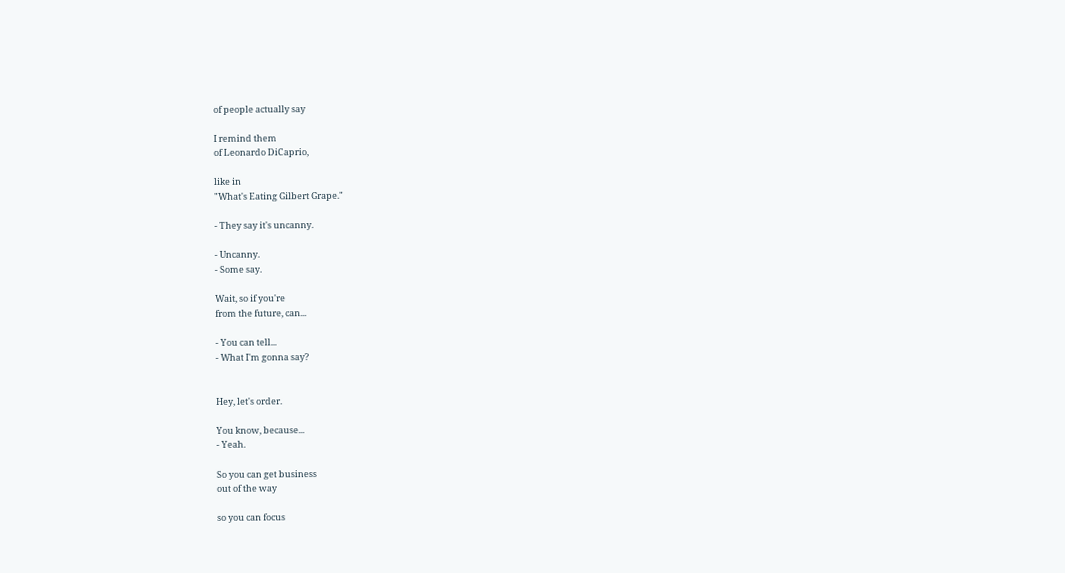of people actually say

I remind them
of Leonardo DiCaprio,

like in
"What's Eating Gilbert Grape."

- They say it's uncanny.

- Uncanny.
- Some say.

Wait, so if you're
from the future, can...

- You can tell...
- What I'm gonna say?


Hey, let's order.

You know, because...
- Yeah.

So you can get business
out of the way

so you can focus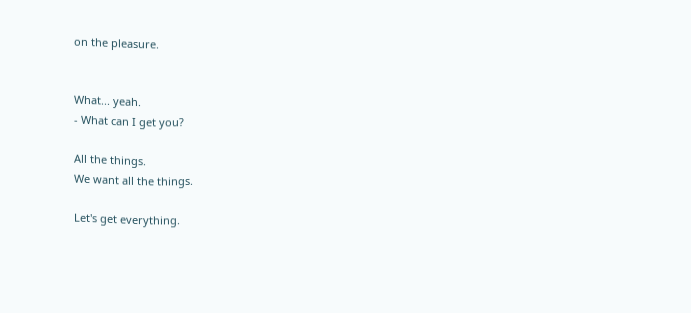on the pleasure.


What... yeah.
- What can I get you?

All the things.
We want all the things.

Let's get everything.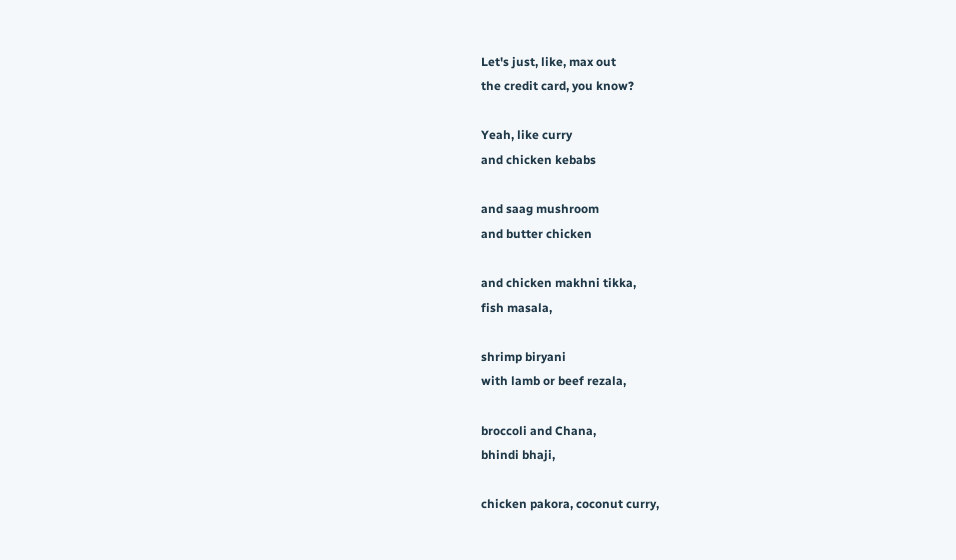Let's just, like, max out
the credit card, you know?

Yeah, like curry
and chicken kebabs

and saag mushroom
and butter chicken

and chicken makhni tikka,
fish masala,

shrimp biryani
with lamb or beef rezala,

broccoli and Chana,
bhindi bhaji,

chicken pakora, coconut curry,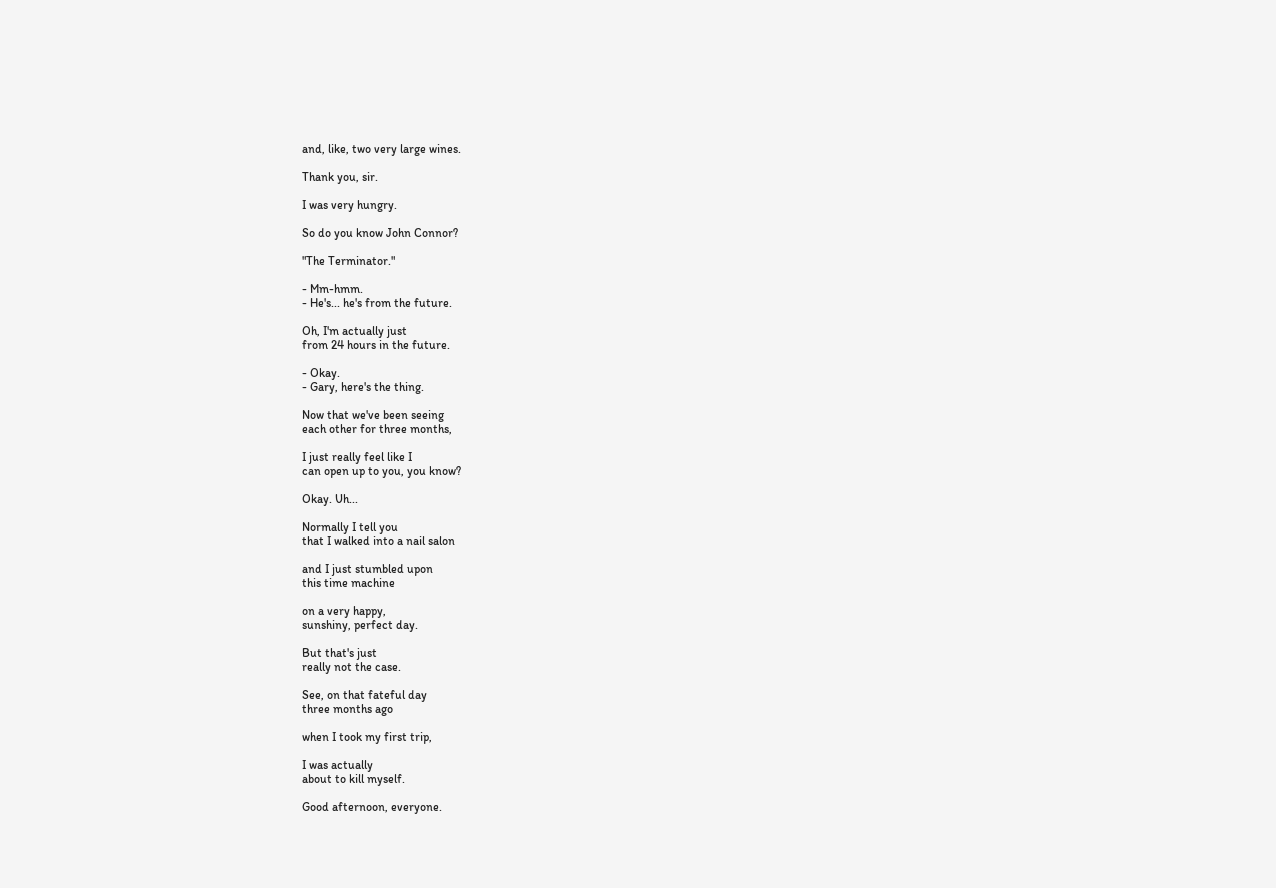and, like, two very large wines.

Thank you, sir.

I was very hungry.

So do you know John Connor?

"The Terminator."

- Mm-hmm.
- He's... he's from the future.

Oh, I'm actually just
from 24 hours in the future.

- Okay.
- Gary, here's the thing.

Now that we've been seeing
each other for three months,

I just really feel like I
can open up to you, you know?

Okay. Uh...

Normally I tell you
that I walked into a nail salon

and I just stumbled upon
this time machine

on a very happy,
sunshiny, perfect day.

But that's just
really not the case.

See, on that fateful day
three months ago

when I took my first trip,

I was actually
about to kill myself.

Good afternoon, everyone.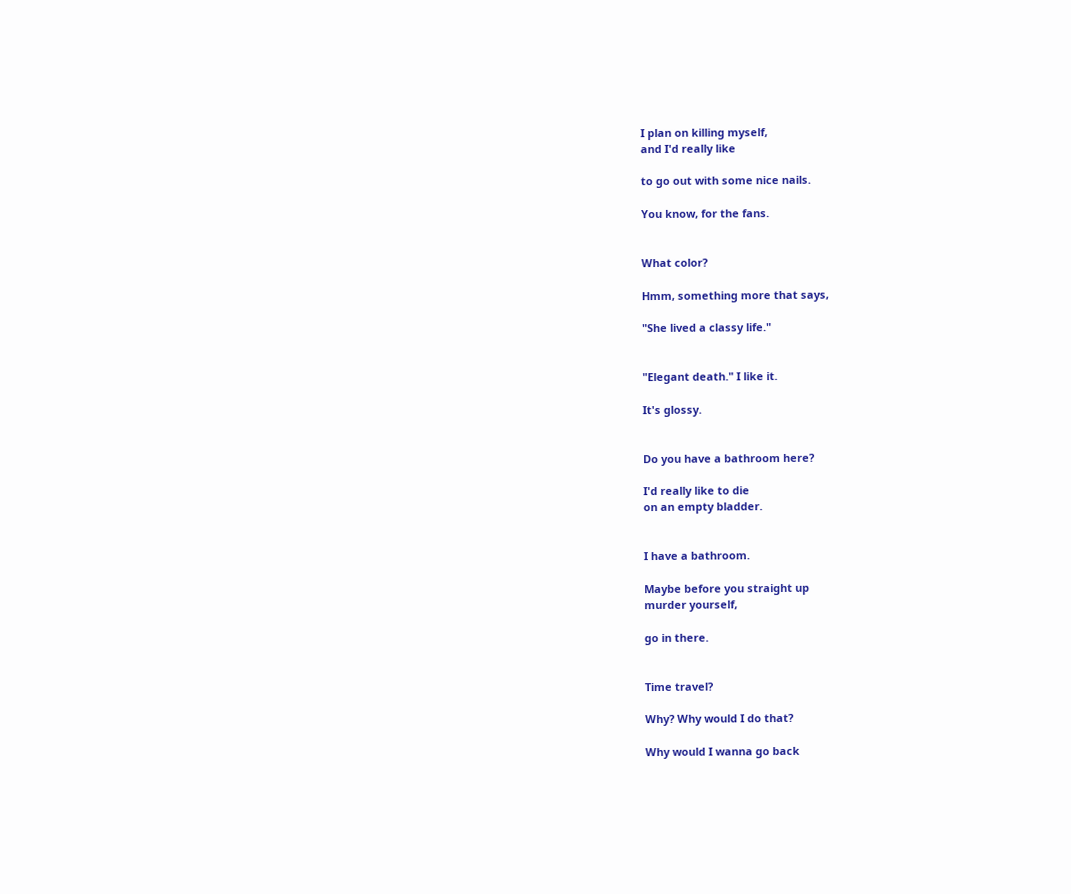I plan on killing myself,
and I'd really like

to go out with some nice nails.

You know, for the fans.


What color?

Hmm, something more that says,

"She lived a classy life."


"Elegant death." I like it.

It's glossy.


Do you have a bathroom here?

I'd really like to die
on an empty bladder.


I have a bathroom.

Maybe before you straight up
murder yourself,

go in there.


Time travel?

Why? Why would I do that?

Why would I wanna go back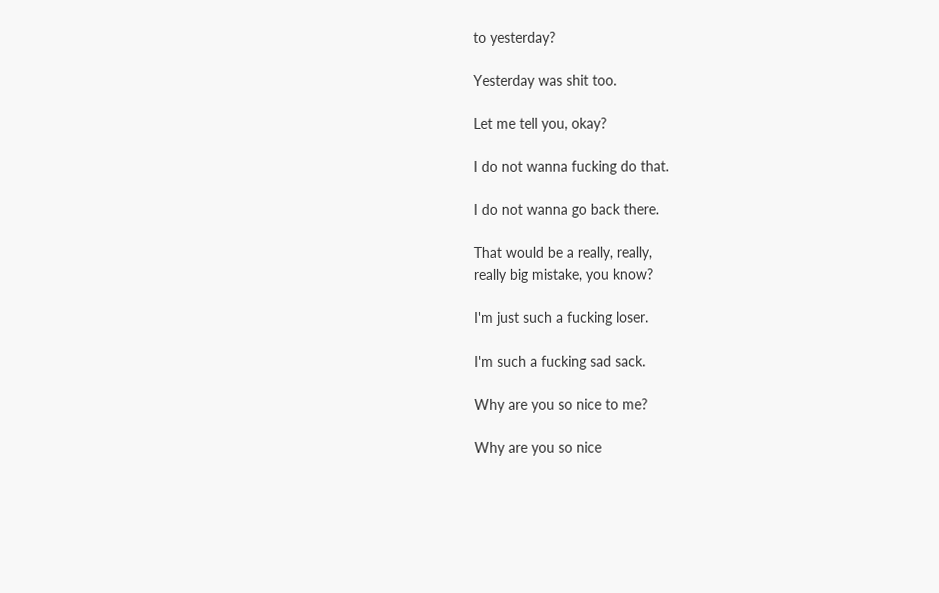to yesterday?

Yesterday was shit too.

Let me tell you, okay?

I do not wanna fucking do that.

I do not wanna go back there.

That would be a really, really,
really big mistake, you know?

I'm just such a fucking loser.

I'm such a fucking sad sack.

Why are you so nice to me?

Why are you so nice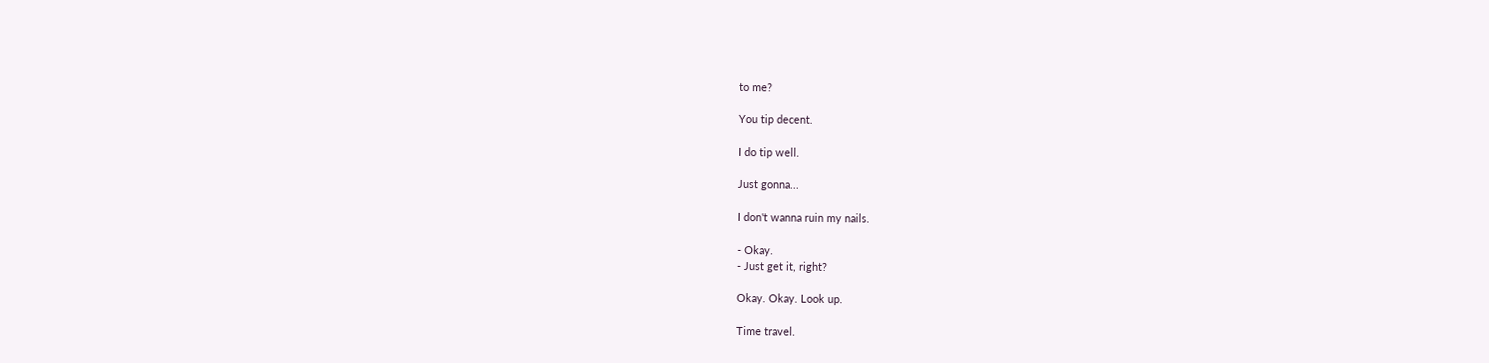to me?

You tip decent.

I do tip well.

Just gonna...

I don't wanna ruin my nails.

- Okay.
- Just get it, right?

Okay. Okay. Look up.

Time travel.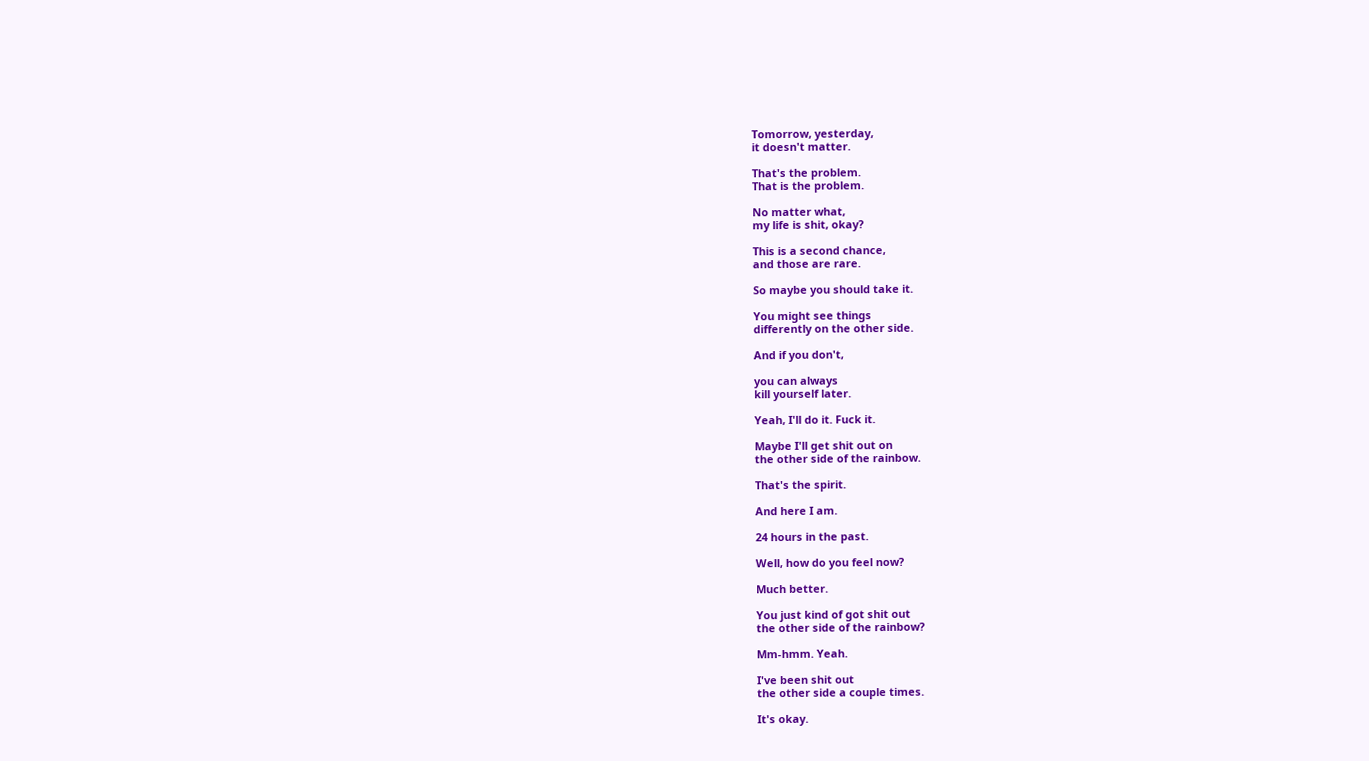Tomorrow, yesterday,
it doesn't matter.

That's the problem.
That is the problem.

No matter what,
my life is shit, okay?

This is a second chance,
and those are rare.

So maybe you should take it.

You might see things
differently on the other side.

And if you don't,

you can always
kill yourself later.

Yeah, I'll do it. Fuck it.

Maybe I'll get shit out on
the other side of the rainbow.

That's the spirit.

And here I am.

24 hours in the past.

Well, how do you feel now?

Much better.

You just kind of got shit out
the other side of the rainbow?

Mm-hmm. Yeah.

I've been shit out
the other side a couple times.

It's okay.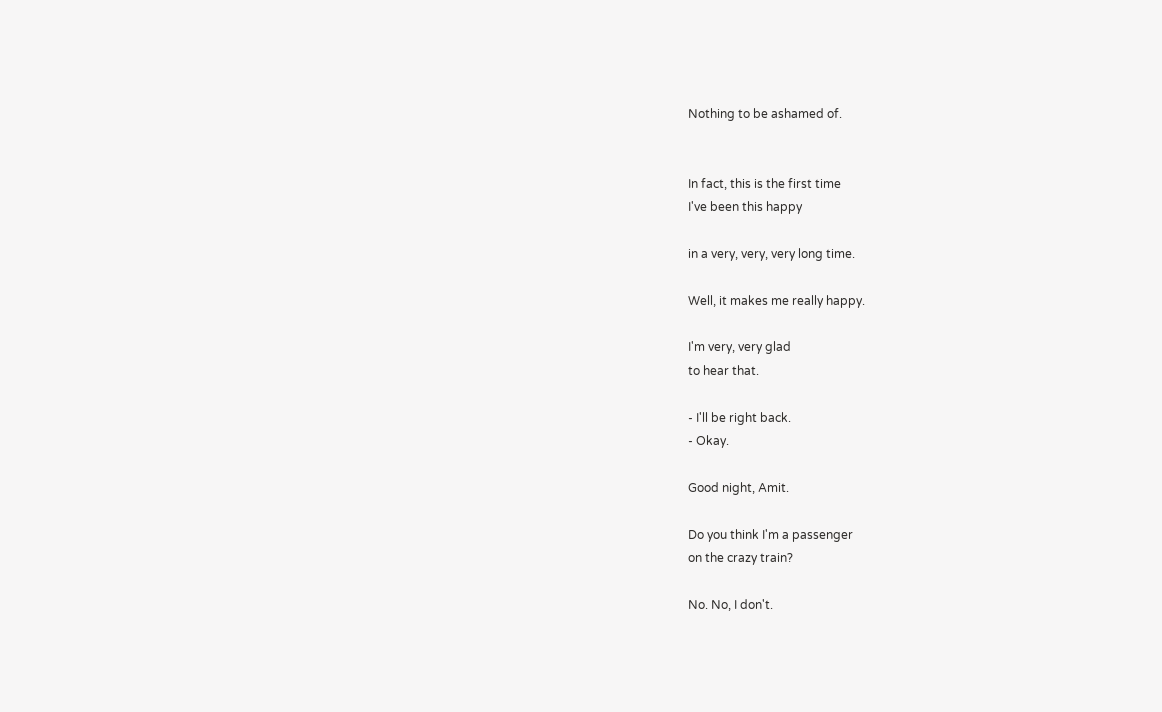Nothing to be ashamed of.


In fact, this is the first time
I've been this happy

in a very, very, very long time.

Well, it makes me really happy.

I'm very, very glad
to hear that.

- I'll be right back.
- Okay.

Good night, Amit.

Do you think I'm a passenger
on the crazy train?

No. No, I don't.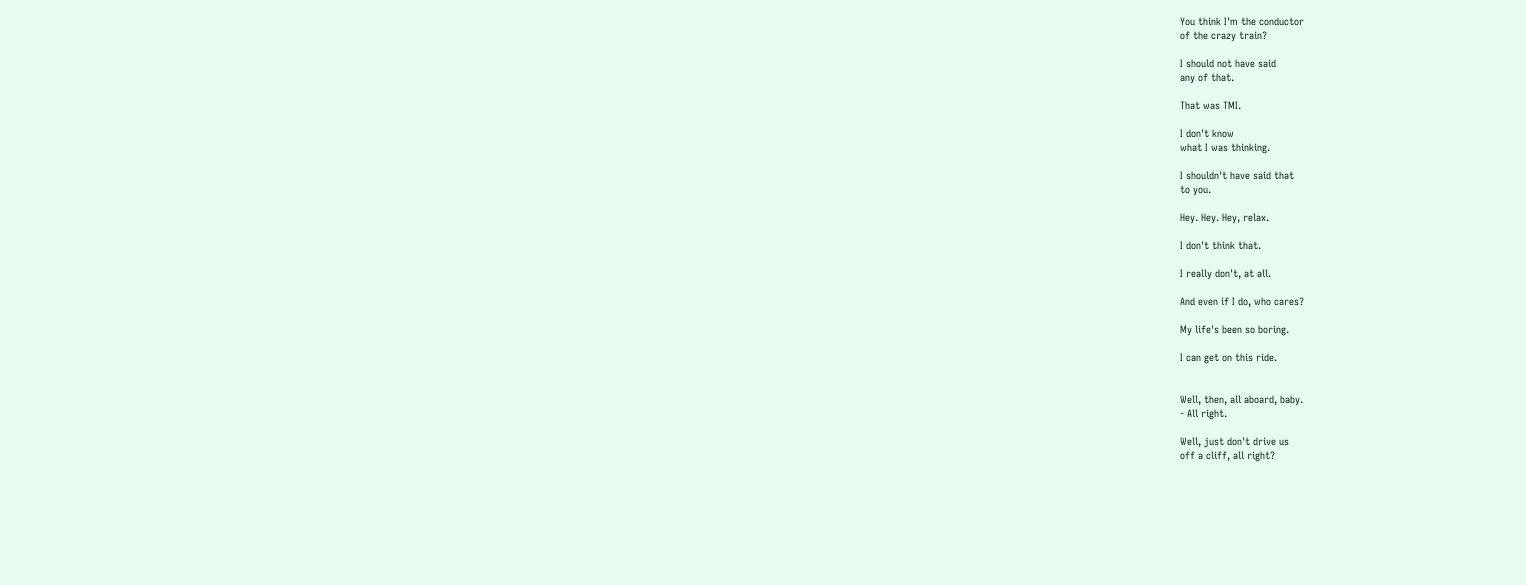You think I'm the conductor
of the crazy train?

I should not have said
any of that.

That was TMI.

I don't know
what I was thinking.

I shouldn't have said that
to you.

Hey. Hey. Hey, relax.

I don't think that.

I really don't, at all.

And even if I do, who cares?

My life's been so boring.

I can get on this ride.


Well, then, all aboard, baby.
- All right.

Well, just don't drive us
off a cliff, all right?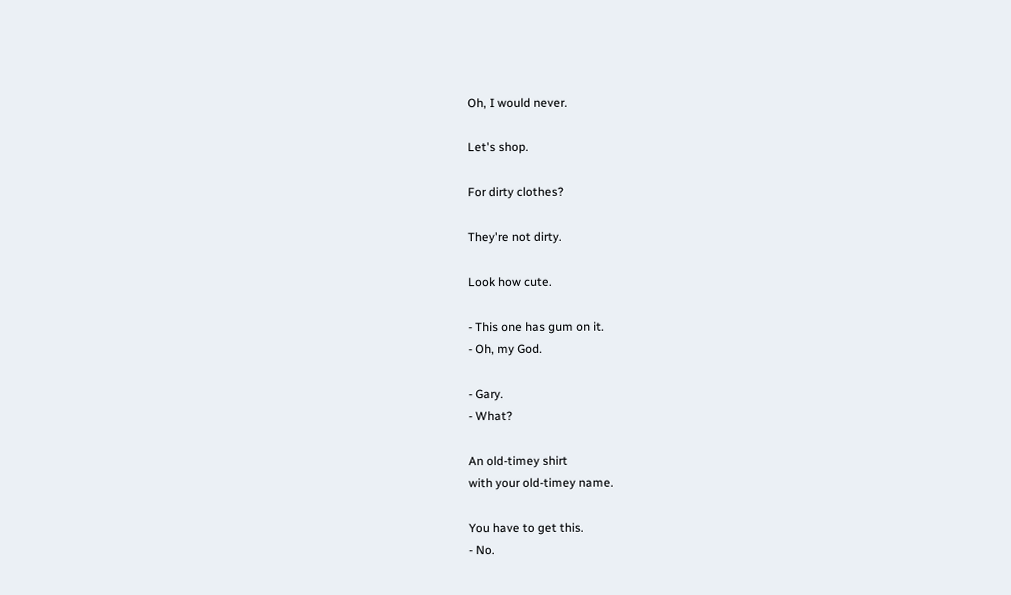Oh, I would never.

Let's shop.

For dirty clothes?

They're not dirty.

Look how cute.

- This one has gum on it.
- Oh, my God.

- Gary.
- What?

An old-timey shirt
with your old-timey name.

You have to get this.
- No.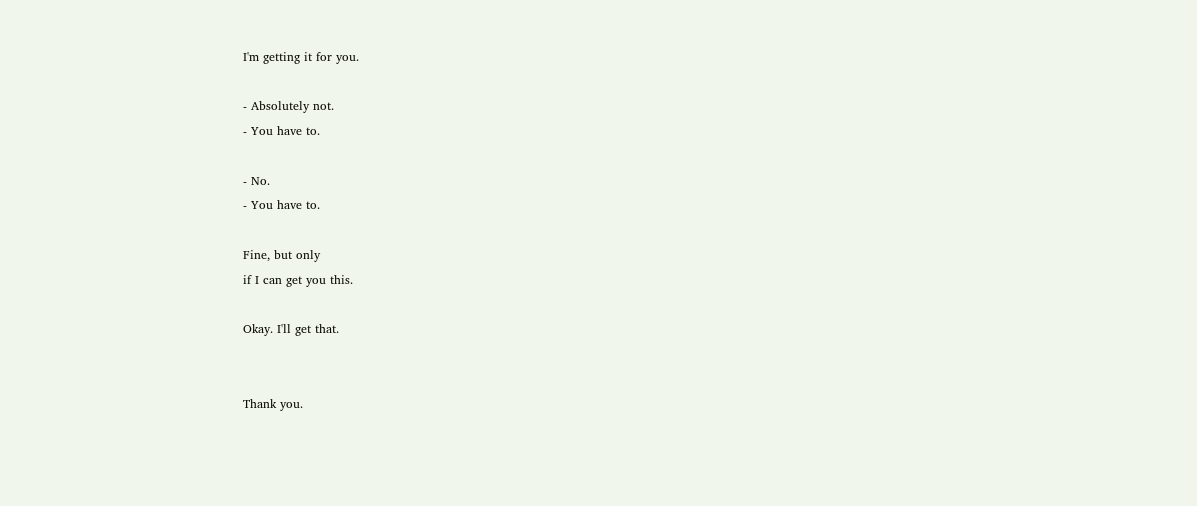I'm getting it for you.

- Absolutely not.
- You have to.

- No.
- You have to.

Fine, but only
if I can get you this.

Okay. I'll get that.


Thank you.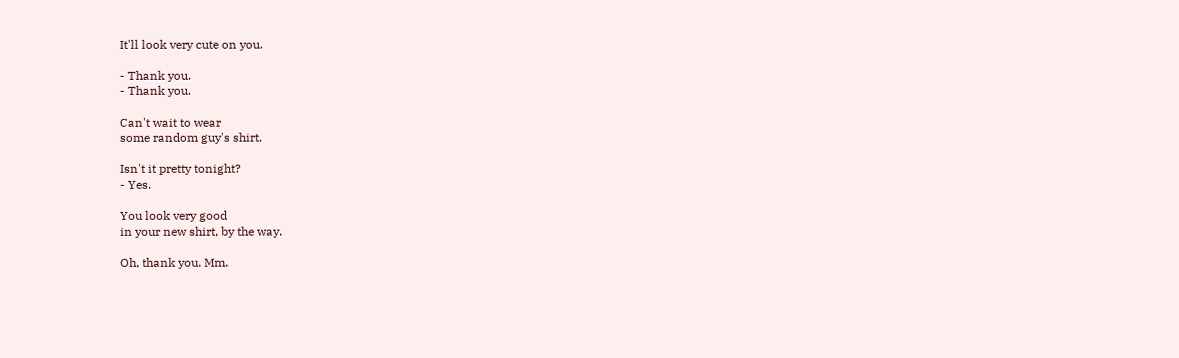It'll look very cute on you.

- Thank you.
- Thank you.

Can't wait to wear
some random guy's shirt.

Isn't it pretty tonight?
- Yes.

You look very good
in your new shirt, by the way.

Oh, thank you. Mm.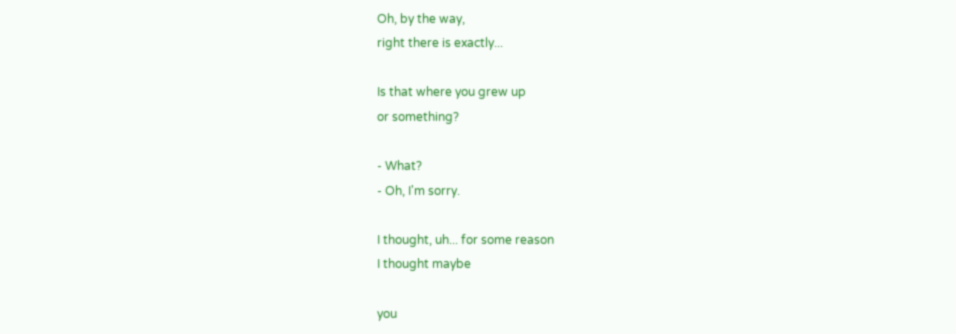Oh, by the way,
right there is exactly...

Is that where you grew up
or something?

- What?
- Oh, I'm sorry.

I thought, uh... for some reason
I thought maybe

you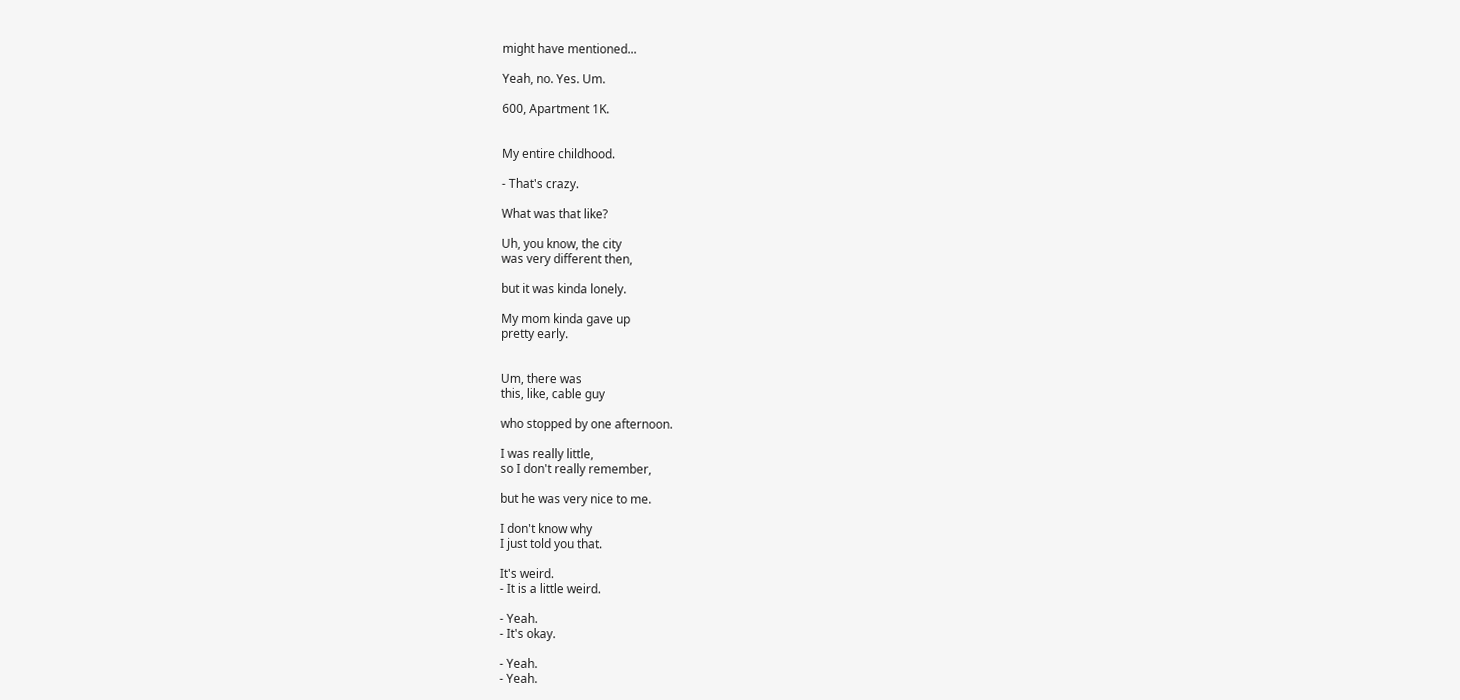might have mentioned...

Yeah, no. Yes. Um.

600, Apartment 1K.


My entire childhood.

- That's crazy.

What was that like?

Uh, you know, the city
was very different then,

but it was kinda lonely.

My mom kinda gave up
pretty early.


Um, there was
this, like, cable guy

who stopped by one afternoon.

I was really little,
so I don't really remember,

but he was very nice to me.

I don't know why
I just told you that.

It's weird.
- It is a little weird.

- Yeah.
- It's okay.

- Yeah.
- Yeah.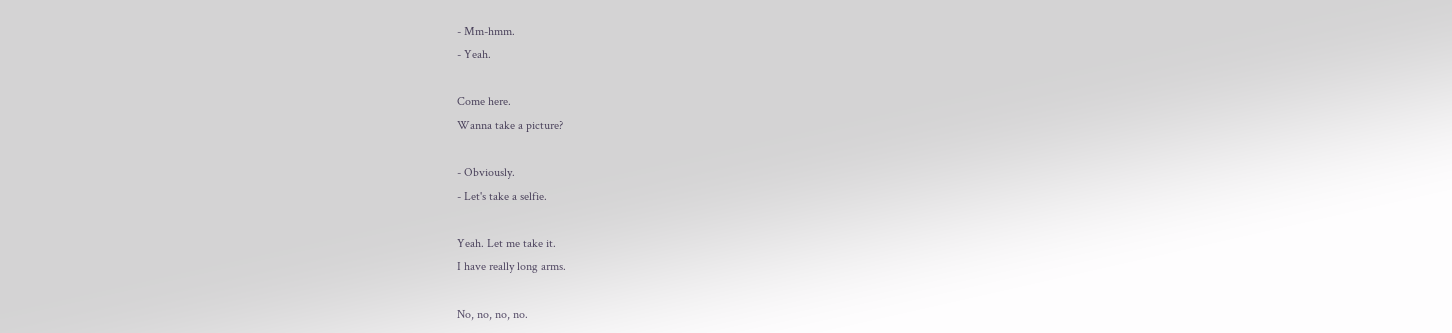- Mm-hmm.
- Yeah.

Come here.
Wanna take a picture?

- Obviously.
- Let's take a selfie.

Yeah. Let me take it.
I have really long arms.

No, no, no, no.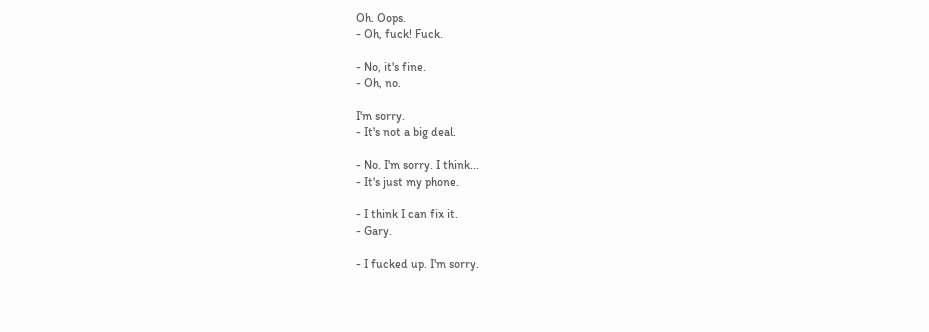Oh. Oops.
- Oh, fuck! Fuck.

- No, it's fine.
- Oh, no.

I'm sorry.
- It's not a big deal.

- No. I'm sorry. I think...
- It's just my phone.

- I think I can fix it.
- Gary.

- I fucked up. I'm sorry.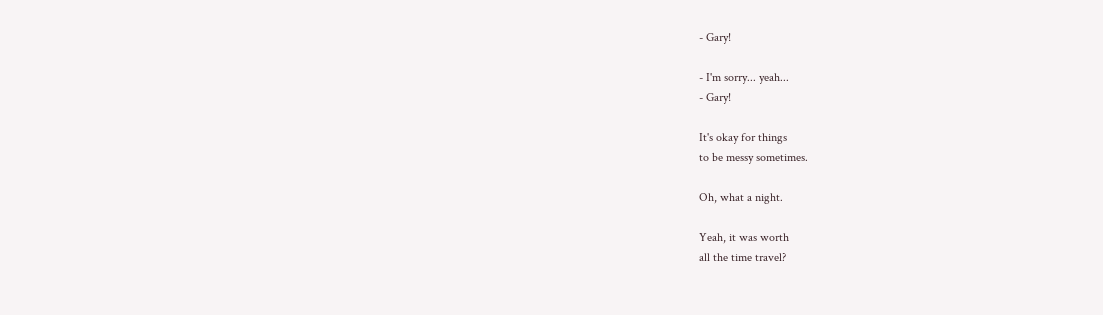- Gary!

- I'm sorry... yeah...
- Gary!

It's okay for things
to be messy sometimes.

Oh, what a night.

Yeah, it was worth
all the time travel?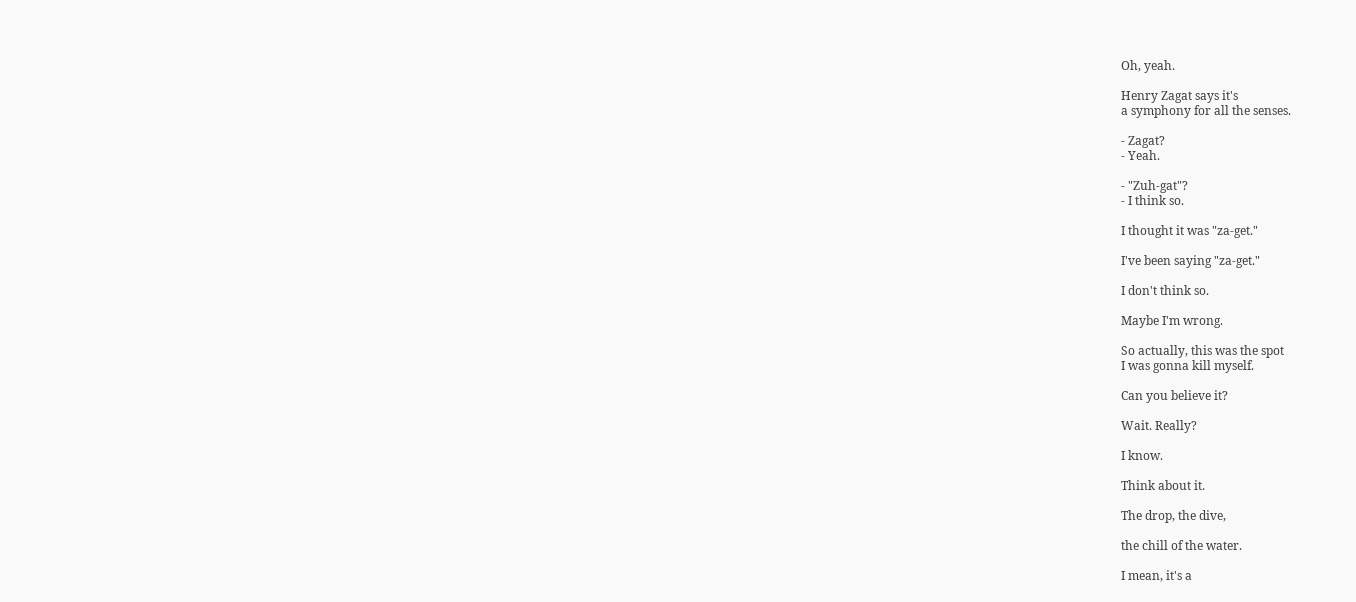Oh, yeah.

Henry Zagat says it's
a symphony for all the senses.

- Zagat?
- Yeah.

- "Zuh-gat"?
- I think so.

I thought it was "za-get."

I've been saying "za-get."

I don't think so.

Maybe I'm wrong.

So actually, this was the spot
I was gonna kill myself.

Can you believe it?

Wait. Really?

I know.

Think about it.

The drop, the dive,

the chill of the water.

I mean, it's a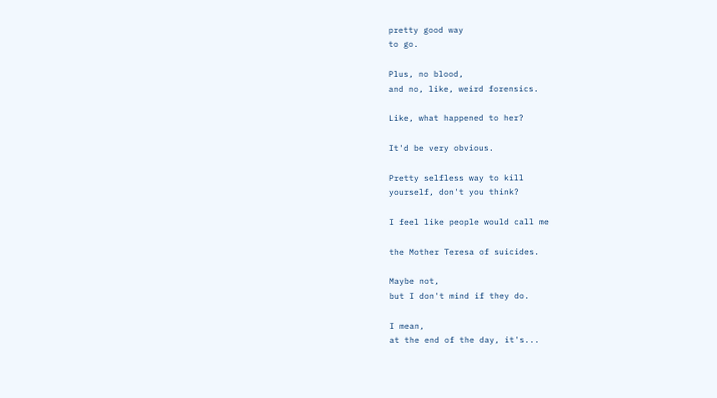pretty good way
to go.

Plus, no blood,
and no, like, weird forensics.

Like, what happened to her?

It'd be very obvious.

Pretty selfless way to kill
yourself, don't you think?

I feel like people would call me

the Mother Teresa of suicides.

Maybe not,
but I don't mind if they do.

I mean,
at the end of the day, it's...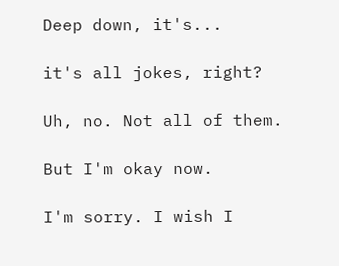Deep down, it's...

it's all jokes, right?

Uh, no. Not all of them.

But I'm okay now.

I'm sorry. I wish I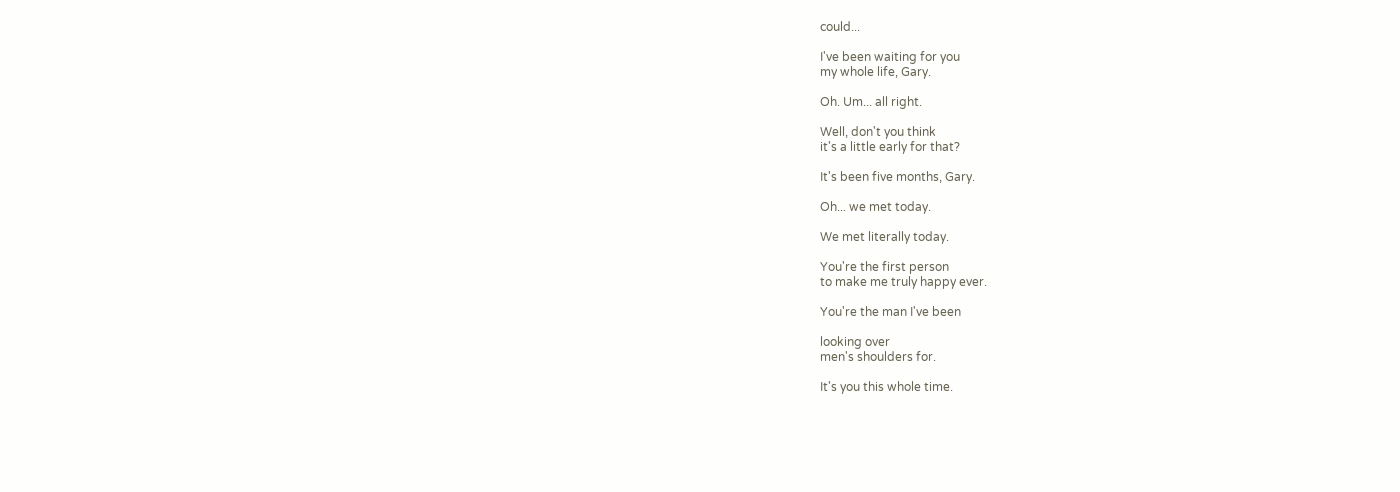could...

I've been waiting for you
my whole life, Gary.

Oh. Um... all right.

Well, don't you think
it's a little early for that?

It's been five months, Gary.

Oh... we met today.

We met literally today.

You're the first person
to make me truly happy ever.

You're the man I've been

looking over
men's shoulders for.

It's you this whole time.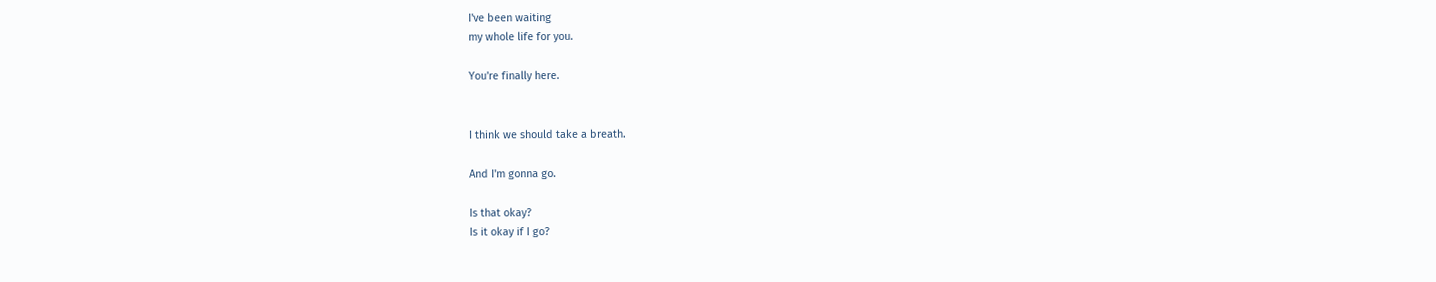I've been waiting
my whole life for you.

You're finally here.


I think we should take a breath.

And I'm gonna go.

Is that okay?
Is it okay if I go?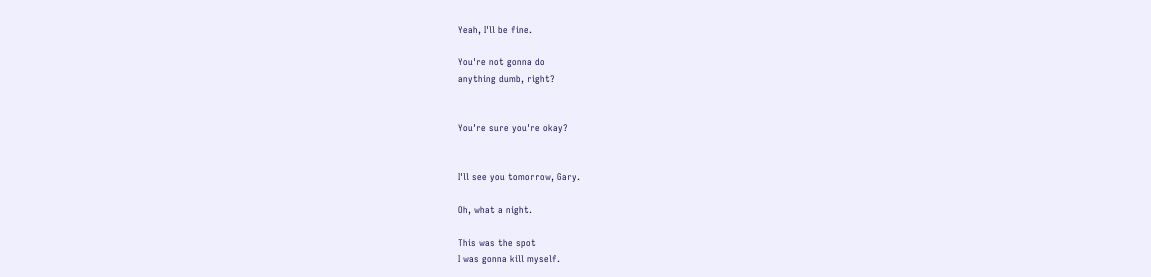Yeah, I'll be fine.

You're not gonna do
anything dumb, right?


You're sure you're okay?


I'll see you tomorrow, Gary.

Oh, what a night.

This was the spot
I was gonna kill myself.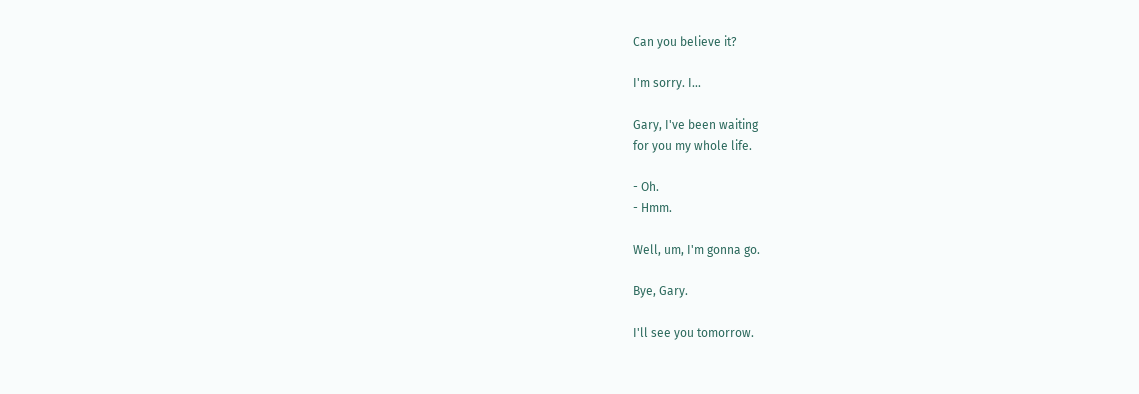Can you believe it?

I'm sorry. I...

Gary, I've been waiting
for you my whole life.

- Oh.
- Hmm.

Well, um, I'm gonna go.

Bye, Gary.

I'll see you tomorrow.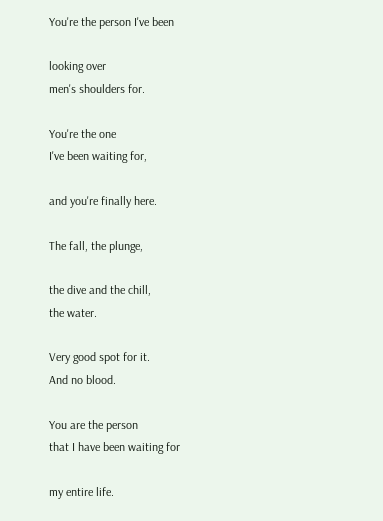You're the person I've been

looking over
men's shoulders for.

You're the one
I've been waiting for,

and you're finally here.

The fall, the plunge,

the dive and the chill,
the water.

Very good spot for it.
And no blood.

You are the person
that I have been waiting for

my entire life.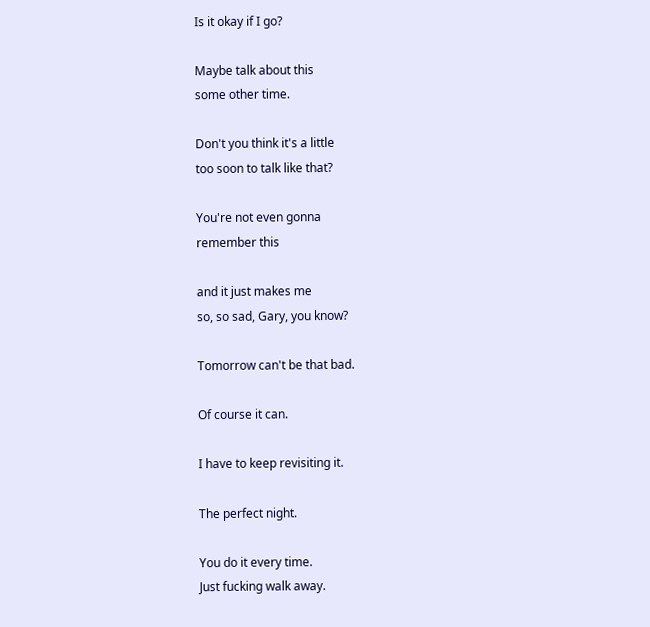Is it okay if I go?

Maybe talk about this
some other time.

Don't you think it's a little
too soon to talk like that?

You're not even gonna
remember this

and it just makes me
so, so sad, Gary, you know?

Tomorrow can't be that bad.

Of course it can.

I have to keep revisiting it.

The perfect night.

You do it every time.
Just fucking walk away.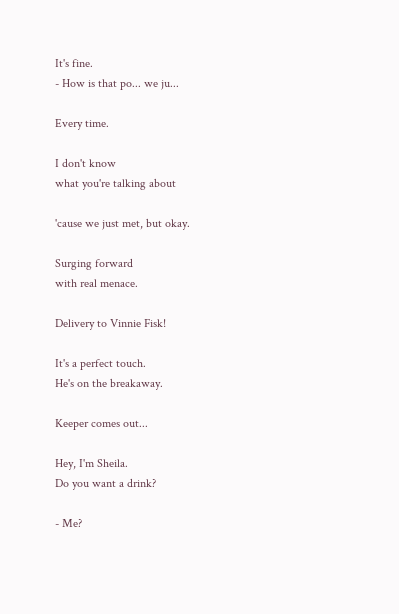It's fine.
- How is that po... we ju...

Every time.

I don't know
what you're talking about

'cause we just met, but okay.

Surging forward
with real menace.

Delivery to Vinnie Fisk!

It's a perfect touch.
He's on the breakaway.

Keeper comes out...

Hey, I'm Sheila.
Do you want a drink?

- Me?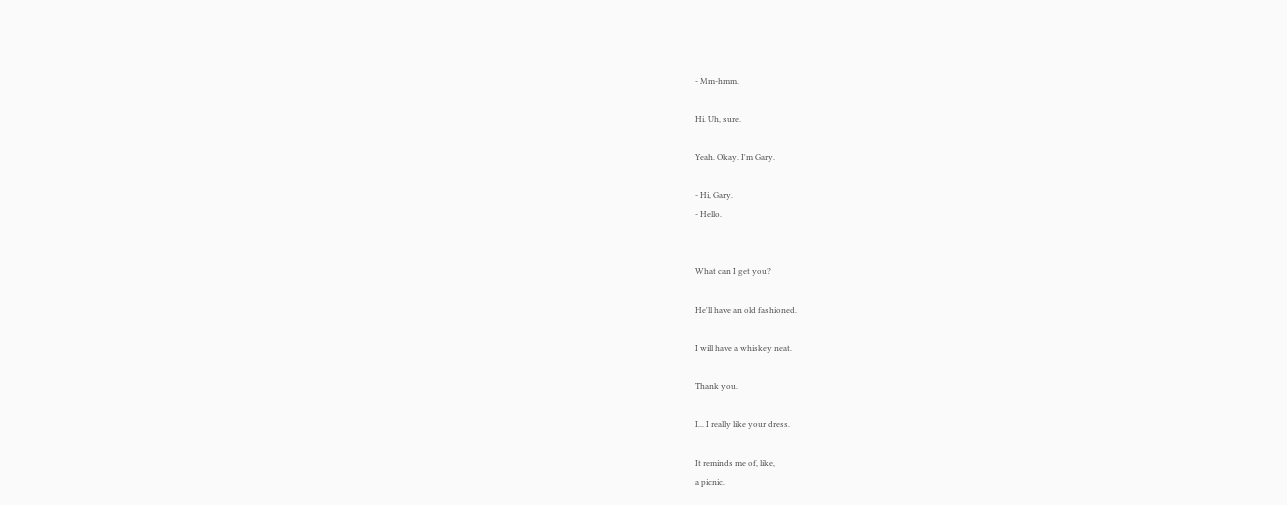- Mm-hmm.

Hi. Uh, sure.

Yeah. Okay. I'm Gary.

- Hi, Gary.
- Hello.


What can I get you?

He'll have an old fashioned.

I will have a whiskey neat.

Thank you.

I... I really like your dress.

It reminds me of, like,
a picnic.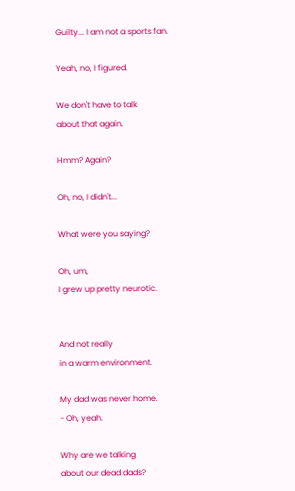Guilty... I am not a sports fan.

Yeah, no, I figured.

We don't have to talk
about that again.

Hmm? Again?

Oh, no, I didn't...

What were you saying?

Oh, um,
I grew up pretty neurotic.


And not really
in a warm environment.

My dad was never home.
- Oh, yeah.

Why are we talking
about our dead dads?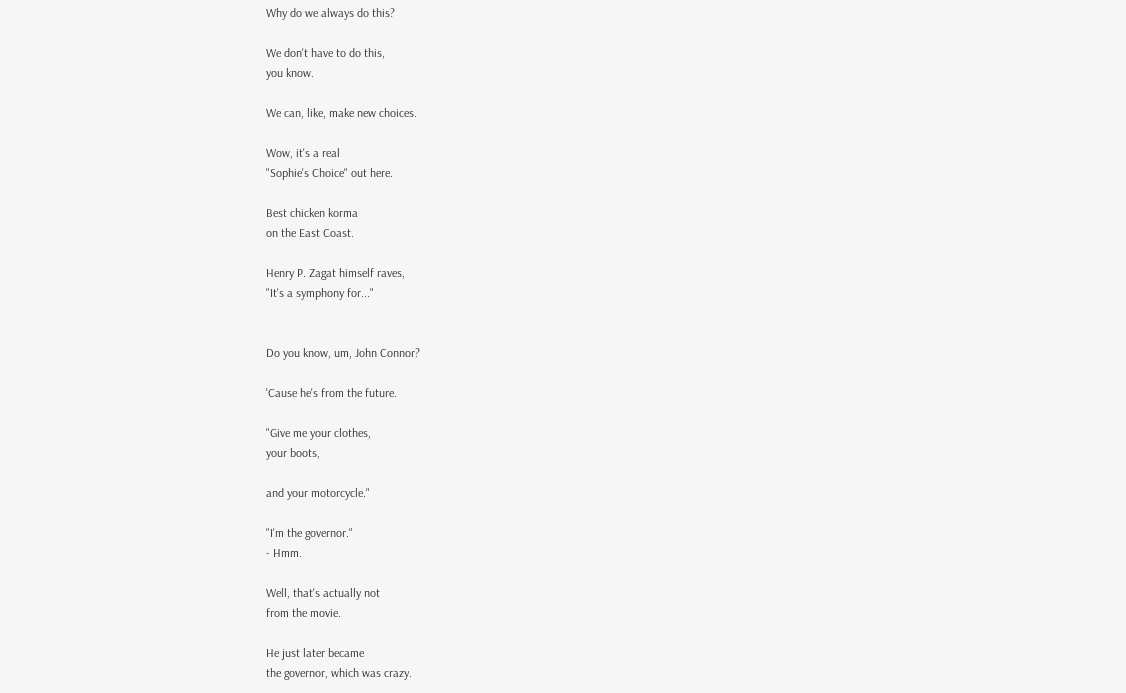Why do we always do this?

We don't have to do this,
you know.

We can, like, make new choices.

Wow, it's a real
"Sophie's Choice" out here.

Best chicken korma
on the East Coast.

Henry P. Zagat himself raves,
"It's a symphony for..."


Do you know, um, John Connor?

'Cause he's from the future.

"Give me your clothes,
your boots,

and your motorcycle."

"I'm the governor."
- Hmm.

Well, that's actually not
from the movie.

He just later became
the governor, which was crazy.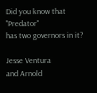Did you know that "Predator"
has two governors in it?

Jesse Ventura
and Arnold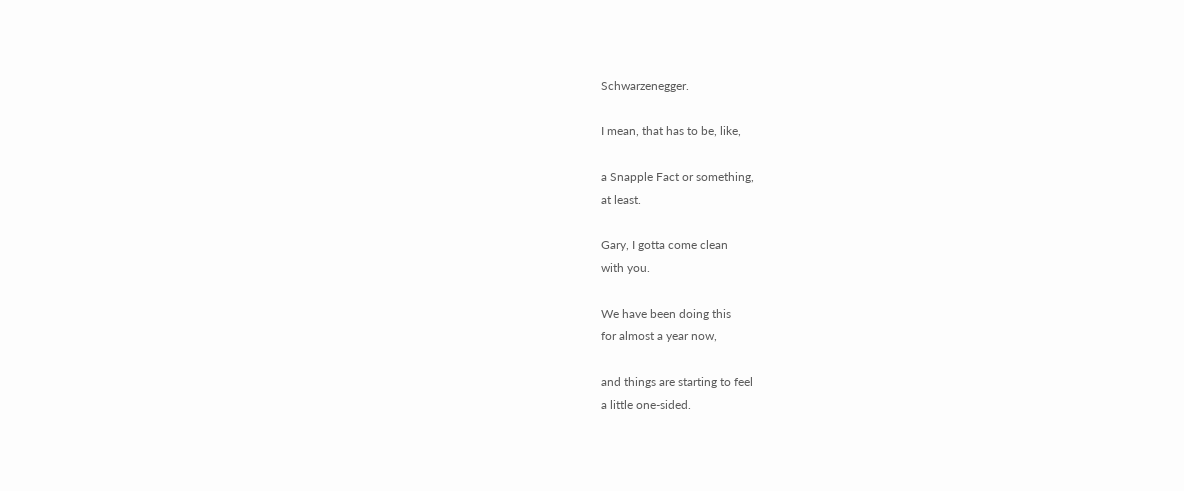Schwarzenegger.

I mean, that has to be, like,

a Snapple Fact or something,
at least.

Gary, I gotta come clean
with you.

We have been doing this
for almost a year now,

and things are starting to feel
a little one-sided.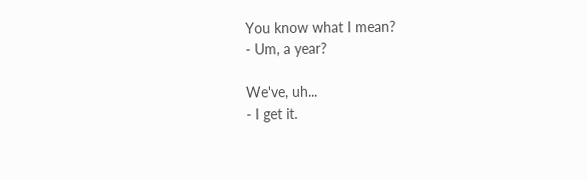You know what I mean?
- Um, a year?

We've, uh...
- I get it.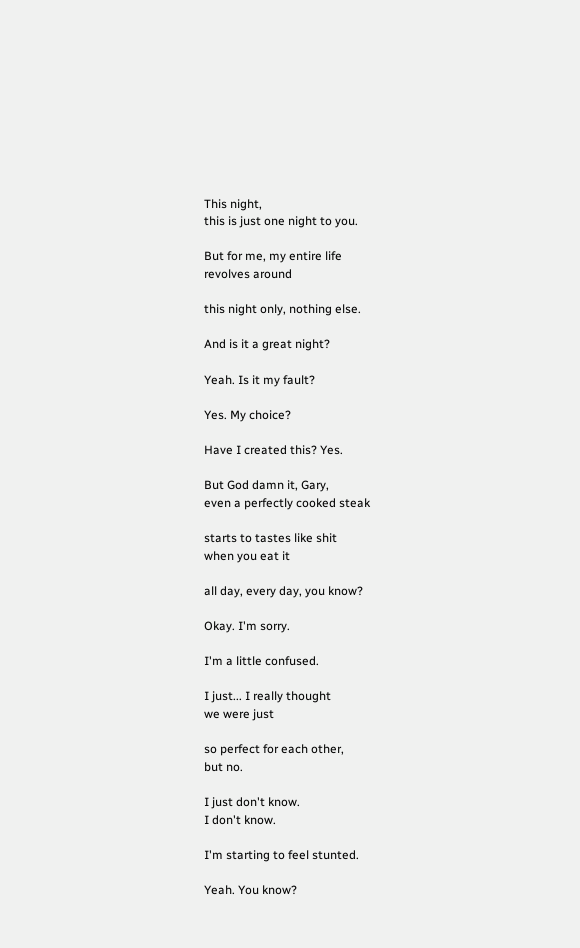This night,
this is just one night to you.

But for me, my entire life
revolves around

this night only, nothing else.

And is it a great night?

Yeah. Is it my fault?

Yes. My choice?

Have I created this? Yes.

But God damn it, Gary,
even a perfectly cooked steak

starts to tastes like shit
when you eat it

all day, every day, you know?

Okay. I'm sorry.

I'm a little confused.

I just... I really thought
we were just

so perfect for each other,
but no.

I just don't know.
I don't know.

I'm starting to feel stunted.

Yeah. You know?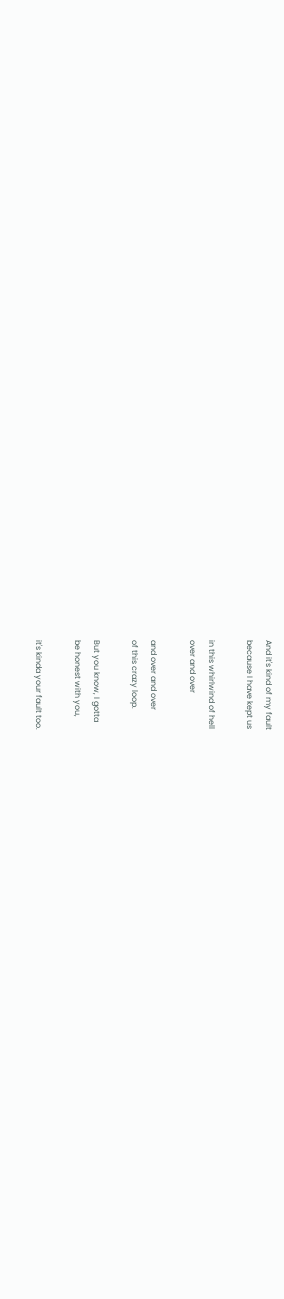And it's kind of my fault
because I have kept us

in this whirlwind of hell
over and over

and over and over
of this crazy loop.

But you know, I gotta
be honest with you,

it's kinda your fault too.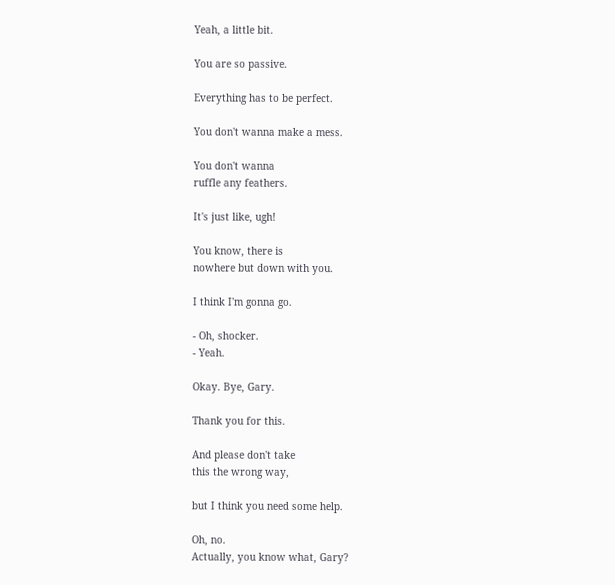Yeah, a little bit.

You are so passive.

Everything has to be perfect.

You don't wanna make a mess.

You don't wanna
ruffle any feathers.

It's just like, ugh!

You know, there is
nowhere but down with you.

I think I'm gonna go.

- Oh, shocker.
- Yeah.

Okay. Bye, Gary.

Thank you for this.

And please don't take
this the wrong way,

but I think you need some help.

Oh, no.
Actually, you know what, Gary?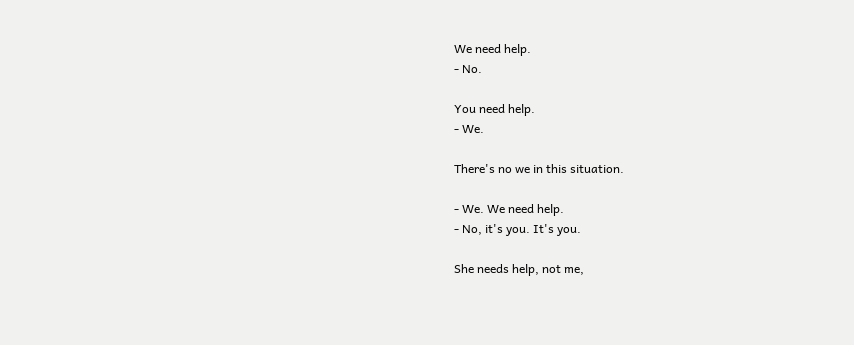We need help.
- No.

You need help.
- We.

There's no we in this situation.

- We. We need help.
- No, it's you. It's you.

She needs help, not me,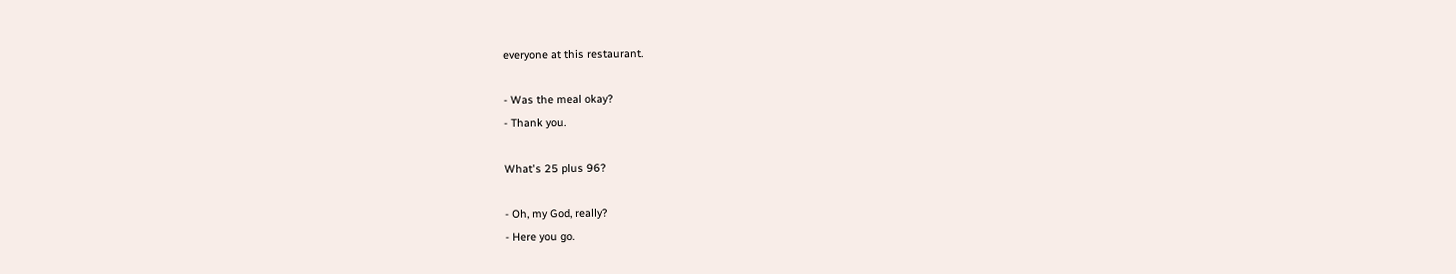everyone at this restaurant.

- Was the meal okay?
- Thank you.

What's 25 plus 96?

- Oh, my God, really?
- Here you go.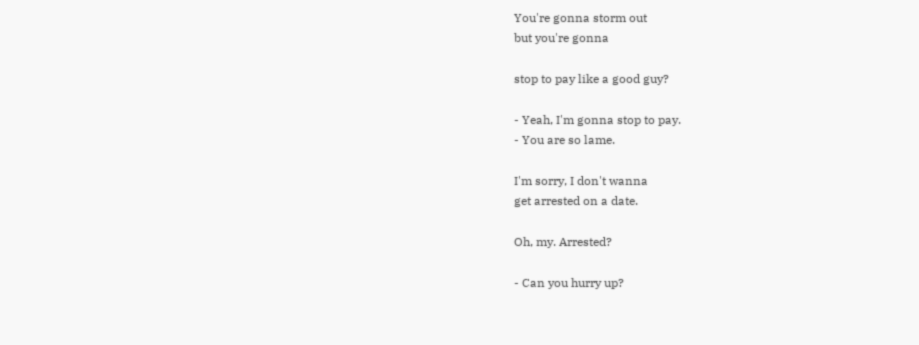You're gonna storm out
but you're gonna

stop to pay like a good guy?

- Yeah, I'm gonna stop to pay.
- You are so lame.

I'm sorry, I don't wanna
get arrested on a date.

Oh, my. Arrested?

- Can you hurry up?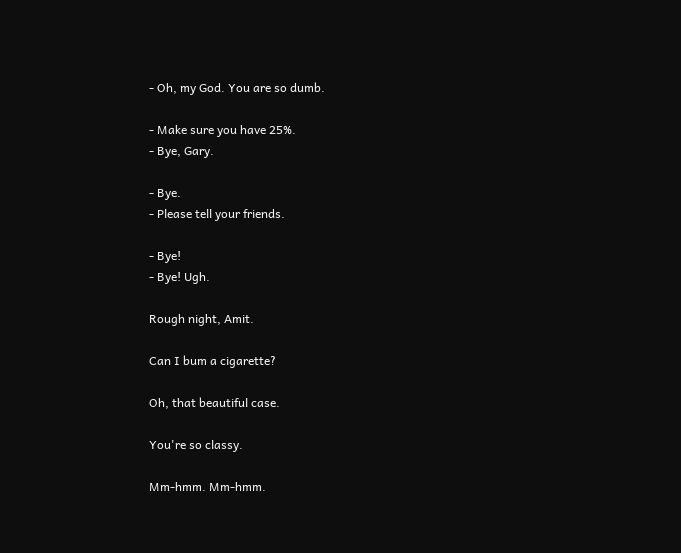- Oh, my God. You are so dumb.

- Make sure you have 25%.
- Bye, Gary.

- Bye.
- Please tell your friends.

- Bye!
- Bye! Ugh.

Rough night, Amit.

Can I bum a cigarette?

Oh, that beautiful case.

You're so classy.

Mm-hmm. Mm-hmm.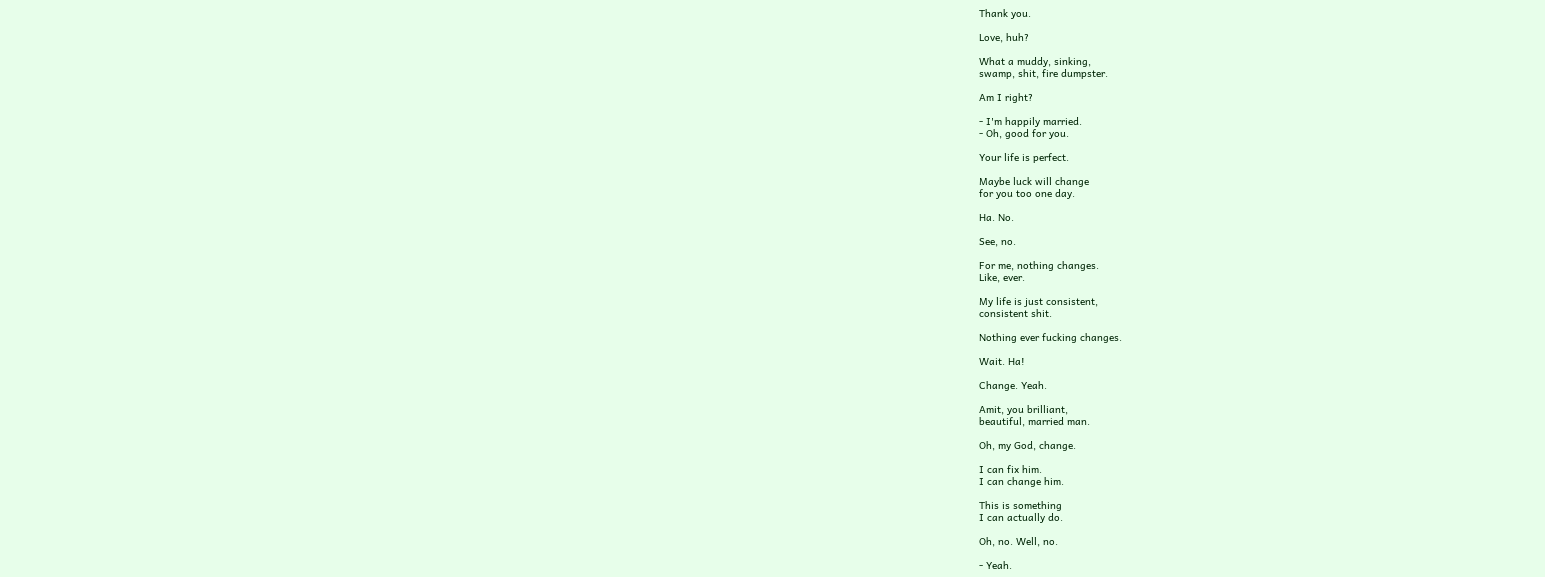Thank you.

Love, huh?

What a muddy, sinking,
swamp, shit, fire dumpster.

Am I right?

- I'm happily married.
- Oh, good for you.

Your life is perfect.

Maybe luck will change
for you too one day.

Ha. No.

See, no.

For me, nothing changes.
Like, ever.

My life is just consistent,
consistent shit.

Nothing ever fucking changes.

Wait. Ha!

Change. Yeah.

Amit, you brilliant,
beautiful, married man.

Oh, my God, change.

I can fix him.
I can change him.

This is something
I can actually do.

Oh, no. Well, no.

- Yeah.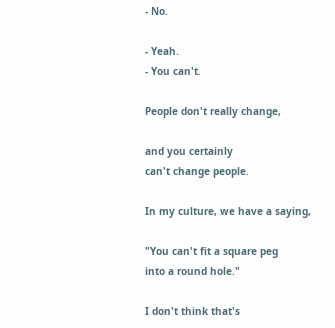- No.

- Yeah.
- You can't.

People don't really change,

and you certainly
can't change people.

In my culture, we have a saying,

"You can't fit a square peg
into a round hole."

I don't think that's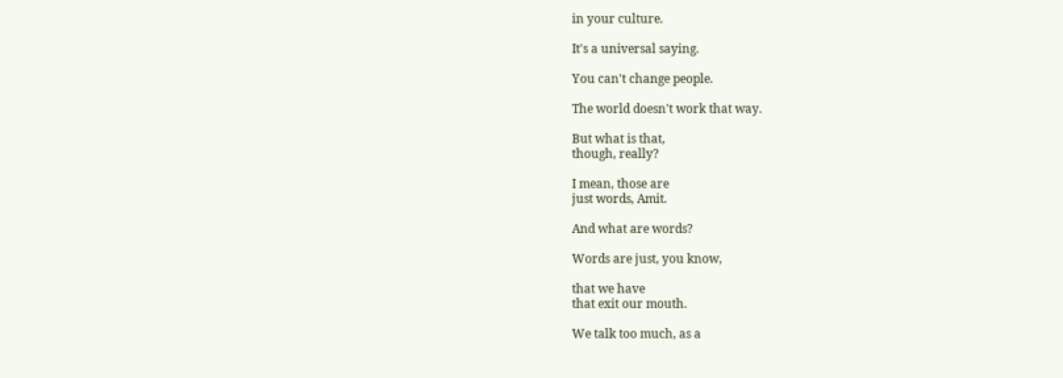in your culture.

It's a universal saying.

You can't change people.

The world doesn't work that way.

But what is that,
though, really?

I mean, those are
just words, Amit.

And what are words?

Words are just, you know,

that we have
that exit our mouth.

We talk too much, as a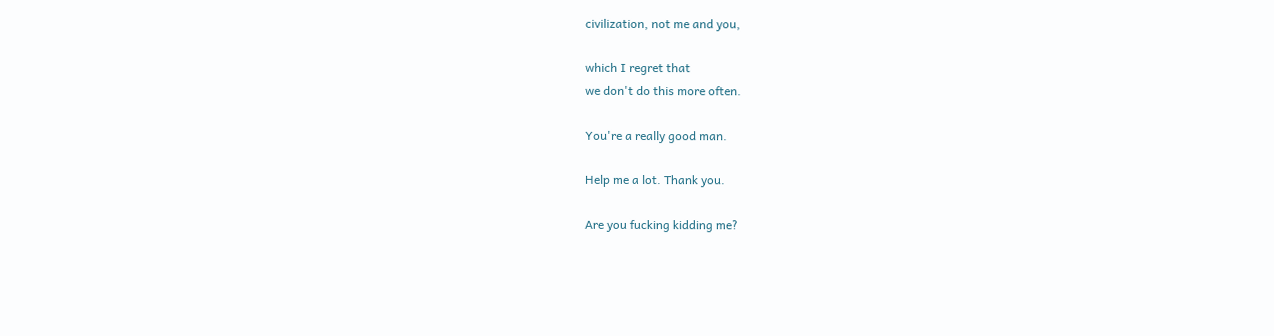civilization, not me and you,

which I regret that
we don't do this more often.

You're a really good man.

Help me a lot. Thank you.

Are you fucking kidding me?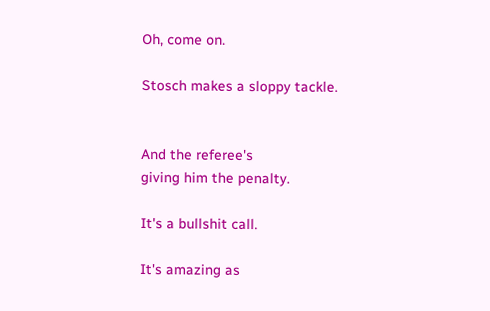Oh, come on.

Stosch makes a sloppy tackle.


And the referee's
giving him the penalty.

It's a bullshit call.

It's amazing as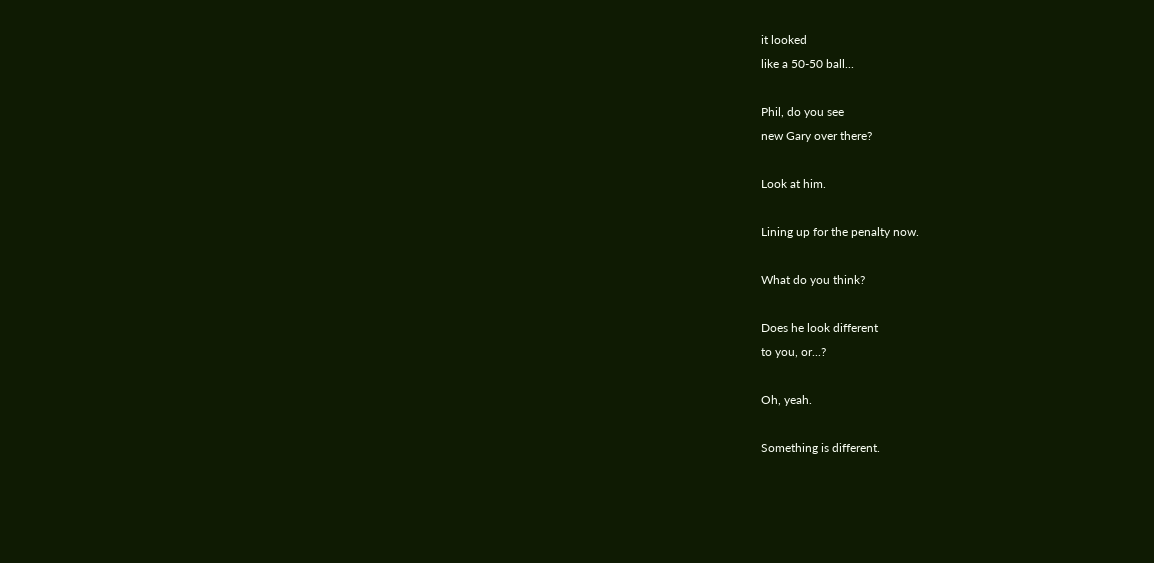it looked
like a 50-50 ball...

Phil, do you see
new Gary over there?

Look at him.

Lining up for the penalty now.

What do you think?

Does he look different
to you, or...?

Oh, yeah.

Something is different.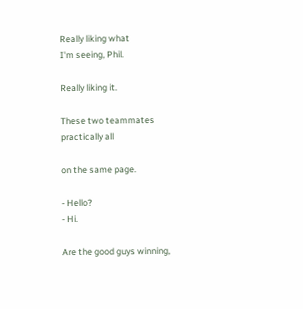Really liking what
I'm seeing, Phil.

Really liking it.

These two teammates
practically all

on the same page.

- Hello?
- Hi.

Are the good guys winning,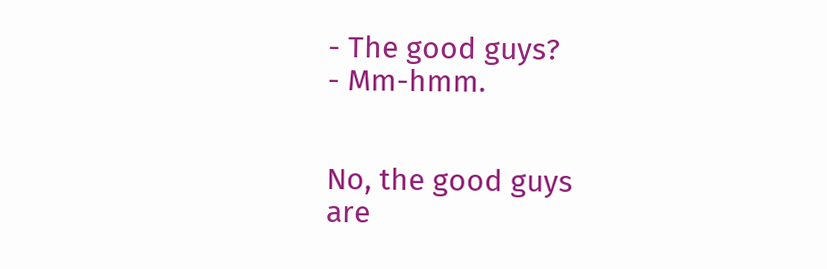- The good guys?
- Mm-hmm.


No, the good guys
are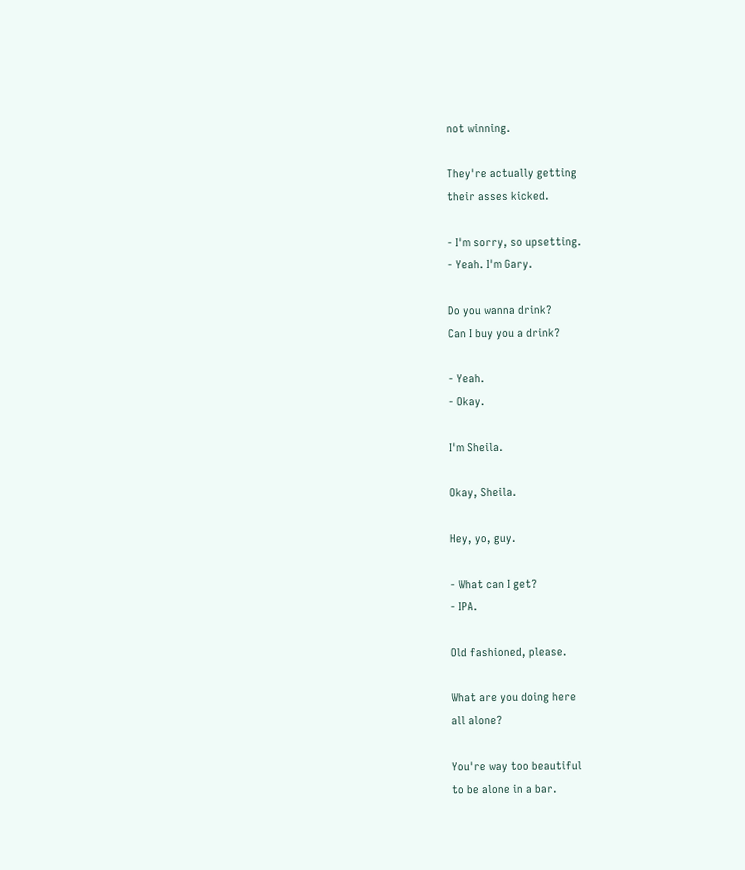not winning.

They're actually getting
their asses kicked.

- I'm sorry, so upsetting.
- Yeah. I'm Gary.

Do you wanna drink?
Can I buy you a drink?

- Yeah.
- Okay.

I'm Sheila.

Okay, Sheila.

Hey, yo, guy.

- What can I get?
- IPA.

Old fashioned, please.

What are you doing here
all alone?

You're way too beautiful
to be alone in a bar.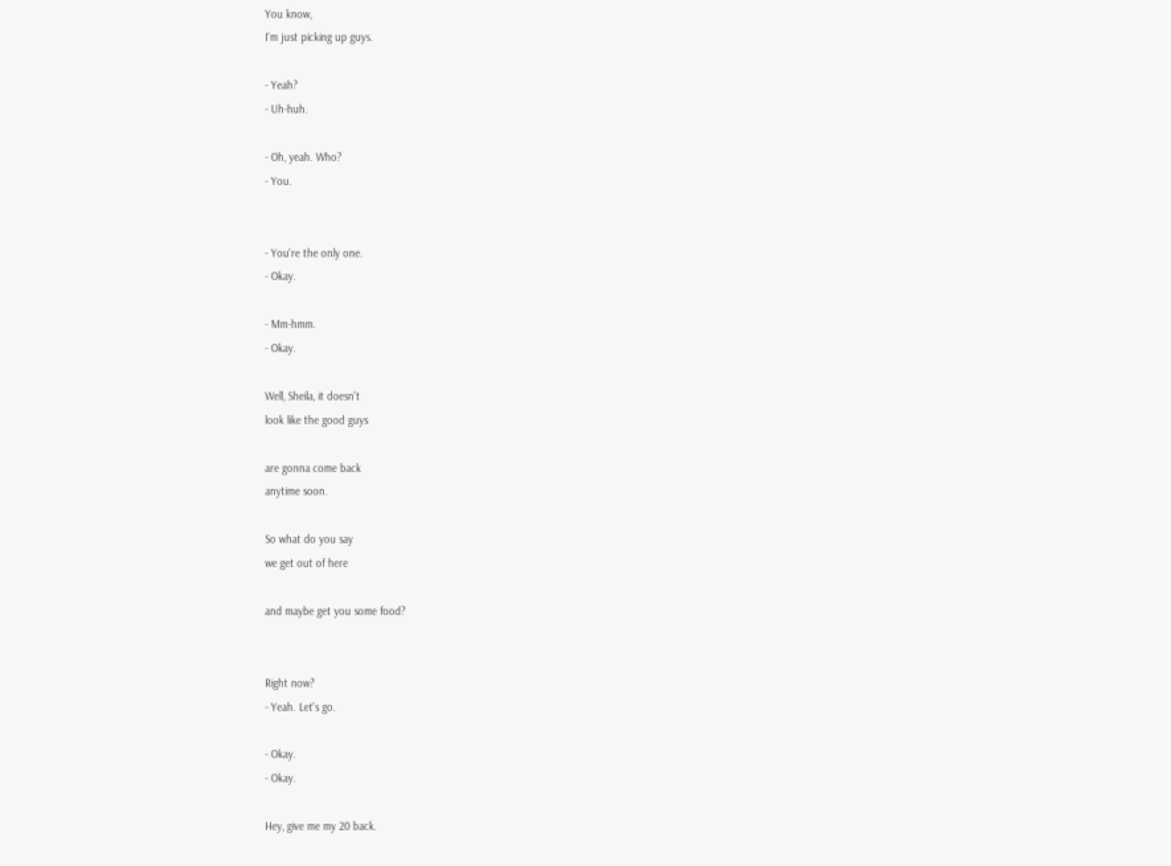You know,
I'm just picking up guys.

- Yeah?
- Uh-huh.

- Oh, yeah. Who?
- You.


- You're the only one.
- Okay.

- Mm-hmm.
- Okay.

Well, Sheila, it doesn't
look like the good guys

are gonna come back
anytime soon.

So what do you say
we get out of here

and maybe get you some food?


Right now?
- Yeah. Let's go.

- Okay.
- Okay.

Hey, give me my 20 back.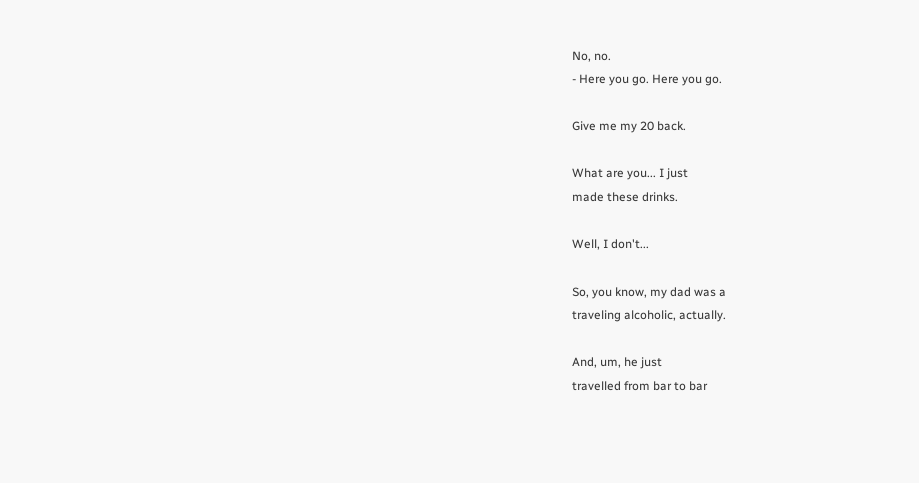No, no.
- Here you go. Here you go.

Give me my 20 back.

What are you... I just
made these drinks.

Well, I don't...

So, you know, my dad was a
traveling alcoholic, actually.

And, um, he just
travelled from bar to bar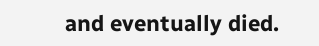and eventually died.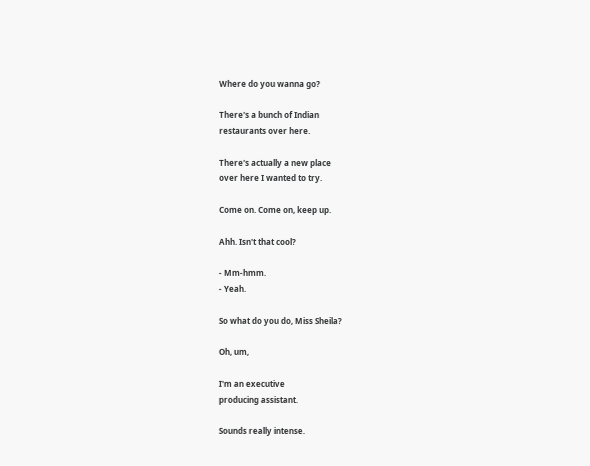Where do you wanna go?

There's a bunch of Indian
restaurants over here.

There's actually a new place
over here I wanted to try.

Come on. Come on, keep up.

Ahh. Isn't that cool?

- Mm-hmm.
- Yeah.

So what do you do, Miss Sheila?

Oh, um,

I'm an executive
producing assistant.

Sounds really intense.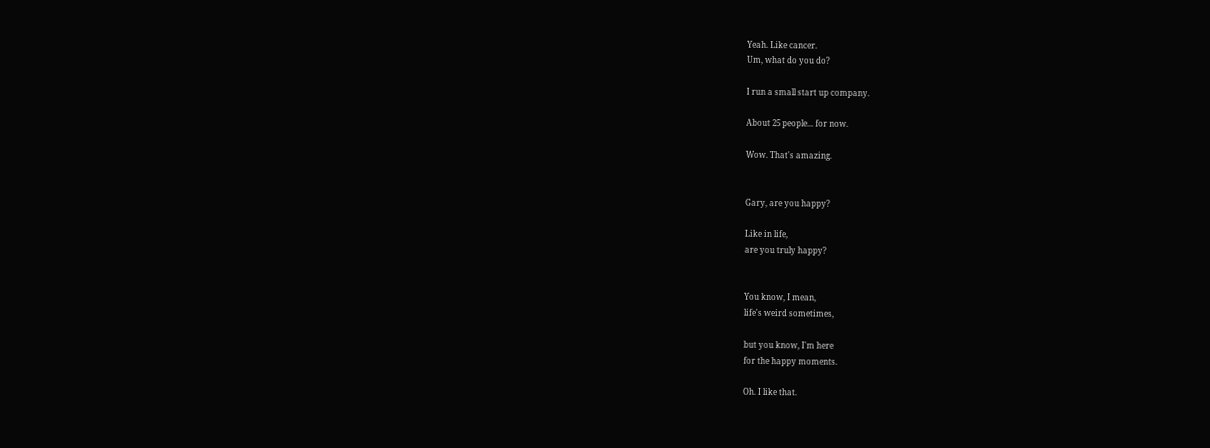Yeah. Like cancer.
Um, what do you do?

I run a small start up company.

About 25 people... for now.

Wow. That's amazing.


Gary, are you happy?

Like in life,
are you truly happy?


You know, I mean,
life's weird sometimes,

but you know, I'm here
for the happy moments.

Oh. I like that.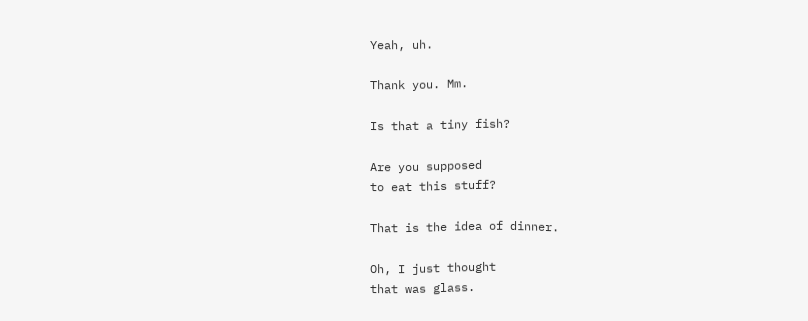Yeah, uh.

Thank you. Mm.

Is that a tiny fish?

Are you supposed
to eat this stuff?

That is the idea of dinner.

Oh, I just thought
that was glass.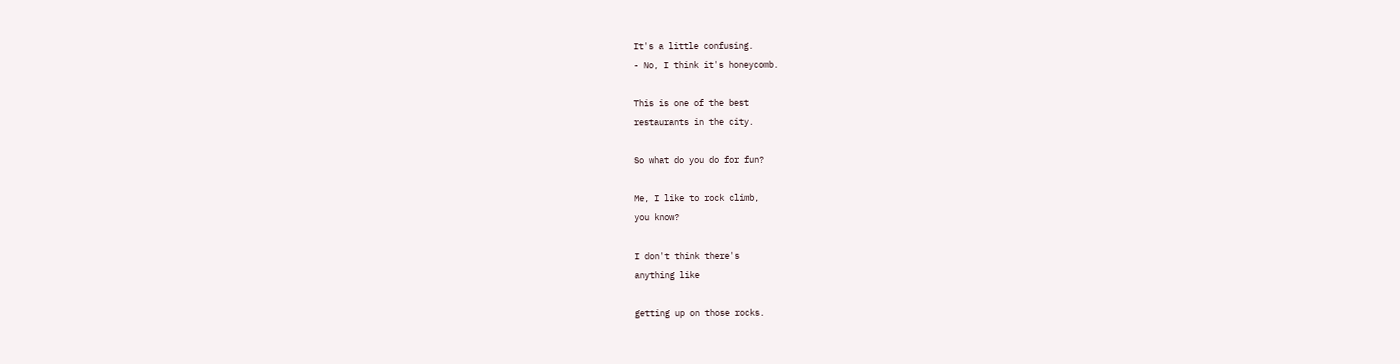It's a little confusing.
- No, I think it's honeycomb.

This is one of the best
restaurants in the city.

So what do you do for fun?

Me, I like to rock climb,
you know?

I don't think there's
anything like

getting up on those rocks.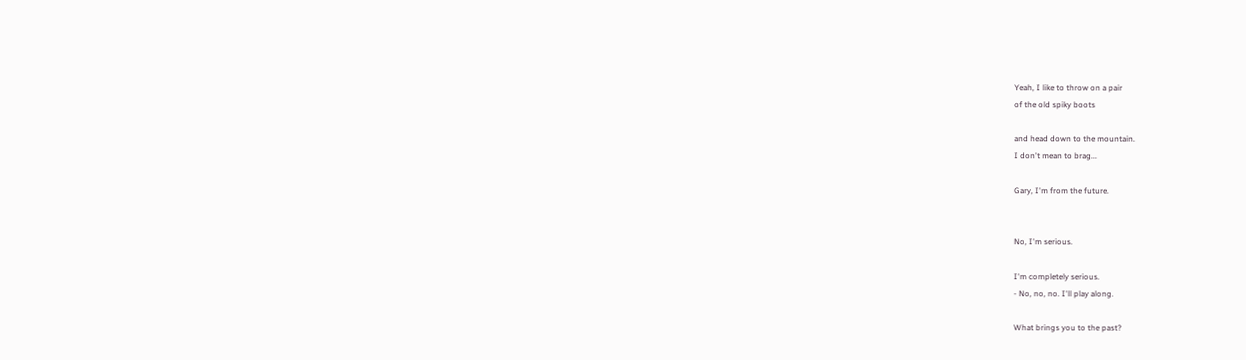Yeah, I like to throw on a pair
of the old spiky boots

and head down to the mountain.
I don't mean to brag...

Gary, I'm from the future.


No, I'm serious.

I'm completely serious.
- No, no, no. I'll play along.

What brings you to the past?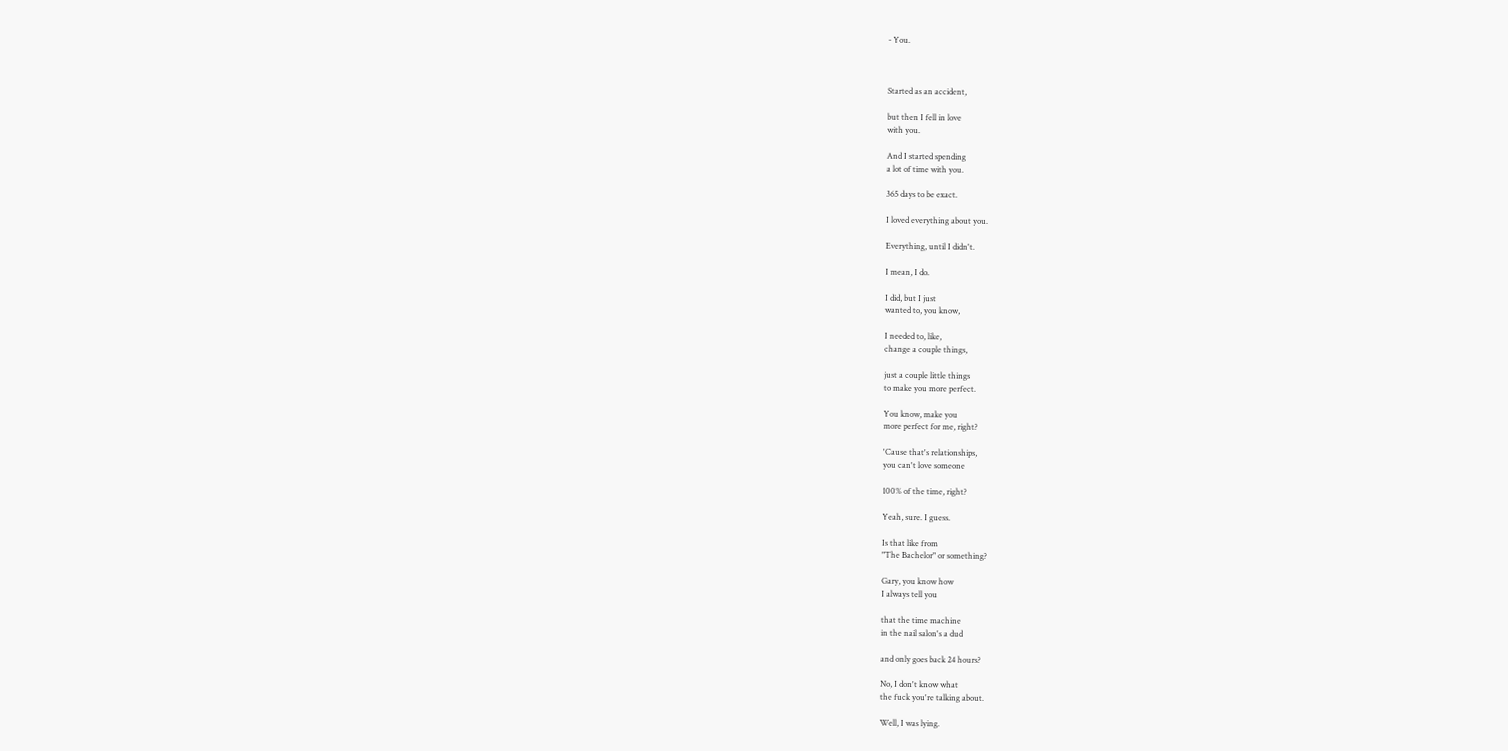- You.



Started as an accident,

but then I fell in love
with you.

And I started spending
a lot of time with you.

365 days to be exact.

I loved everything about you.

Everything, until I didn't.

I mean, I do.

I did, but I just
wanted to, you know,

I needed to, like,
change a couple things,

just a couple little things
to make you more perfect.

You know, make you
more perfect for me, right?

'Cause that's relationships,
you can't love someone

100% of the time, right?

Yeah, sure. I guess.

Is that like from
"The Bachelor" or something?

Gary, you know how
I always tell you

that the time machine
in the nail salon's a dud

and only goes back 24 hours?

No, I don't know what
the fuck you're talking about.

Well, I was lying.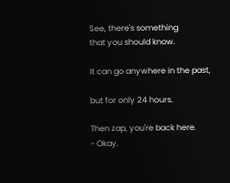See, there's something
that you should know.

It can go anywhere in the past,

but for only 24 hours.

Then zap, you're back here.
- Okay.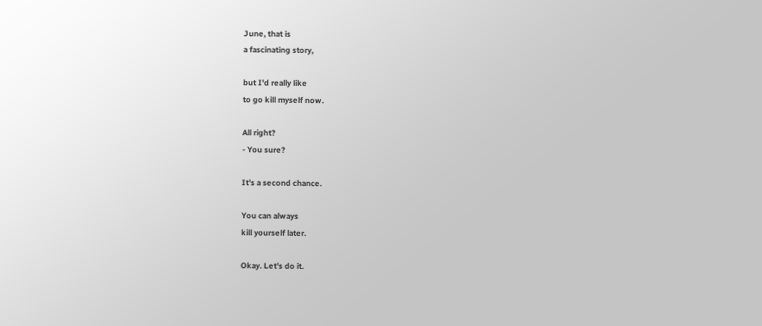June, that is
a fascinating story,

but I'd really like
to go kill myself now.

All right?
- You sure?

It's a second chance.

You can always
kill yourself later.

Okay. Let's do it.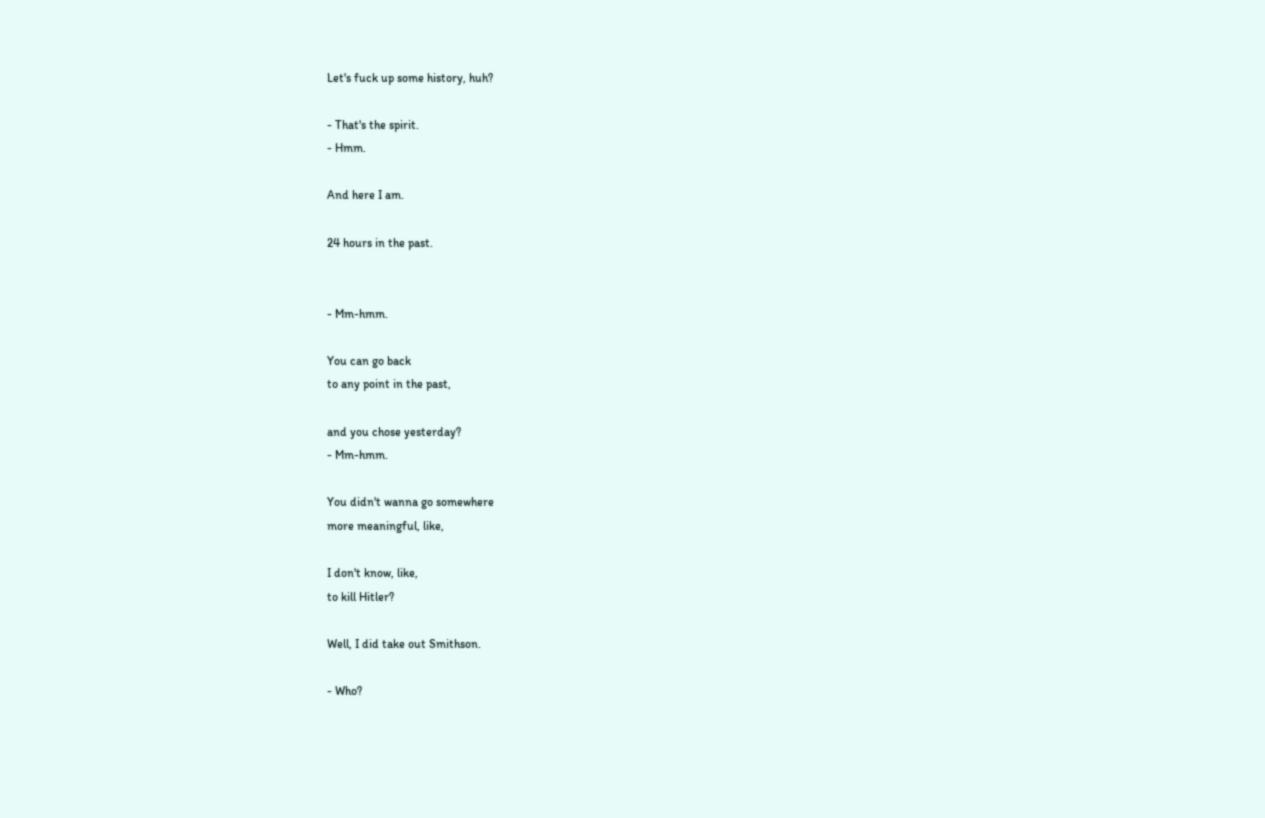Let's fuck up some history, huh?

- That's the spirit.
- Hmm.

And here I am.

24 hours in the past.


- Mm-hmm.

You can go back
to any point in the past,

and you chose yesterday?
- Mm-hmm.

You didn't wanna go somewhere
more meaningful, like,

I don't know, like,
to kill Hitler?

Well, I did take out Smithson.

- Who?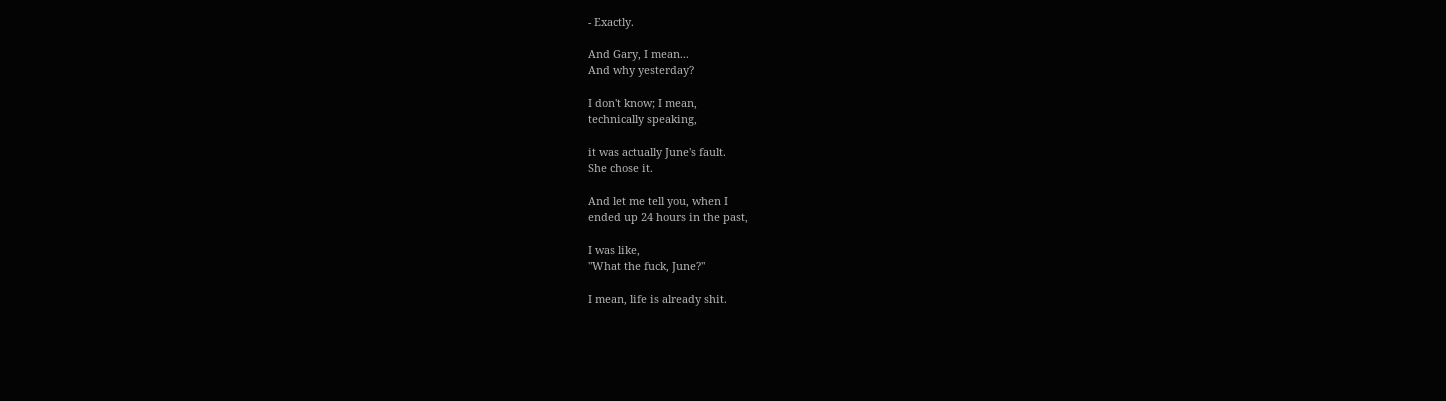- Exactly.

And Gary, I mean...
And why yesterday?

I don't know; I mean,
technically speaking,

it was actually June's fault.
She chose it.

And let me tell you, when I
ended up 24 hours in the past,

I was like,
"What the fuck, June?"

I mean, life is already shit.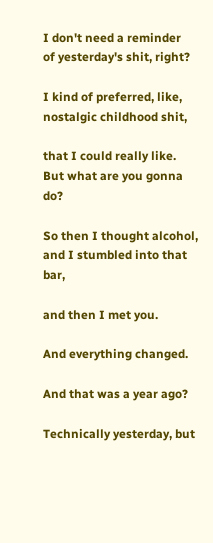I don't need a reminder
of yesterday's shit, right?

I kind of preferred, like,
nostalgic childhood shit,

that I could really like.
But what are you gonna do?

So then I thought alcohol,
and I stumbled into that bar,

and then I met you.

And everything changed.

And that was a year ago?

Technically yesterday, but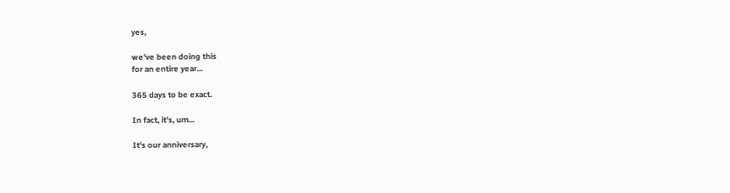yes,

we've been doing this
for an entire year...

365 days to be exact.

In fact, it's, um...

It's our anniversary,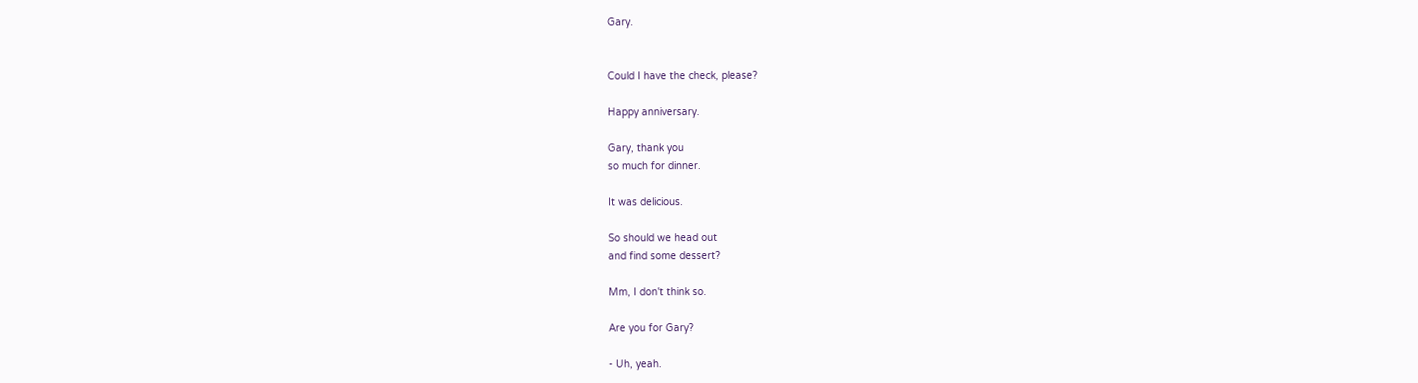Gary.


Could I have the check, please?

Happy anniversary.

Gary, thank you
so much for dinner.

It was delicious.

So should we head out
and find some dessert?

Mm, I don't think so.

Are you for Gary?

- Uh, yeah.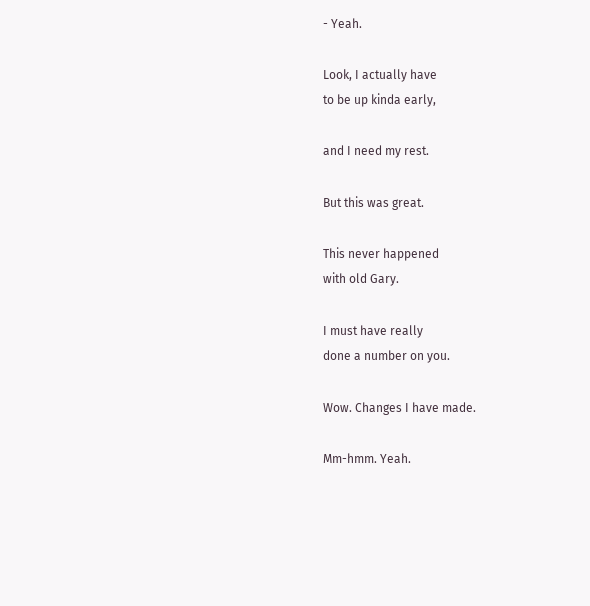- Yeah.

Look, I actually have
to be up kinda early,

and I need my rest.

But this was great.

This never happened
with old Gary.

I must have really
done a number on you.

Wow. Changes I have made.

Mm-hmm. Yeah.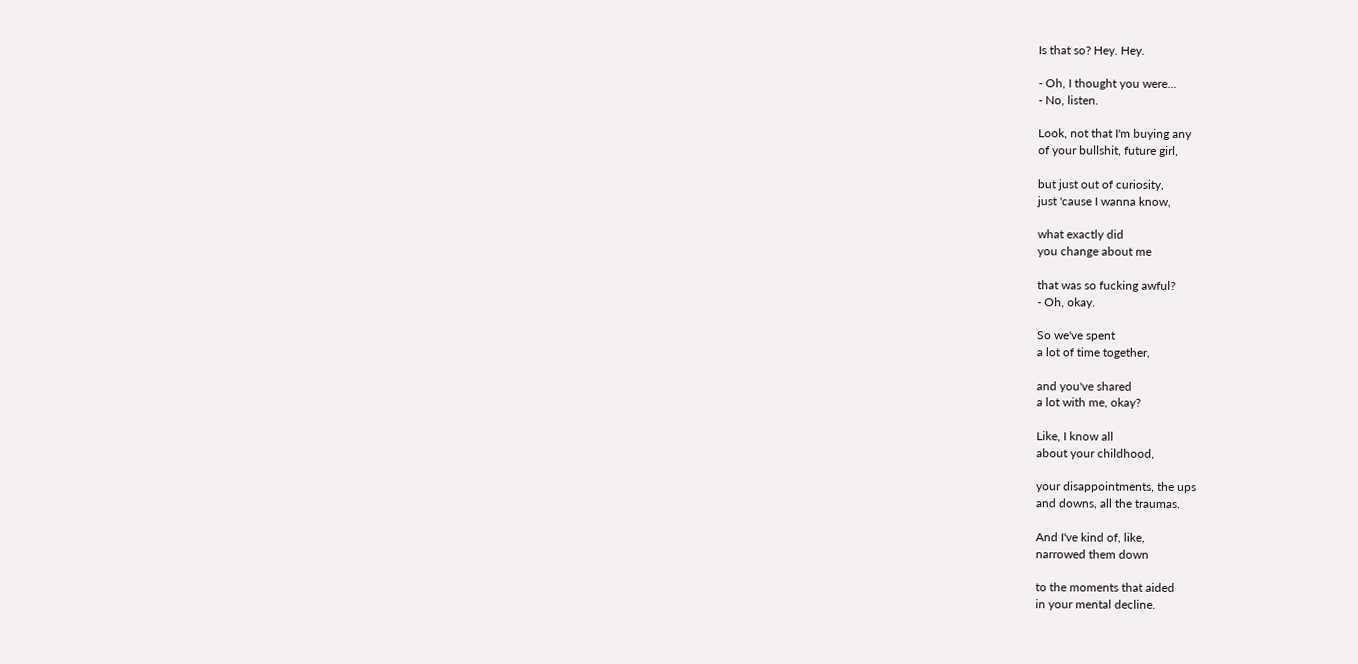Is that so? Hey. Hey.

- Oh, I thought you were...
- No, listen.

Look, not that I'm buying any
of your bullshit, future girl,

but just out of curiosity,
just 'cause I wanna know,

what exactly did
you change about me

that was so fucking awful?
- Oh, okay.

So we've spent
a lot of time together,

and you've shared
a lot with me, okay?

Like, I know all
about your childhood,

your disappointments, the ups
and downs, all the traumas.

And I've kind of, like,
narrowed them down

to the moments that aided
in your mental decline.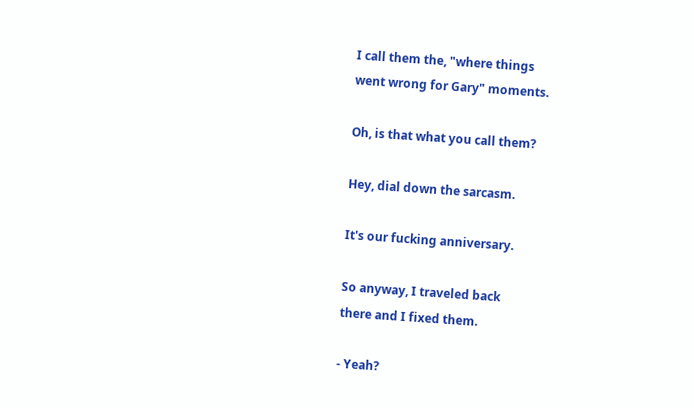I call them the, "where things
went wrong for Gary" moments.

Oh, is that what you call them?

Hey, dial down the sarcasm.

It's our fucking anniversary.

So anyway, I traveled back
there and I fixed them.

- Yeah?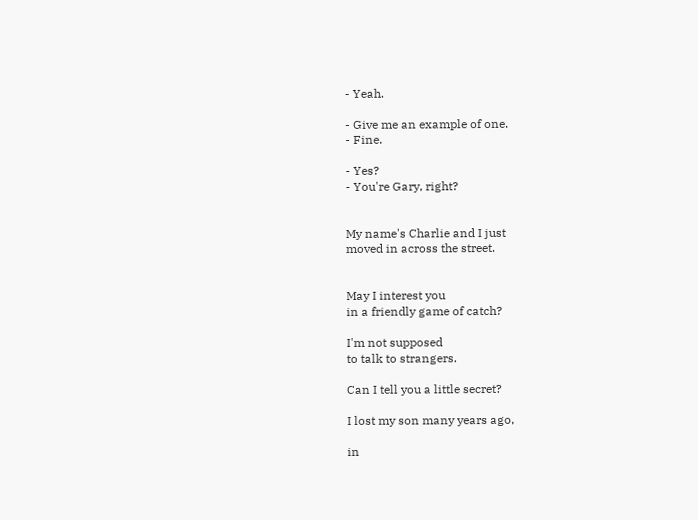- Yeah.

- Give me an example of one.
- Fine.

- Yes?
- You're Gary, right?


My name's Charlie and I just
moved in across the street.


May I interest you
in a friendly game of catch?

I'm not supposed
to talk to strangers.

Can I tell you a little secret?

I lost my son many years ago,

in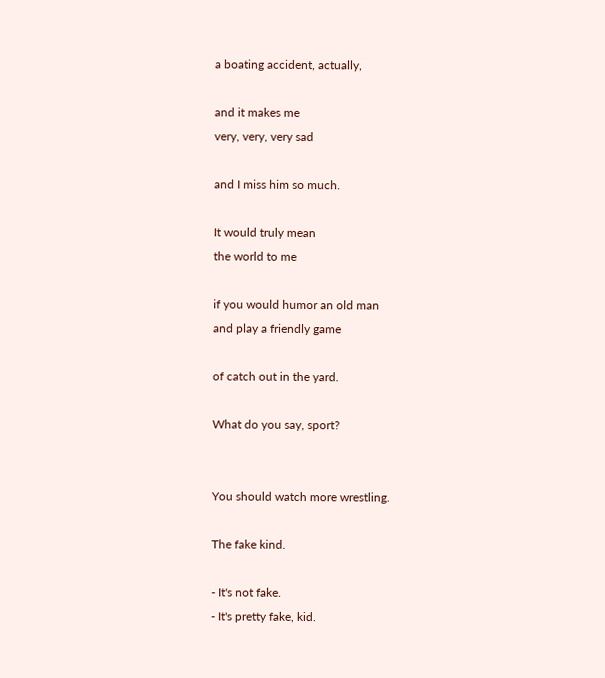a boating accident, actually,

and it makes me
very, very, very sad

and I miss him so much.

It would truly mean
the world to me

if you would humor an old man
and play a friendly game

of catch out in the yard.

What do you say, sport?


You should watch more wrestling.

The fake kind.

- It's not fake.
- It's pretty fake, kid.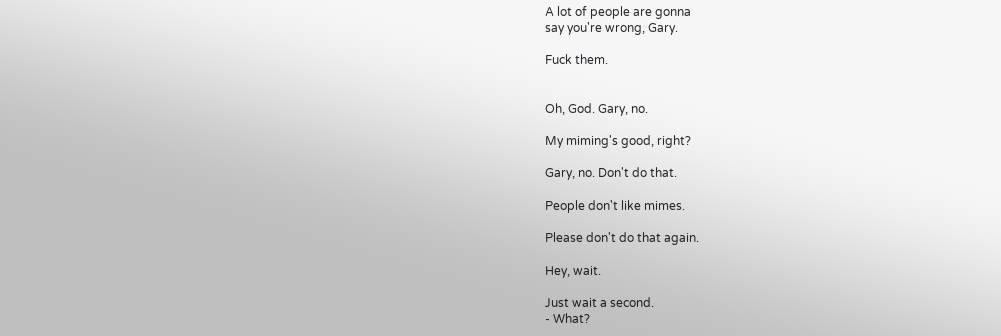A lot of people are gonna
say you're wrong, Gary.

Fuck them.


Oh, God. Gary, no.

My miming's good, right?

Gary, no. Don't do that.

People don't like mimes.

Please don't do that again.

Hey, wait.

Just wait a second.
- What?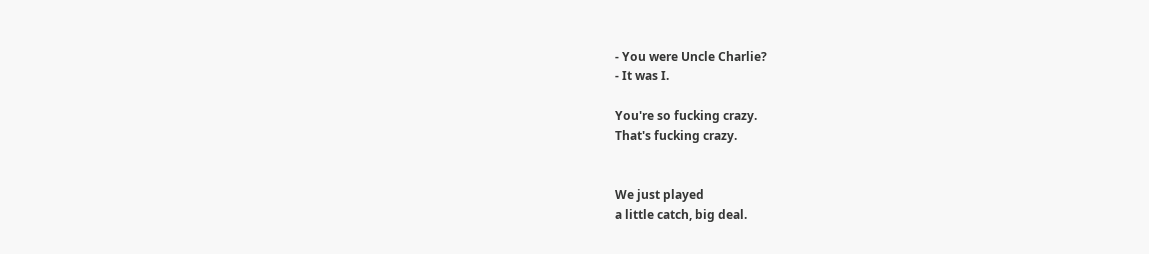- You were Uncle Charlie?
- It was I.

You're so fucking crazy.
That's fucking crazy.


We just played
a little catch, big deal.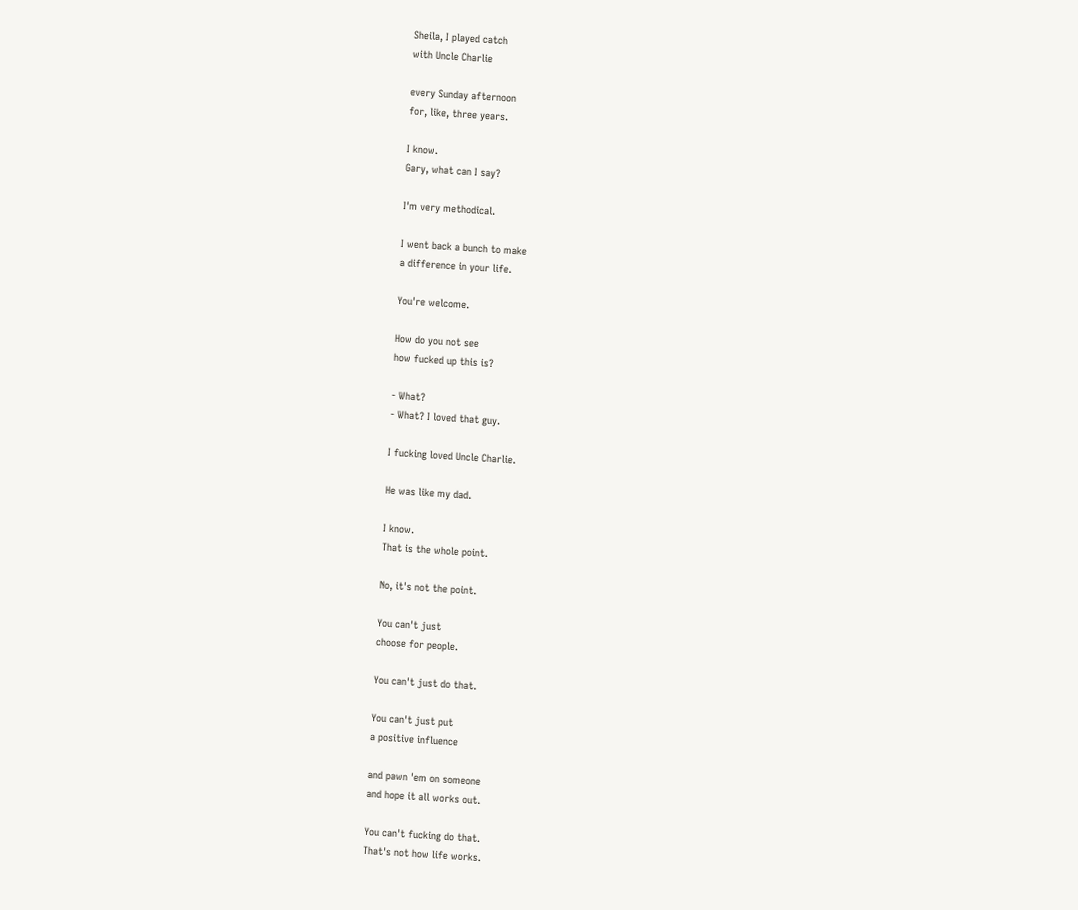Sheila, I played catch
with Uncle Charlie

every Sunday afternoon
for, like, three years.

I know.
Gary, what can I say?

I'm very methodical.

I went back a bunch to make
a difference in your life.

You're welcome.

How do you not see
how fucked up this is?

- What?
- What? I loved that guy.

I fucking loved Uncle Charlie.

He was like my dad.

I know.
That is the whole point.

No, it's not the point.

You can't just
choose for people.

You can't just do that.

You can't just put
a positive influence

and pawn 'em on someone
and hope it all works out.

You can't fucking do that.
That's not how life works.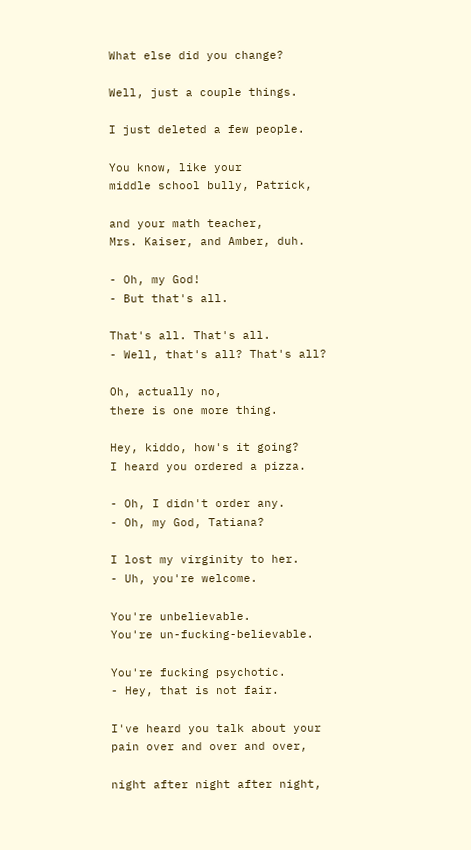What else did you change?

Well, just a couple things.

I just deleted a few people.

You know, like your
middle school bully, Patrick,

and your math teacher,
Mrs. Kaiser, and Amber, duh.

- Oh, my God!
- But that's all.

That's all. That's all.
- Well, that's all? That's all?

Oh, actually no,
there is one more thing.

Hey, kiddo, how's it going?
I heard you ordered a pizza.

- Oh, I didn't order any.
- Oh, my God, Tatiana?

I lost my virginity to her.
- Uh, you're welcome.

You're unbelievable.
You're un-fucking-believable.

You're fucking psychotic.
- Hey, that is not fair.

I've heard you talk about your
pain over and over and over,

night after night after night,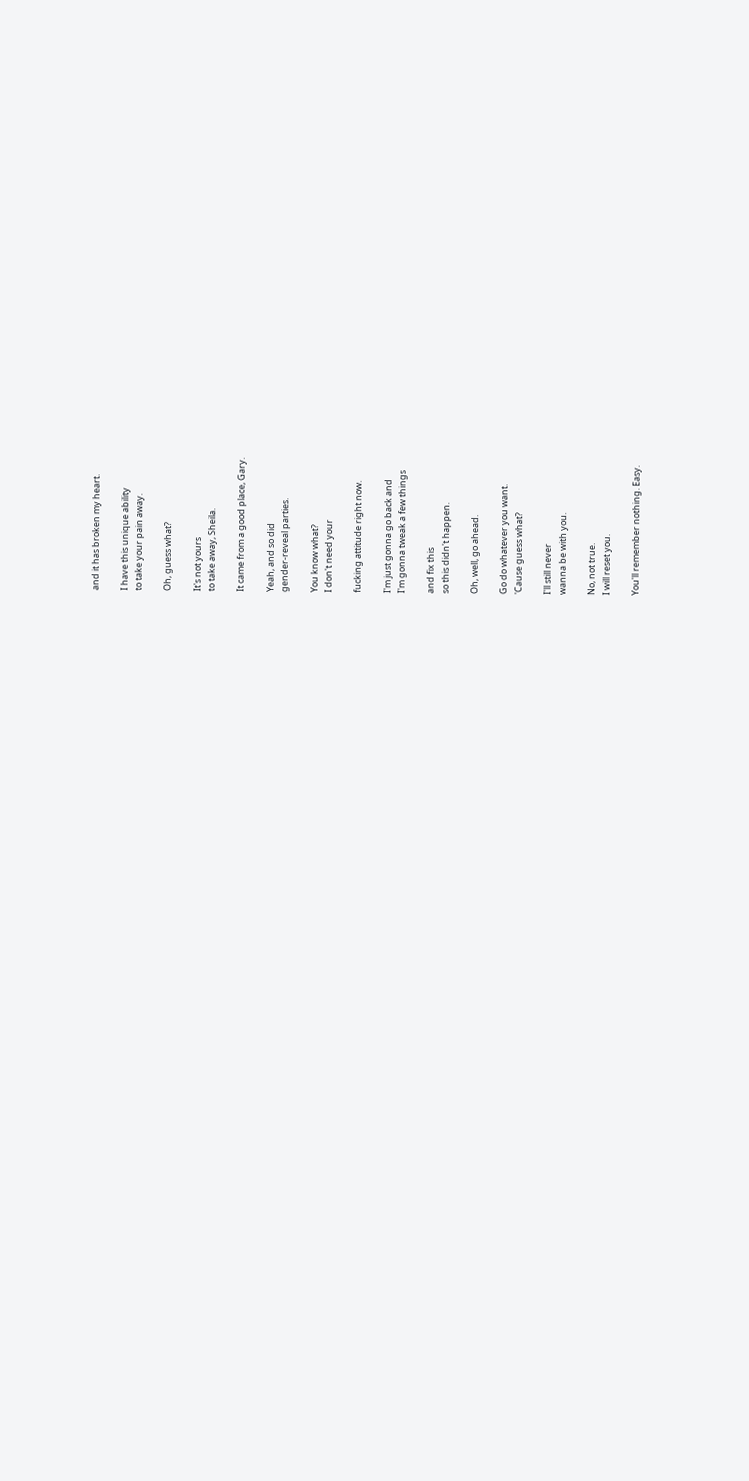and it has broken my heart.

I have this unique ability
to take your pain away.

Oh, guess what?

It's not yours
to take away, Sheila.

It came from a good place, Gary.

Yeah, and so did
gender-reveal parties.

You know what?
I don't need your

fucking attitude right now.

I'm just gonna go back and
I'm gonna tweak a few things

and fix this
so this didn't happen.

Oh, well, go ahead.

Go do whatever you want.
'Cause guess what?

I'll still never
wanna be with you.

No, not true.
I will reset you.

You'll remember nothing. Easy.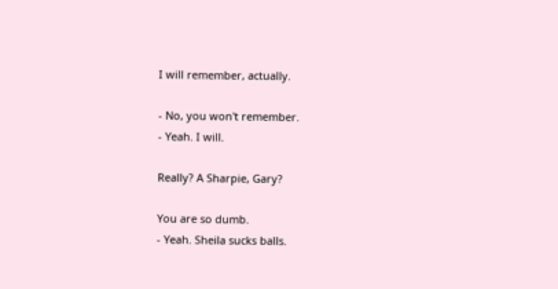I will remember, actually.

- No, you won't remember.
- Yeah. I will.

Really? A Sharpie, Gary?

You are so dumb.
- Yeah. Sheila sucks balls.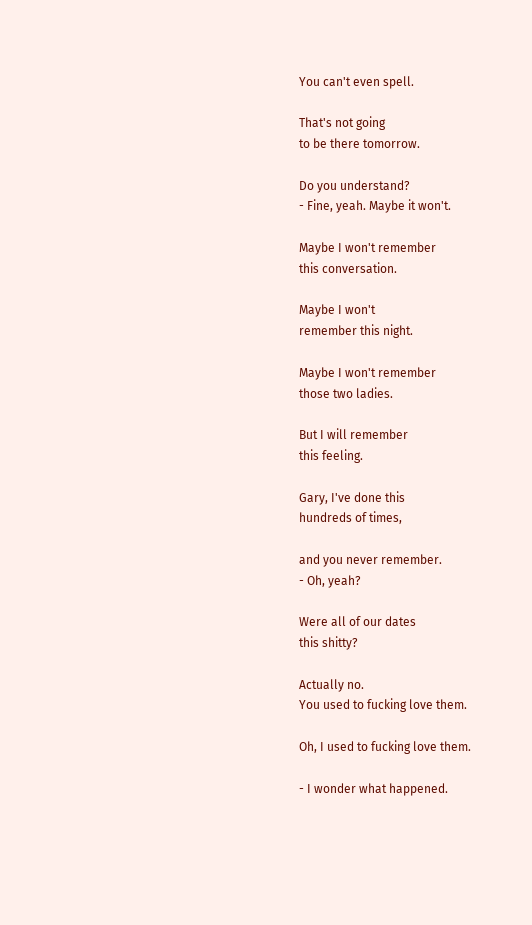You can't even spell.

That's not going
to be there tomorrow.

Do you understand?
- Fine, yeah. Maybe it won't.

Maybe I won't remember
this conversation.

Maybe I won't
remember this night.

Maybe I won't remember
those two ladies.

But I will remember
this feeling.

Gary, I've done this
hundreds of times,

and you never remember.
- Oh, yeah?

Were all of our dates
this shitty?

Actually no.
You used to fucking love them.

Oh, I used to fucking love them.

- I wonder what happened.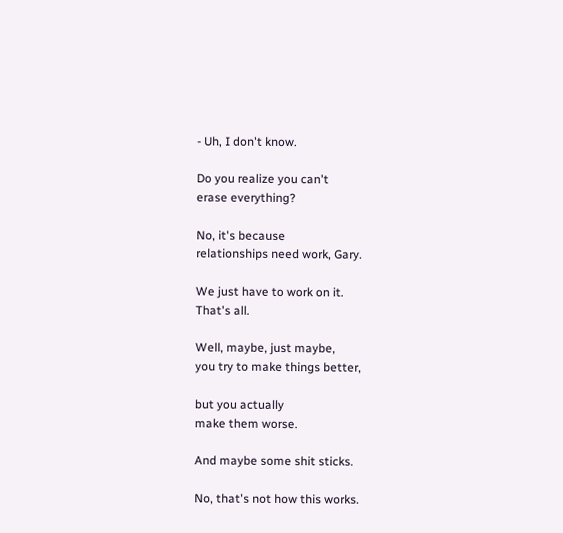- Uh, I don't know.

Do you realize you can't
erase everything?

No, it's because
relationships need work, Gary.

We just have to work on it.
That's all.

Well, maybe, just maybe,
you try to make things better,

but you actually
make them worse.

And maybe some shit sticks.

No, that's not how this works.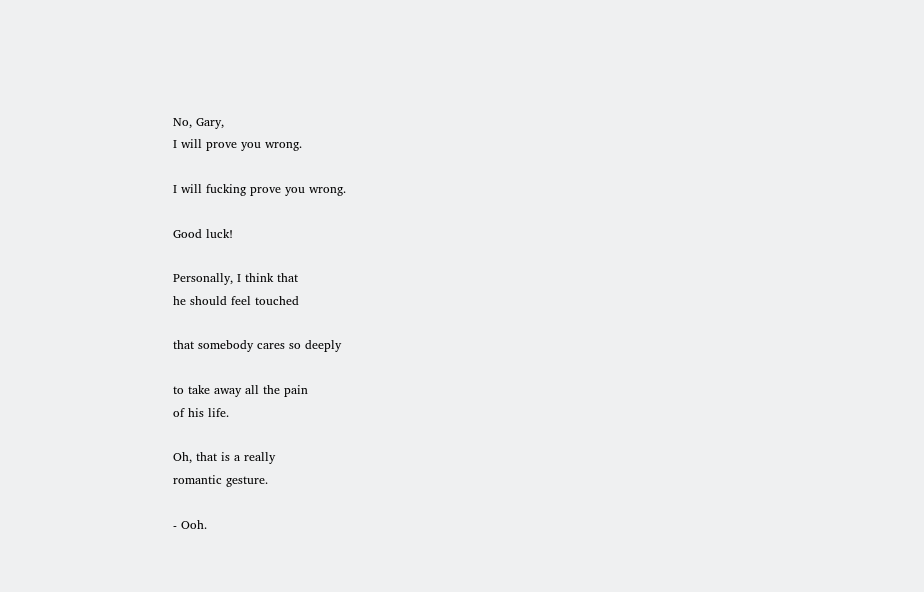No, Gary,
I will prove you wrong.

I will fucking prove you wrong.

Good luck!

Personally, I think that
he should feel touched

that somebody cares so deeply

to take away all the pain
of his life.

Oh, that is a really
romantic gesture.

- Ooh.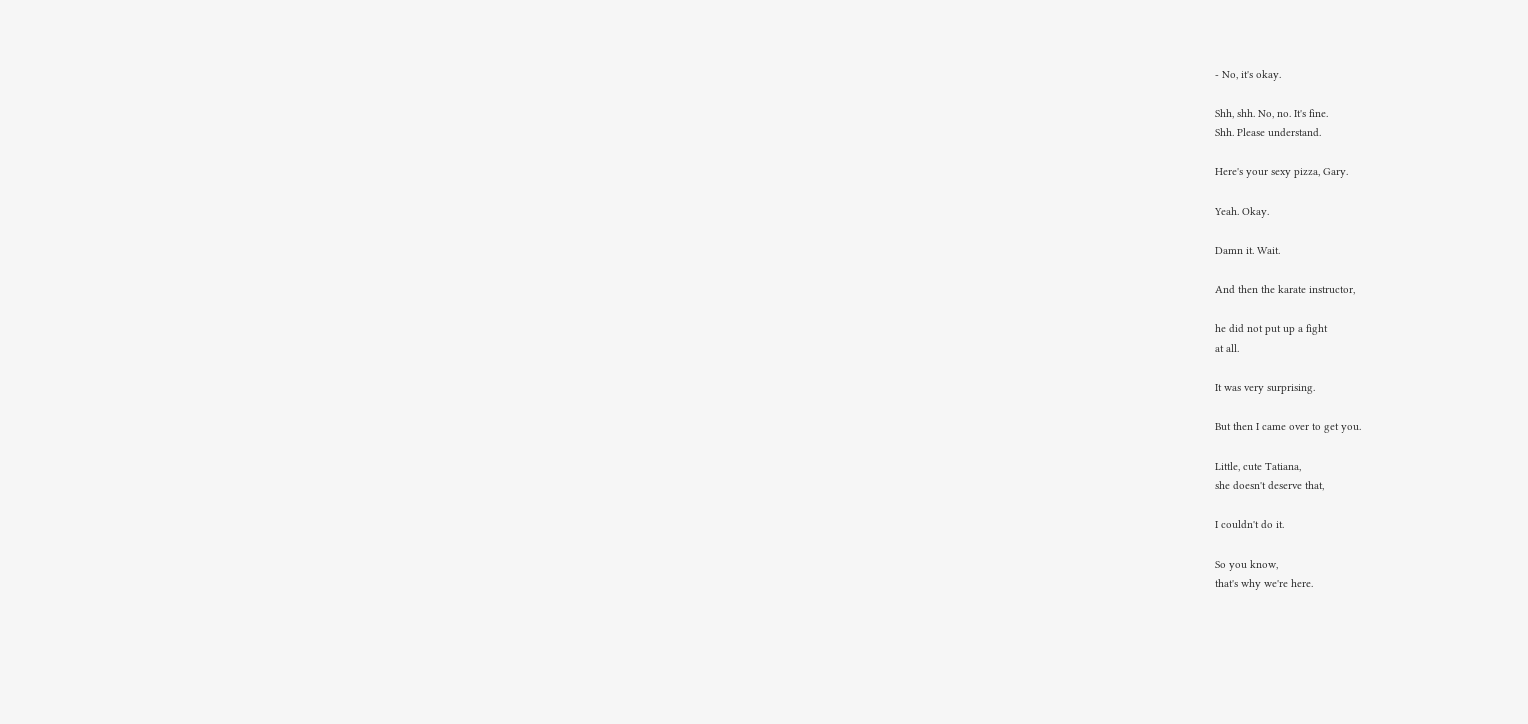- No, it's okay.

Shh, shh. No, no. It's fine.
Shh. Please understand.

Here's your sexy pizza, Gary.

Yeah. Okay.

Damn it. Wait.

And then the karate instructor,

he did not put up a fight
at all.

It was very surprising.

But then I came over to get you.

Little, cute Tatiana,
she doesn't deserve that,

I couldn't do it.

So you know,
that's why we're here.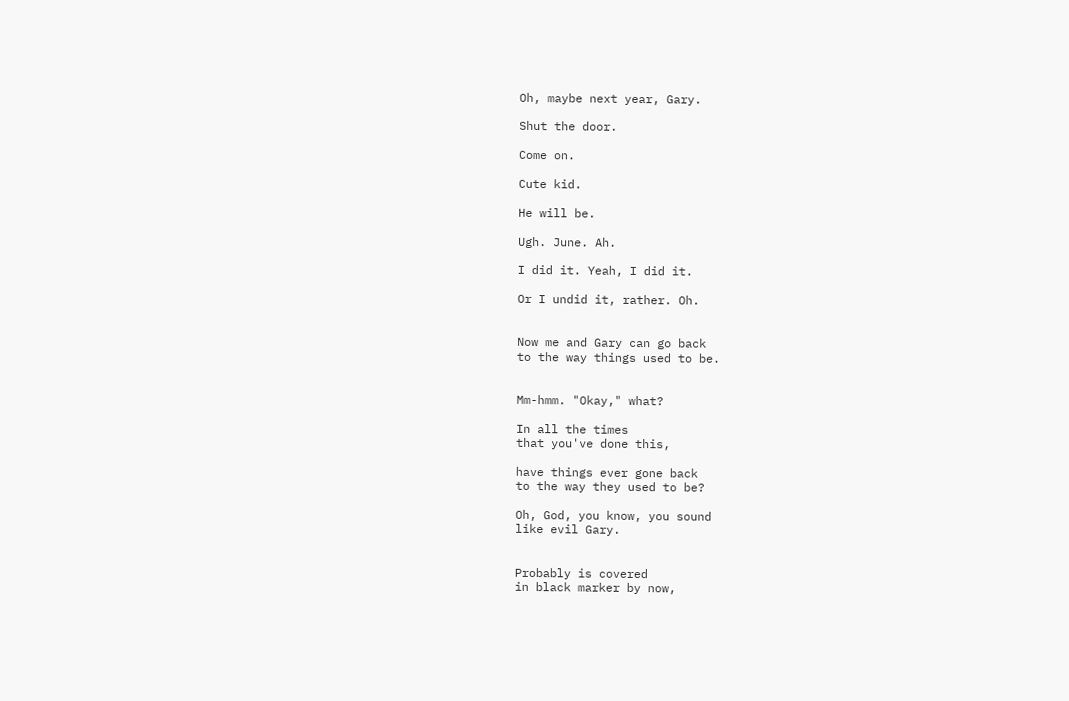Oh, maybe next year, Gary.

Shut the door.

Come on.

Cute kid.

He will be.

Ugh. June. Ah.

I did it. Yeah, I did it.

Or I undid it, rather. Oh.


Now me and Gary can go back
to the way things used to be.


Mm-hmm. "Okay," what?

In all the times
that you've done this,

have things ever gone back
to the way they used to be?

Oh, God, you know, you sound
like evil Gary.


Probably is covered
in black marker by now,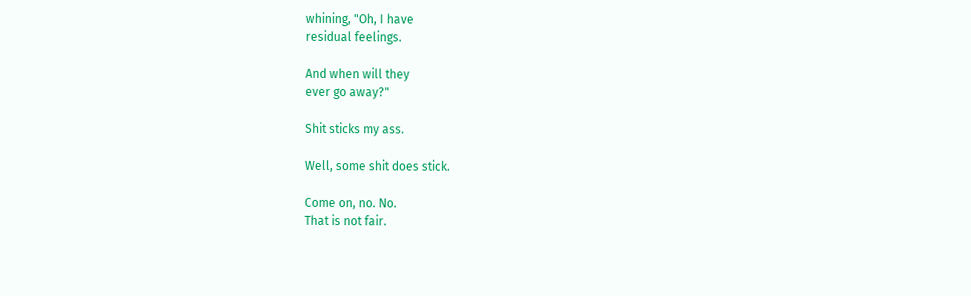whining, "Oh, I have
residual feelings.

And when will they
ever go away?"

Shit sticks my ass.

Well, some shit does stick.

Come on, no. No.
That is not fair.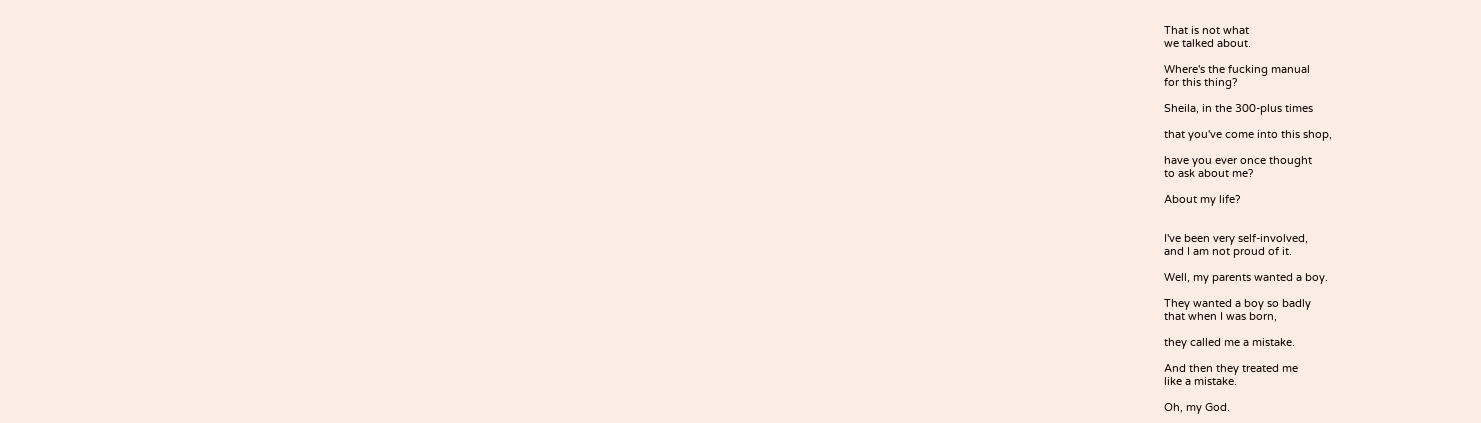That is not what
we talked about.

Where's the fucking manual
for this thing?

Sheila, in the 300-plus times

that you've come into this shop,

have you ever once thought
to ask about me?

About my life?


I've been very self-involved,
and I am not proud of it.

Well, my parents wanted a boy.

They wanted a boy so badly
that when I was born,

they called me a mistake.

And then they treated me
like a mistake.

Oh, my God.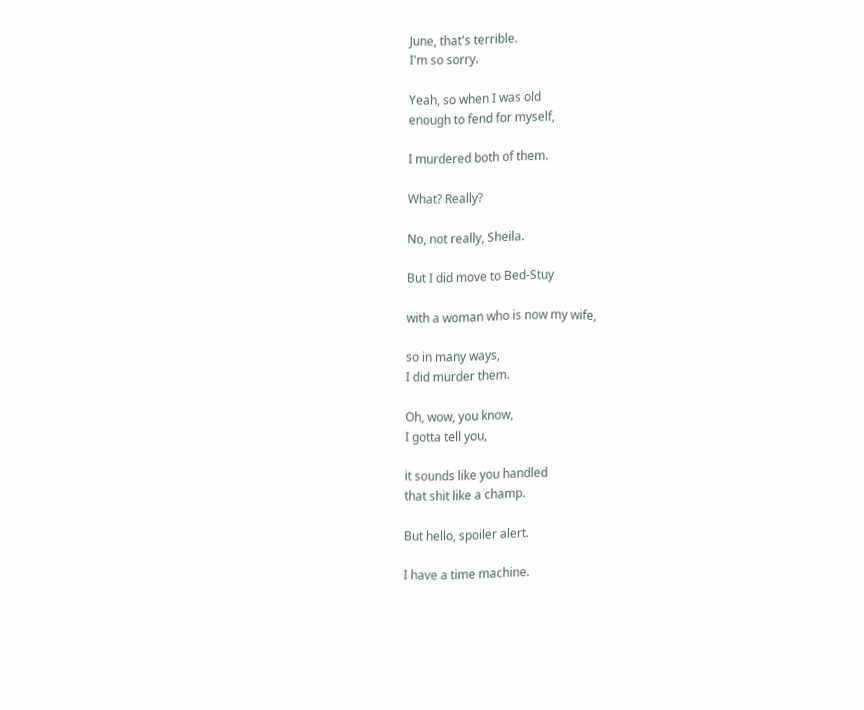June, that's terrible.
I'm so sorry.

Yeah, so when I was old
enough to fend for myself,

I murdered both of them.

What? Really?

No, not really, Sheila.

But I did move to Bed-Stuy

with a woman who is now my wife,

so in many ways,
I did murder them.

Oh, wow, you know,
I gotta tell you,

it sounds like you handled
that shit like a champ.

But hello, spoiler alert.

I have a time machine.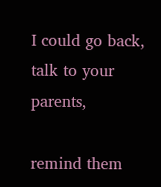I could go back,
talk to your parents,

remind them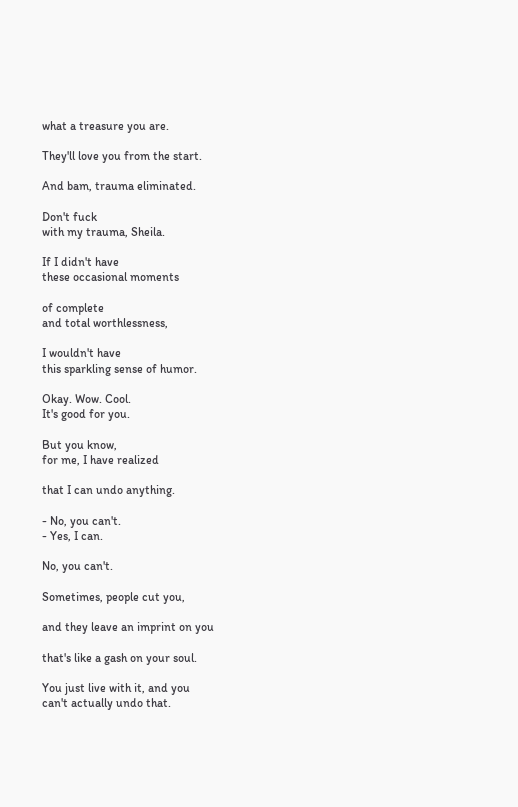what a treasure you are.

They'll love you from the start.

And bam, trauma eliminated.

Don't fuck
with my trauma, Sheila.

If I didn't have
these occasional moments

of complete
and total worthlessness,

I wouldn't have
this sparkling sense of humor.

Okay. Wow. Cool.
It's good for you.

But you know,
for me, I have realized

that I can undo anything.

- No, you can't.
- Yes, I can.

No, you can't.

Sometimes, people cut you,

and they leave an imprint on you

that's like a gash on your soul.

You just live with it, and you
can't actually undo that.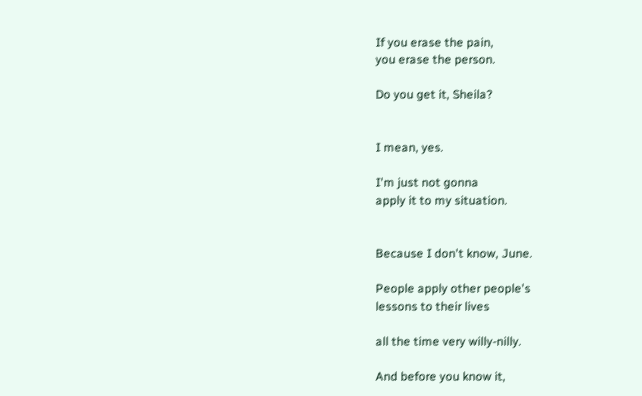If you erase the pain,
you erase the person.

Do you get it, Sheila?


I mean, yes.

I'm just not gonna
apply it to my situation.


Because I don't know, June.

People apply other people's
lessons to their lives

all the time very willy-nilly.

And before you know it,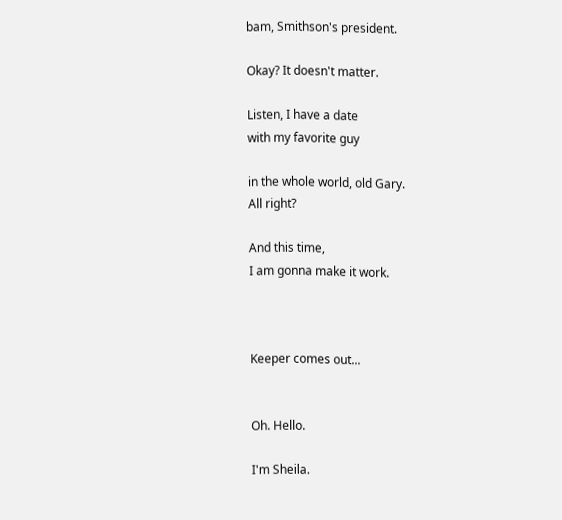bam, Smithson's president.

Okay? It doesn't matter.

Listen, I have a date
with my favorite guy

in the whole world, old Gary.
All right?

And this time,
I am gonna make it work.



Keeper comes out...


Oh. Hello.

I'm Sheila.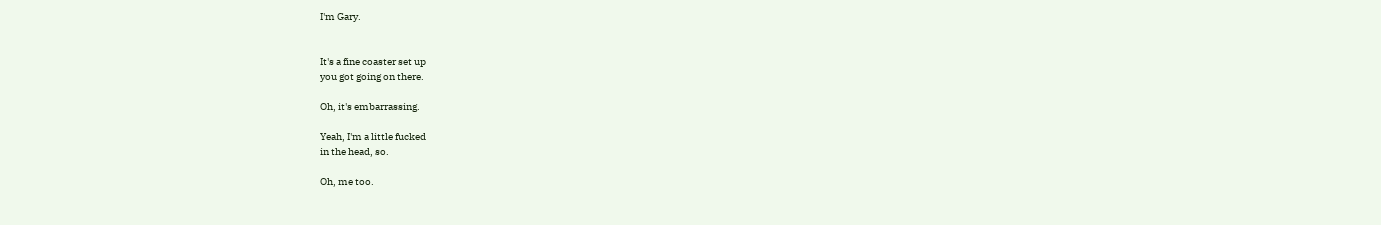I'm Gary.


It's a fine coaster set up
you got going on there.

Oh, it's embarrassing.

Yeah, I'm a little fucked
in the head, so.

Oh, me too.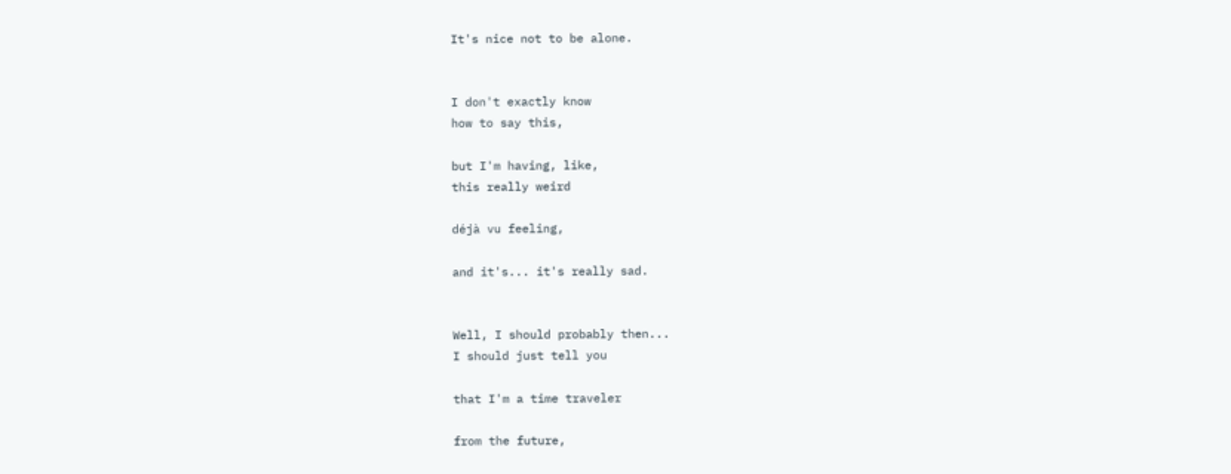It's nice not to be alone.


I don't exactly know
how to say this,

but I'm having, like,
this really weird

déjà vu feeling,

and it's... it's really sad.


Well, I should probably then...
I should just tell you

that I'm a time traveler

from the future,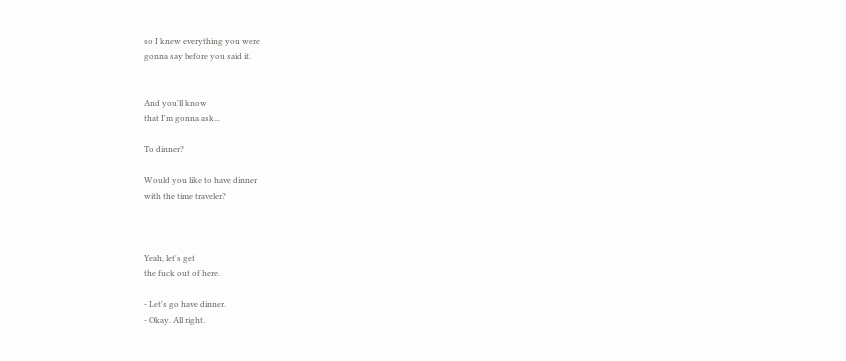so I knew everything you were
gonna say before you said it.


And you'll know
that I'm gonna ask...

To dinner?

Would you like to have dinner
with the time traveler?



Yeah, let's get
the fuck out of here.

- Let's go have dinner.
- Okay. All right.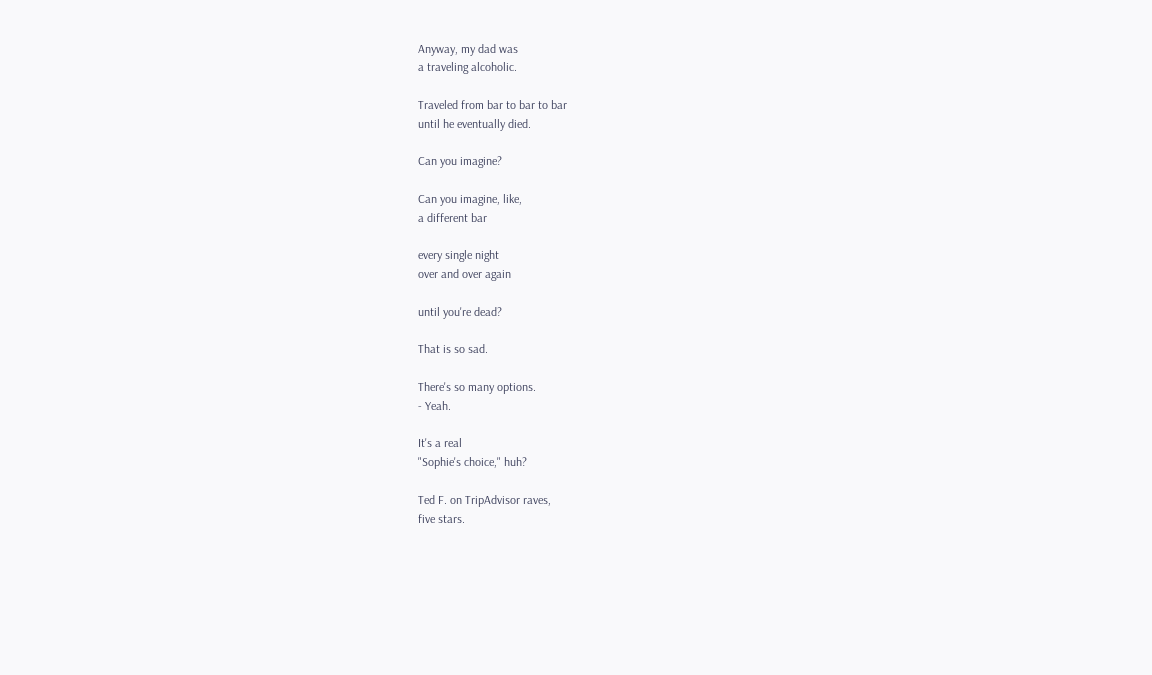Anyway, my dad was
a traveling alcoholic.

Traveled from bar to bar to bar
until he eventually died.

Can you imagine?

Can you imagine, like,
a different bar

every single night
over and over again

until you're dead?

That is so sad.

There's so many options.
- Yeah.

It's a real
"Sophie's choice," huh?

Ted F. on TripAdvisor raves,
five stars.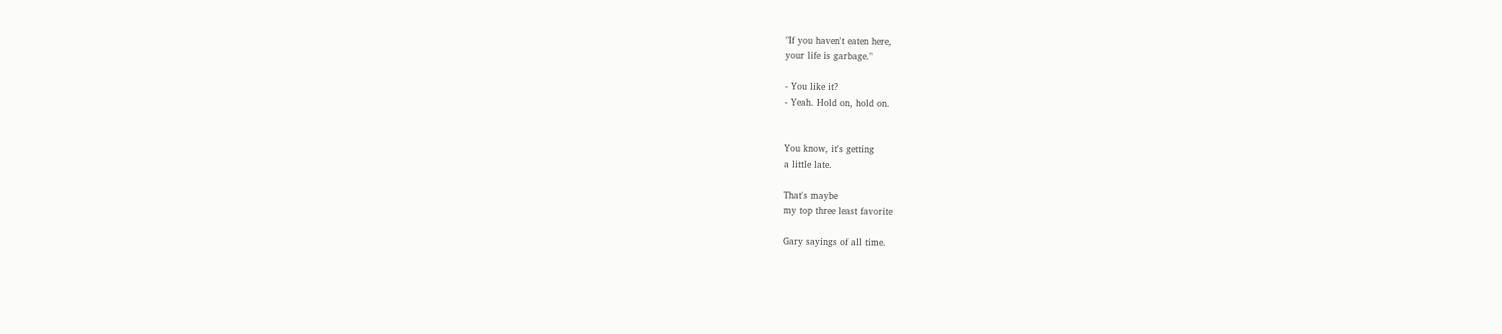"If you haven't eaten here,
your life is garbage."

- You like it?
- Yeah. Hold on, hold on.


You know, it's getting
a little late.

That's maybe
my top three least favorite

Gary sayings of all time.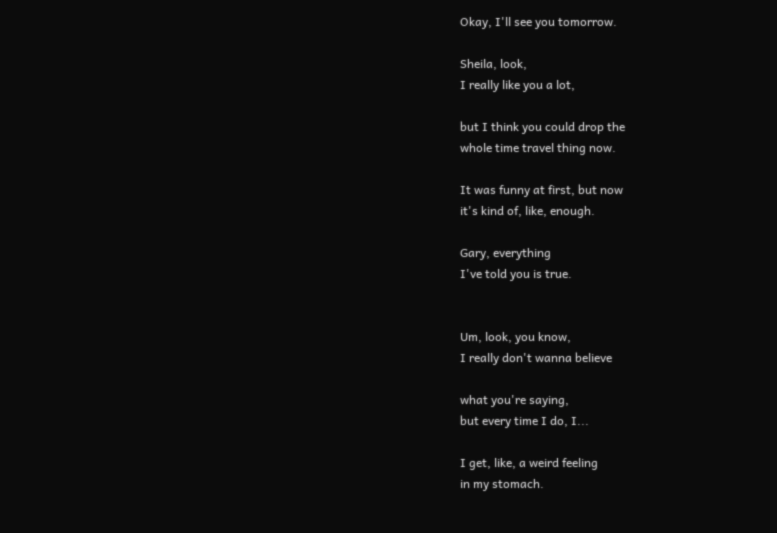Okay, I'll see you tomorrow.

Sheila, look,
I really like you a lot,

but I think you could drop the
whole time travel thing now.

It was funny at first, but now
it's kind of, like, enough.

Gary, everything
I've told you is true.


Um, look, you know,
I really don't wanna believe

what you're saying,
but every time I do, I...

I get, like, a weird feeling
in my stomach.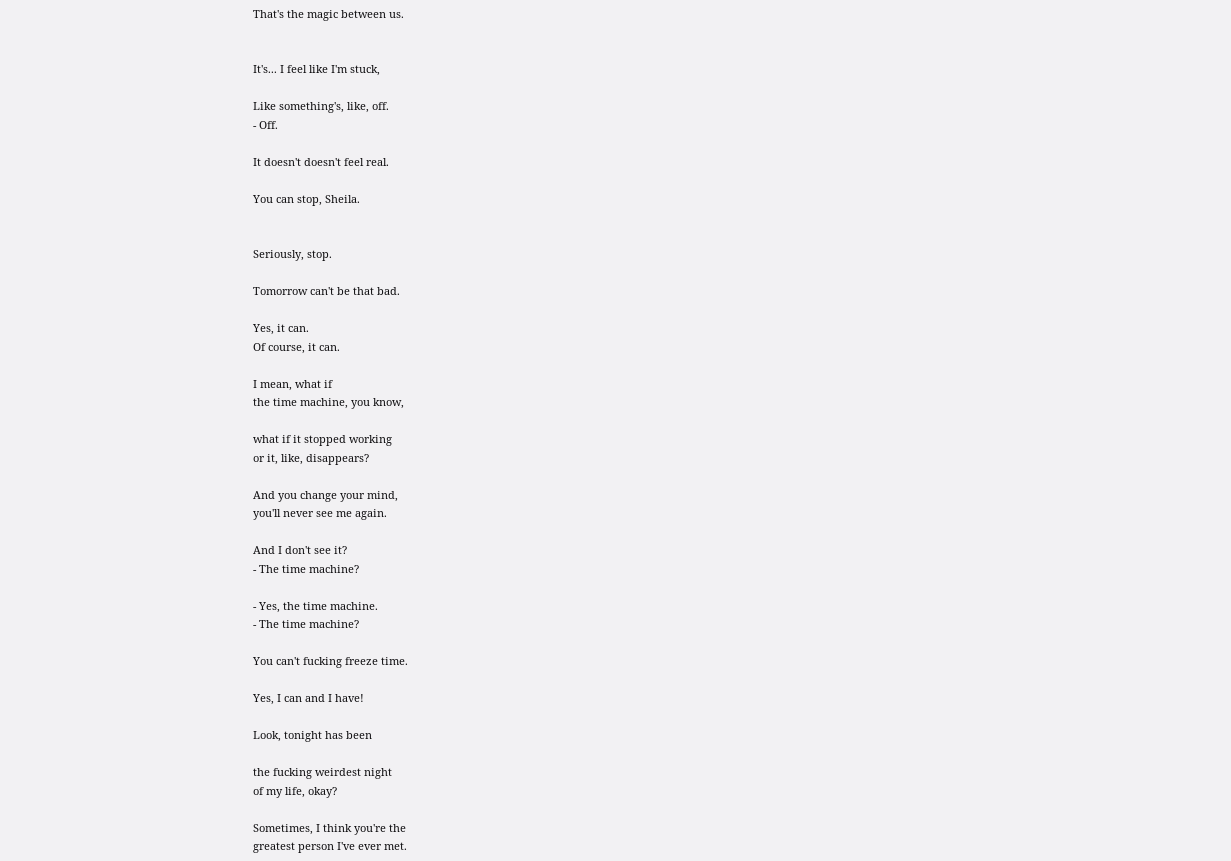That's the magic between us.


It's... I feel like I'm stuck,

Like something's, like, off.
- Off.

It doesn't doesn't feel real.

You can stop, Sheila.


Seriously, stop.

Tomorrow can't be that bad.

Yes, it can.
Of course, it can.

I mean, what if
the time machine, you know,

what if it stopped working
or it, like, disappears?

And you change your mind,
you'll never see me again.

And I don't see it?
- The time machine?

- Yes, the time machine.
- The time machine?

You can't fucking freeze time.

Yes, I can and I have!

Look, tonight has been

the fucking weirdest night
of my life, okay?

Sometimes, I think you're the
greatest person I've ever met.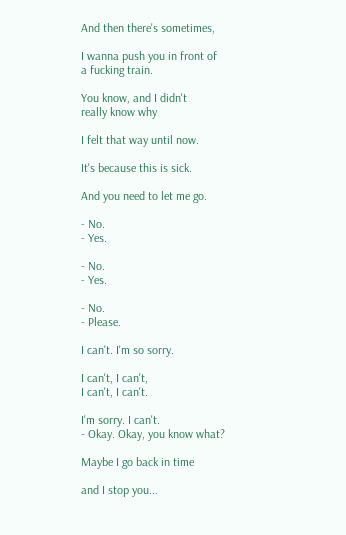And then there's sometimes,

I wanna push you in front of
a fucking train.

You know, and I didn't
really know why

I felt that way until now.

It's because this is sick.

And you need to let me go.

- No.
- Yes.

- No.
- Yes.

- No.
- Please.

I can't. I'm so sorry.

I can't, I can't,
I can't, I can't.

I'm sorry. I can't.
- Okay. Okay, you know what?

Maybe I go back in time

and I stop you...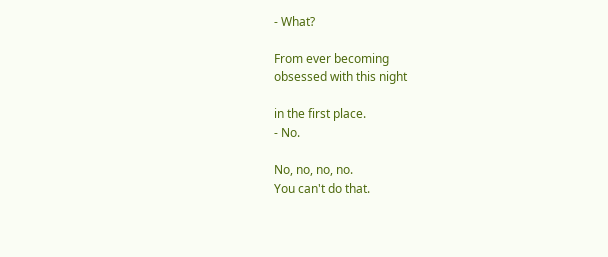- What?

From ever becoming
obsessed with this night

in the first place.
- No.

No, no, no, no.
You can't do that.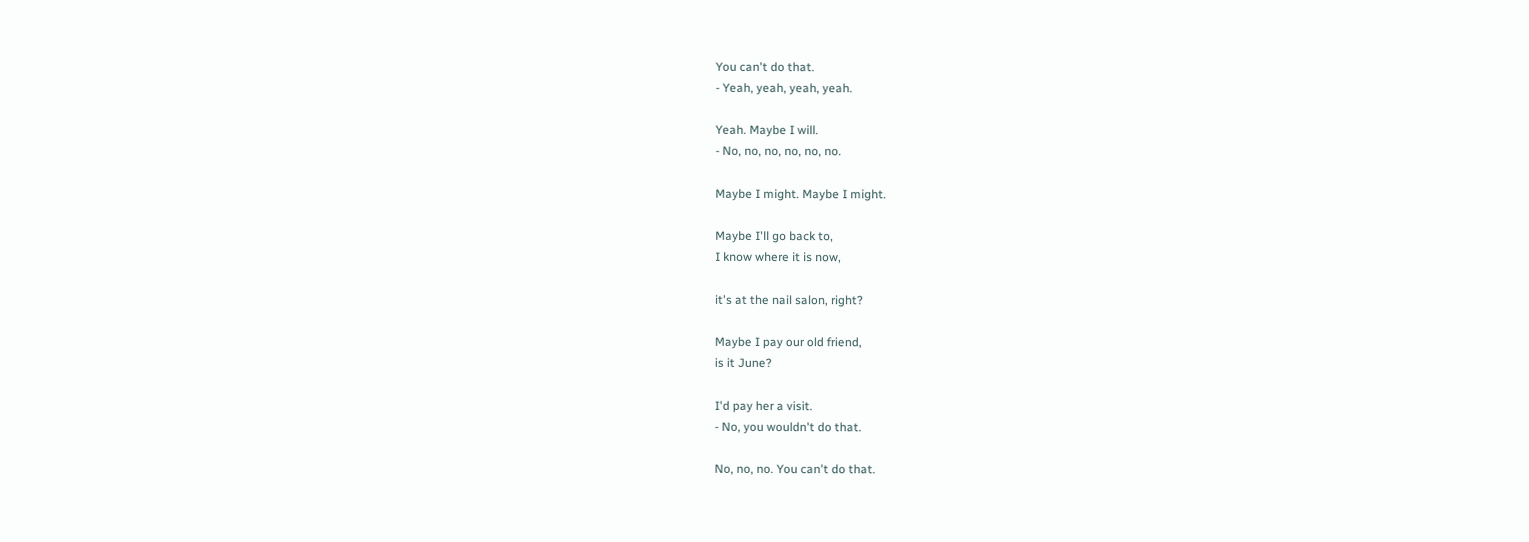You can't do that.
- Yeah, yeah, yeah, yeah.

Yeah. Maybe I will.
- No, no, no, no, no, no.

Maybe I might. Maybe I might.

Maybe I'll go back to,
I know where it is now,

it's at the nail salon, right?

Maybe I pay our old friend,
is it June?

I'd pay her a visit.
- No, you wouldn't do that.

No, no, no. You can't do that.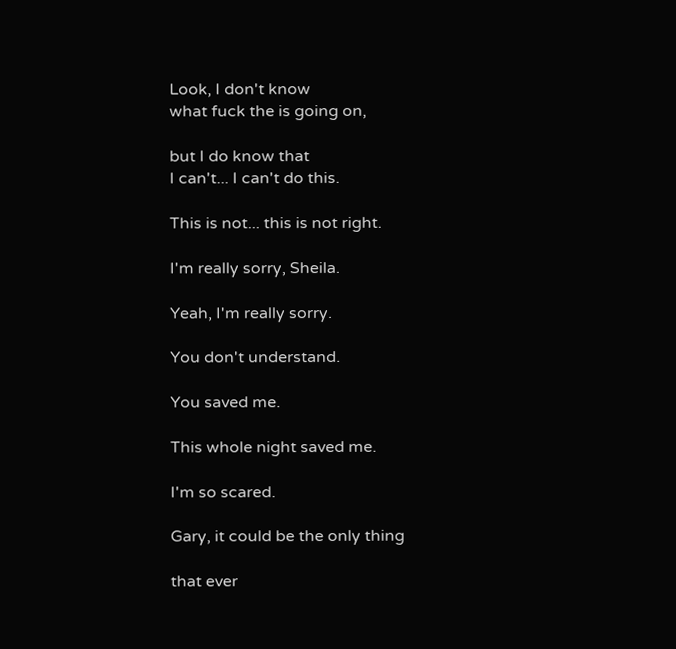Look, I don't know
what fuck the is going on,

but I do know that
I can't... I can't do this.

This is not... this is not right.

I'm really sorry, Sheila.

Yeah, I'm really sorry.

You don't understand.

You saved me.

This whole night saved me.

I'm so scared.

Gary, it could be the only thing

that ever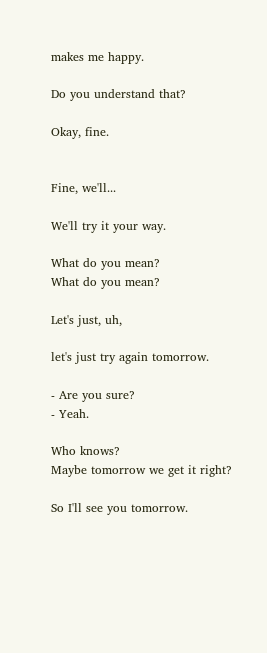makes me happy.

Do you understand that?

Okay, fine.


Fine, we'll...

We'll try it your way.

What do you mean?
What do you mean?

Let's just, uh,

let's just try again tomorrow.

- Are you sure?
- Yeah.

Who knows?
Maybe tomorrow we get it right?

So I'll see you tomorrow.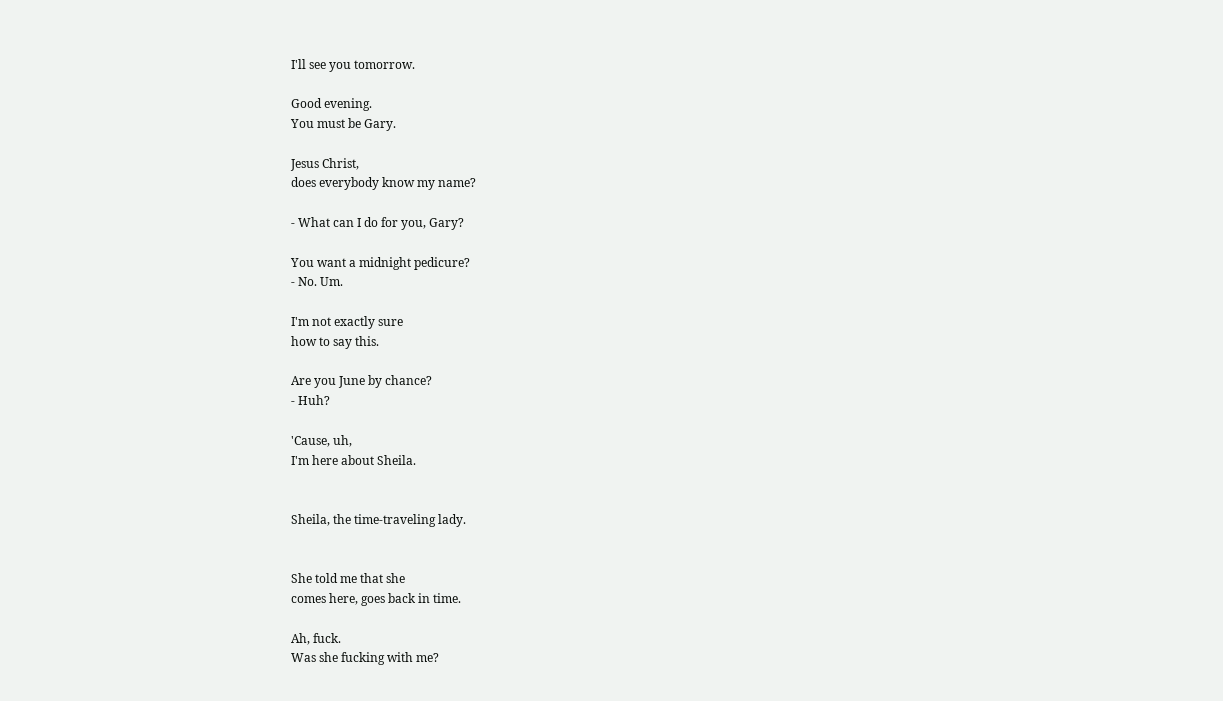I'll see you tomorrow.

Good evening.
You must be Gary.

Jesus Christ,
does everybody know my name?

- What can I do for you, Gary?

You want a midnight pedicure?
- No. Um.

I'm not exactly sure
how to say this.

Are you June by chance?
- Huh?

'Cause, uh,
I'm here about Sheila.


Sheila, the time-traveling lady.


She told me that she
comes here, goes back in time.

Ah, fuck.
Was she fucking with me?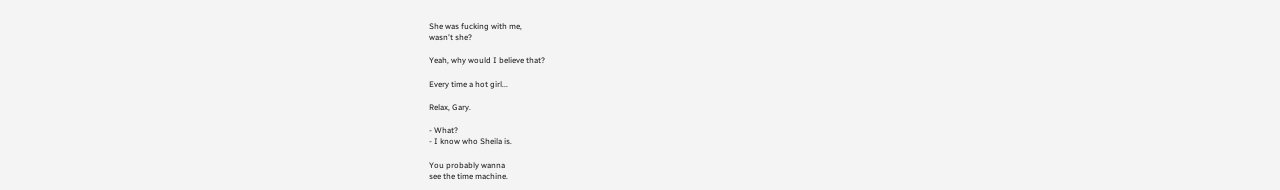She was fucking with me,
wasn't she?

Yeah, why would I believe that?

Every time a hot girl...

Relax, Gary.

- What?
- I know who Sheila is.

You probably wanna
see the time machine.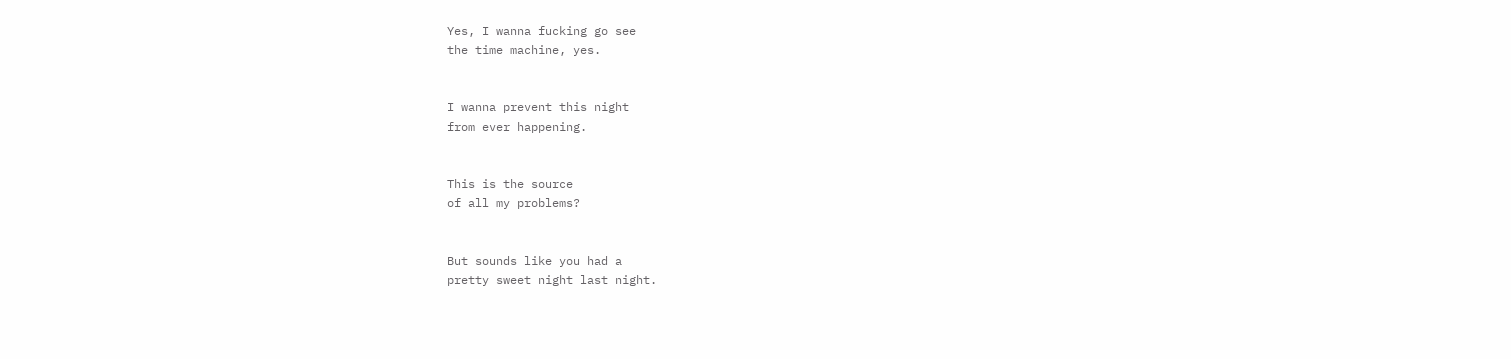Yes, I wanna fucking go see
the time machine, yes.


I wanna prevent this night
from ever happening.


This is the source
of all my problems?


But sounds like you had a
pretty sweet night last night.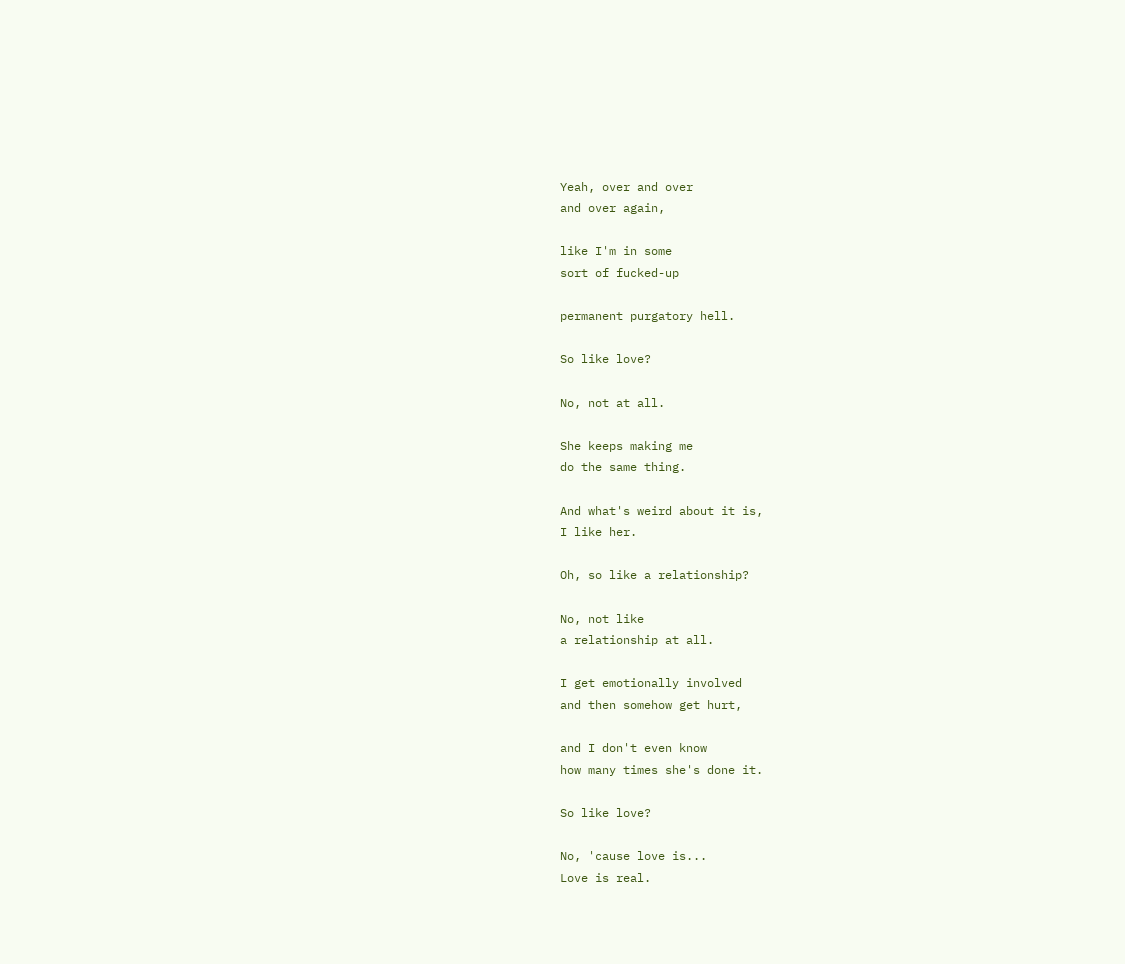Yeah, over and over
and over again,

like I'm in some
sort of fucked-up

permanent purgatory hell.

So like love?

No, not at all.

She keeps making me
do the same thing.

And what's weird about it is,
I like her.

Oh, so like a relationship?

No, not like
a relationship at all.

I get emotionally involved
and then somehow get hurt,

and I don't even know
how many times she's done it.

So like love?

No, 'cause love is...
Love is real.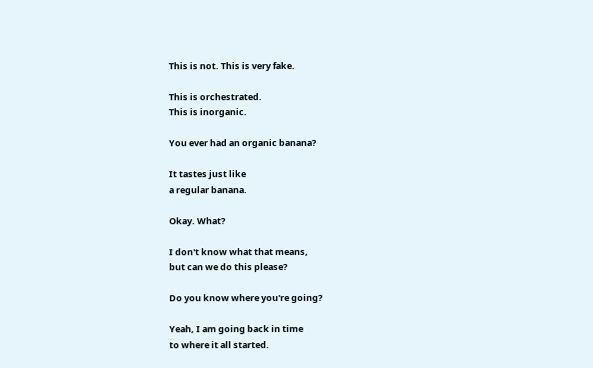This is not. This is very fake.

This is orchestrated.
This is inorganic.

You ever had an organic banana?

It tastes just like
a regular banana.

Okay. What?

I don't know what that means,
but can we do this please?

Do you know where you're going?

Yeah, I am going back in time
to where it all started.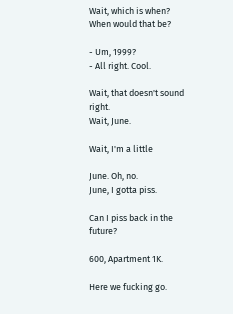Wait, which is when?
When would that be?

- Um, 1999?
- All right. Cool.

Wait, that doesn't sound right.
Wait, June.

Wait, I'm a little

June. Oh, no.
June, I gotta piss.

Can I piss back in the future?

600, Apartment 1K.

Here we fucking go.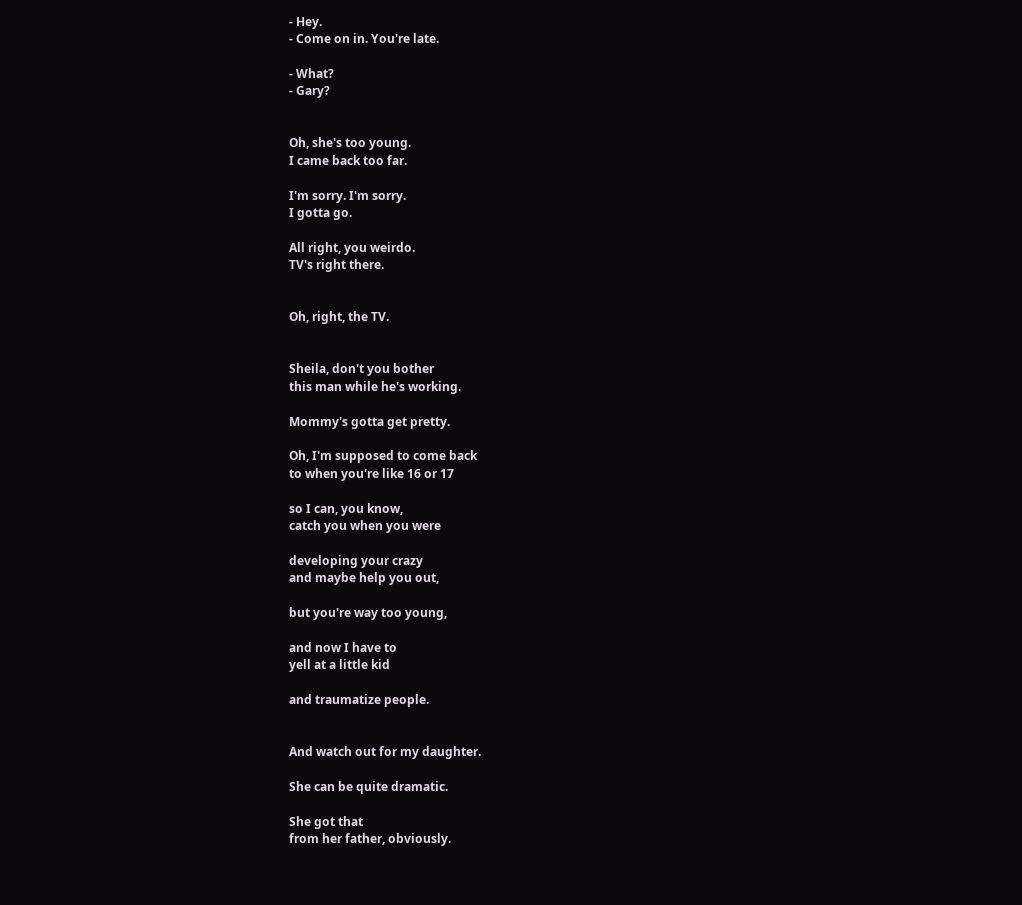- Hey.
- Come on in. You're late.

- What?
- Gary?


Oh, she's too young.
I came back too far.

I'm sorry. I'm sorry.
I gotta go.

All right, you weirdo.
TV's right there.


Oh, right, the TV.


Sheila, don't you bother
this man while he's working.

Mommy's gotta get pretty.

Oh, I'm supposed to come back
to when you're like 16 or 17

so I can, you know,
catch you when you were

developing your crazy
and maybe help you out,

but you're way too young,

and now I have to
yell at a little kid

and traumatize people.


And watch out for my daughter.

She can be quite dramatic.

She got that
from her father, obviously.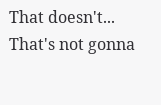That doesn't...
That's not gonna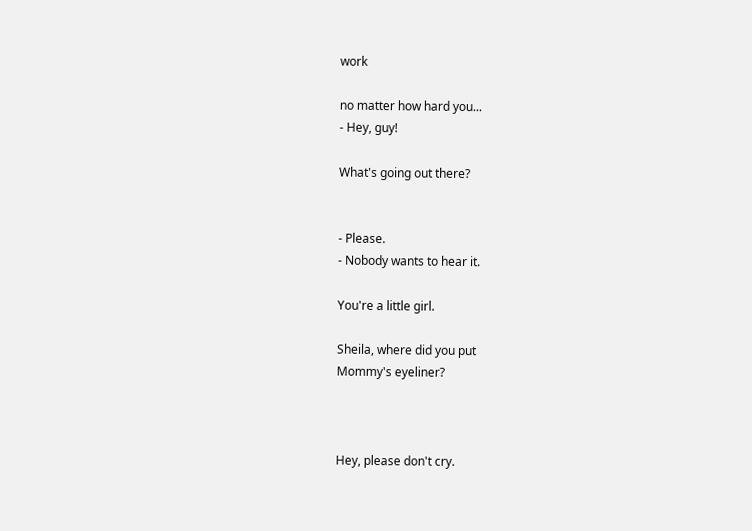work

no matter how hard you...
- Hey, guy!

What's going out there?


- Please.
- Nobody wants to hear it.

You're a little girl.

Sheila, where did you put
Mommy's eyeliner?



Hey, please don't cry.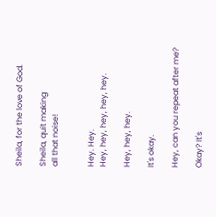Sheila, for the love of God.

Sheila, quit making
all that noise!


Hey. Hey.
Hey, hey, hey, hey, hey.

Hey, hey, hey.

It's okay.

Hey, can you repeat after me?

Okay? It's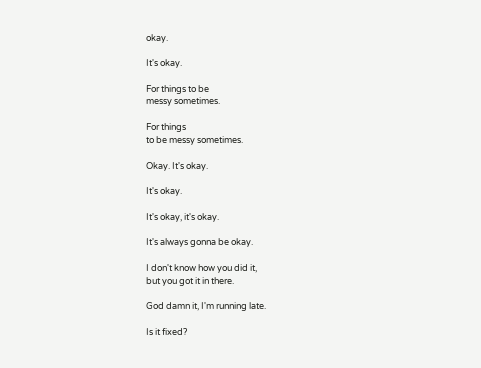okay.

It's okay.

For things to be
messy sometimes.

For things
to be messy sometimes.

Okay. It's okay.

It's okay.

It's okay, it's okay.

It's always gonna be okay.

I don't know how you did it,
but you got it in there.

God damn it, I'm running late.

Is it fixed?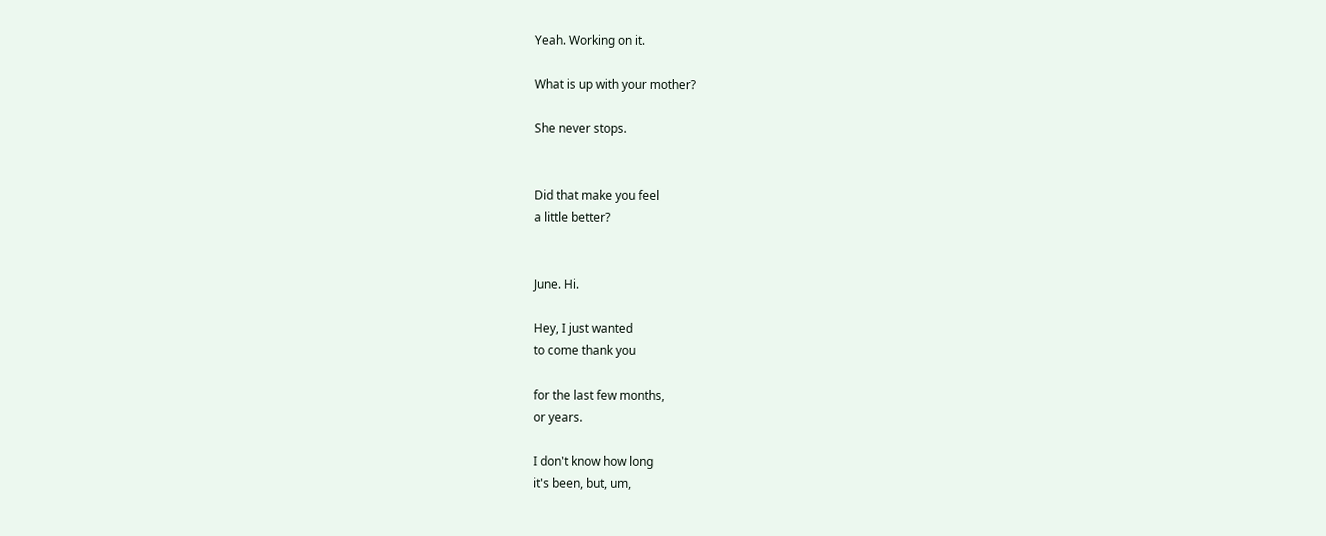Yeah. Working on it.

What is up with your mother?

She never stops.


Did that make you feel
a little better?


June. Hi.

Hey, I just wanted
to come thank you

for the last few months,
or years.

I don't know how long
it's been, but, um,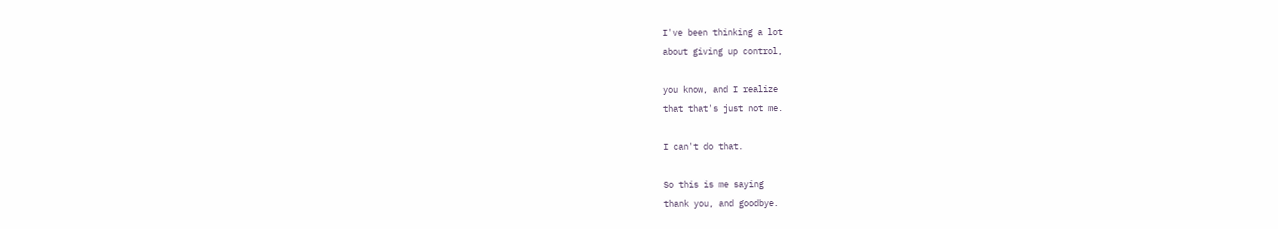I've been thinking a lot
about giving up control,

you know, and I realize
that that's just not me.

I can't do that.

So this is me saying
thank you, and goodbye.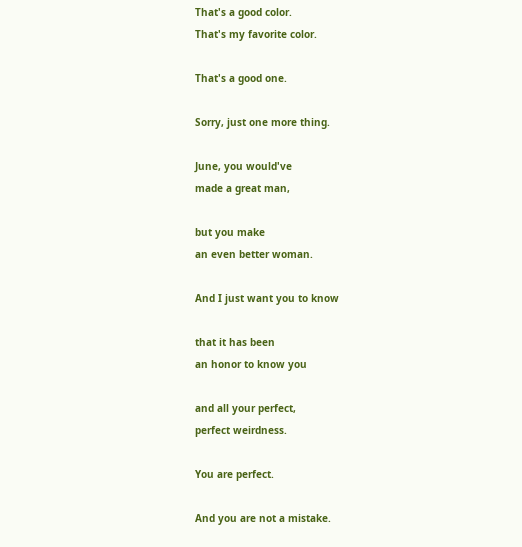That's a good color.
That's my favorite color.

That's a good one.

Sorry, just one more thing.

June, you would've
made a great man,

but you make
an even better woman.

And I just want you to know

that it has been
an honor to know you

and all your perfect,
perfect weirdness.

You are perfect.

And you are not a mistake.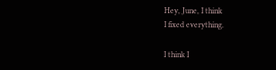Hey, June, I think
I fixed everything.

I think I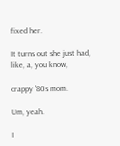fixed her.

It turns out she just had,
like, a, you know,

crappy '80s mom.

Um, yeah.

I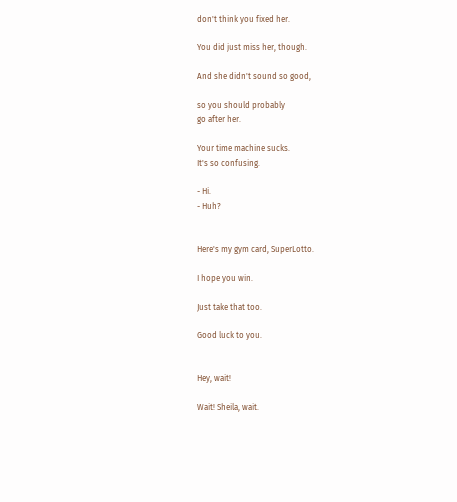don't think you fixed her.

You did just miss her, though.

And she didn't sound so good,

so you should probably
go after her.

Your time machine sucks.
It's so confusing.

- Hi.
- Huh?


Here's my gym card, SuperLotto.

I hope you win.

Just take that too.

Good luck to you.


Hey, wait!

Wait! Sheila, wait.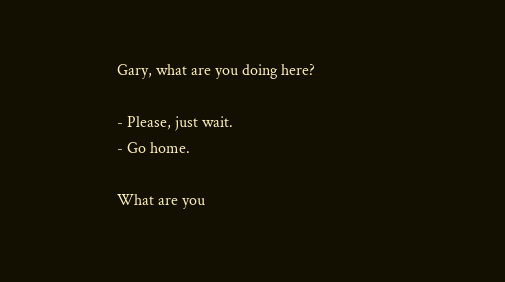Gary, what are you doing here?

- Please, just wait.
- Go home.

What are you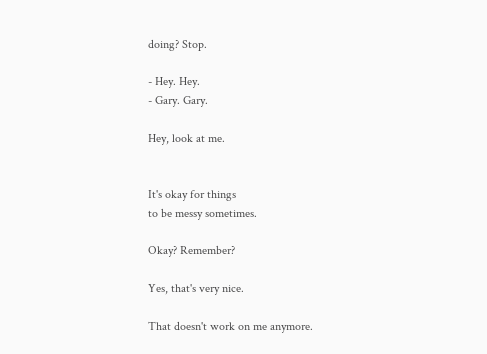doing? Stop.

- Hey. Hey.
- Gary. Gary.

Hey, look at me.


It's okay for things
to be messy sometimes.

Okay? Remember?

Yes, that's very nice.

That doesn't work on me anymore.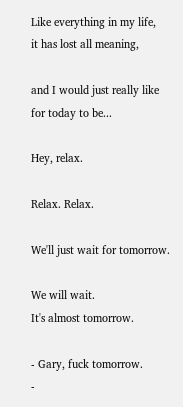Like everything in my life,
it has lost all meaning,

and I would just really like
for today to be...

Hey, relax.

Relax. Relax.

We'll just wait for tomorrow.

We will wait.
It's almost tomorrow.

- Gary, fuck tomorrow.
-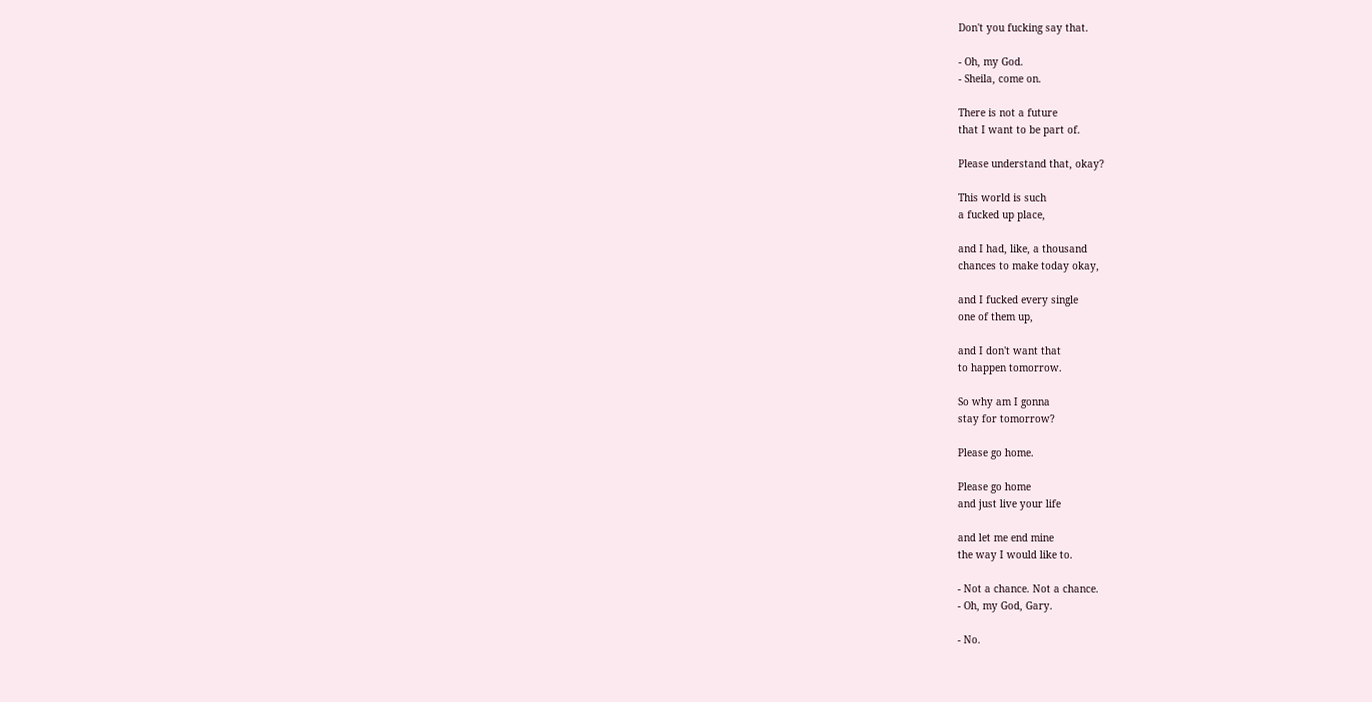Don't you fucking say that.

- Oh, my God.
- Sheila, come on.

There is not a future
that I want to be part of.

Please understand that, okay?

This world is such
a fucked up place,

and I had, like, a thousand
chances to make today okay,

and I fucked every single
one of them up,

and I don't want that
to happen tomorrow.

So why am I gonna
stay for tomorrow?

Please go home.

Please go home
and just live your life

and let me end mine
the way I would like to.

- Not a chance. Not a chance.
- Oh, my God, Gary.

- No.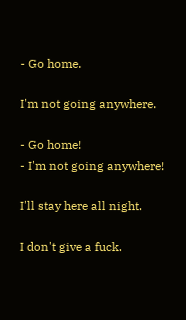- Go home.

I'm not going anywhere.

- Go home!
- I'm not going anywhere!

I'll stay here all night.

I don't give a fuck.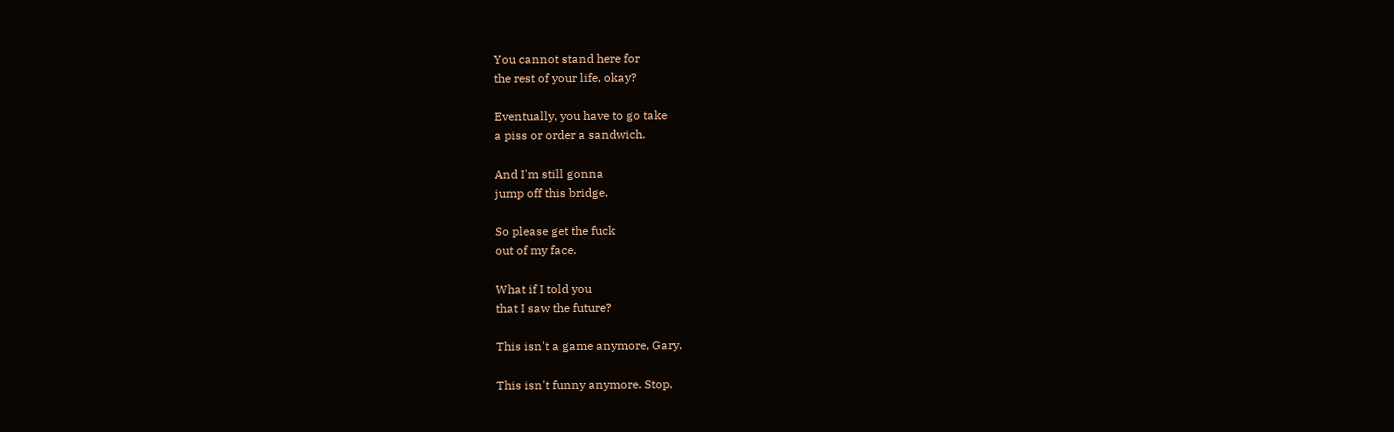You cannot stand here for
the rest of your life, okay?

Eventually, you have to go take
a piss or order a sandwich.

And I'm still gonna
jump off this bridge.

So please get the fuck
out of my face.

What if I told you
that I saw the future?

This isn't a game anymore, Gary.

This isn't funny anymore. Stop.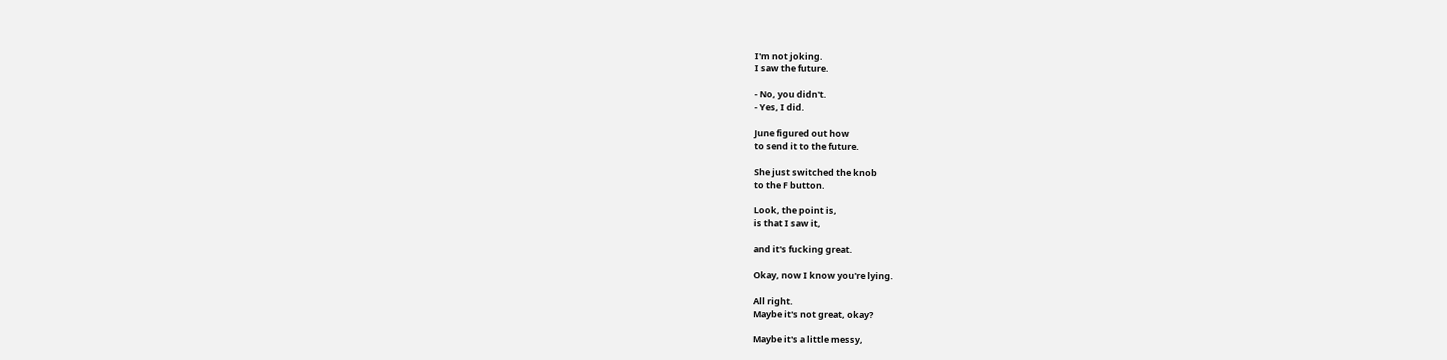I'm not joking.
I saw the future.

- No, you didn't.
- Yes, I did.

June figured out how
to send it to the future.

She just switched the knob
to the F button.

Look, the point is,
is that I saw it,

and it's fucking great.

Okay, now I know you're lying.

All right.
Maybe it's not great, okay?

Maybe it's a little messy,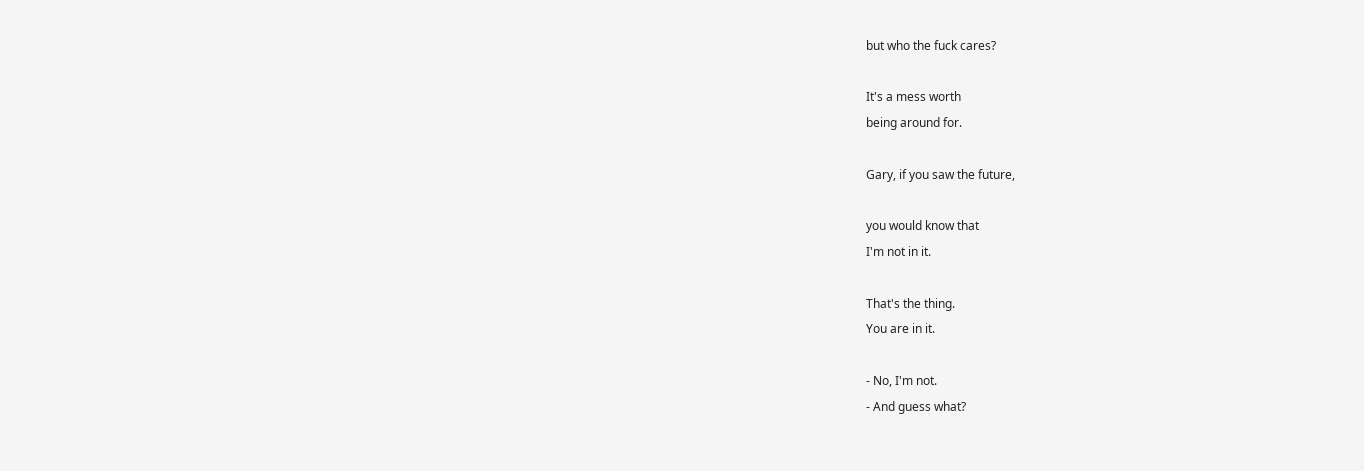but who the fuck cares?

It's a mess worth
being around for.

Gary, if you saw the future,

you would know that
I'm not in it.

That's the thing.
You are in it.

- No, I'm not.
- And guess what?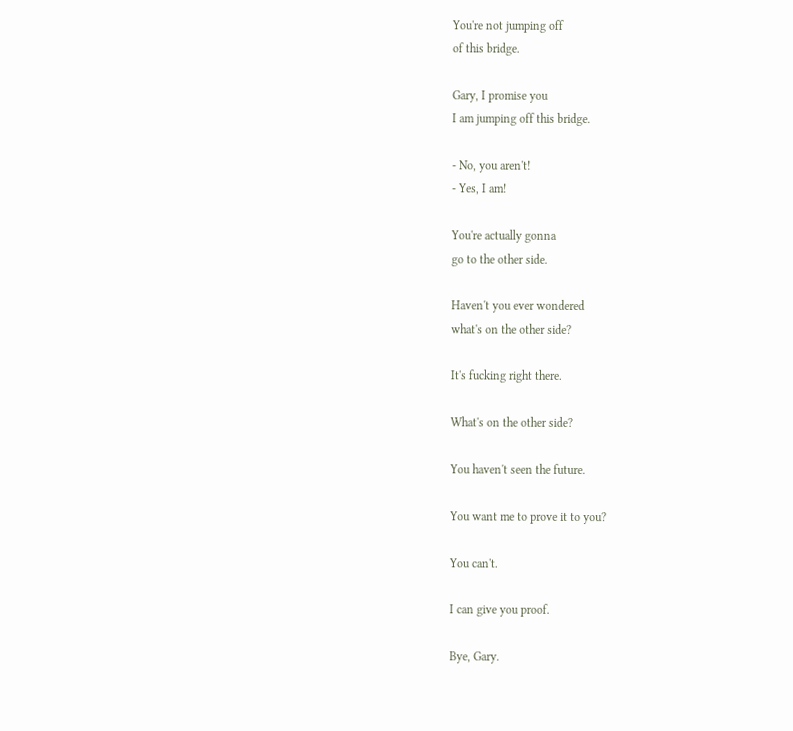You're not jumping off
of this bridge.

Gary, I promise you
I am jumping off this bridge.

- No, you aren't!
- Yes, I am!

You're actually gonna
go to the other side.

Haven't you ever wondered
what's on the other side?

It's fucking right there.

What's on the other side?

You haven't seen the future.

You want me to prove it to you?

You can't.

I can give you proof.

Bye, Gary.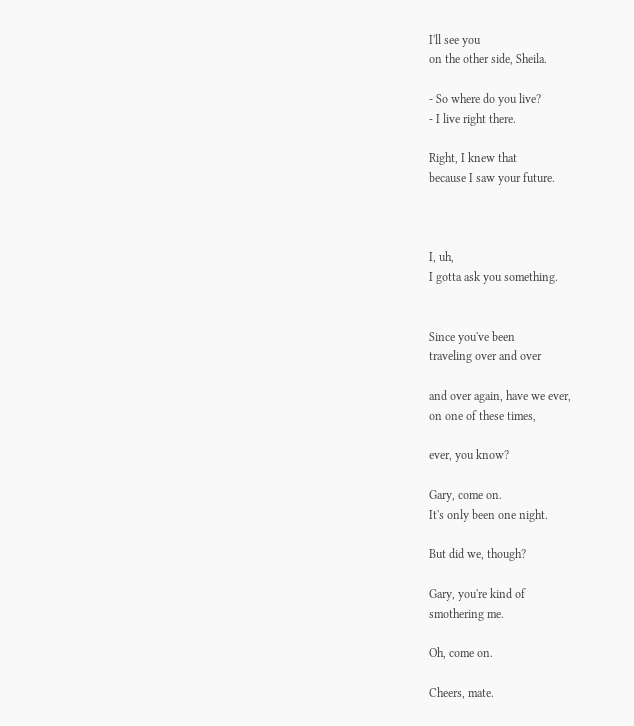I'll see you
on the other side, Sheila.

- So where do you live?
- I live right there.

Right, I knew that
because I saw your future.



I, uh,
I gotta ask you something.


Since you've been
traveling over and over

and over again, have we ever,
on one of these times,

ever, you know?

Gary, come on.
It's only been one night.

But did we, though?

Gary, you're kind of
smothering me.

Oh, come on.

Cheers, mate.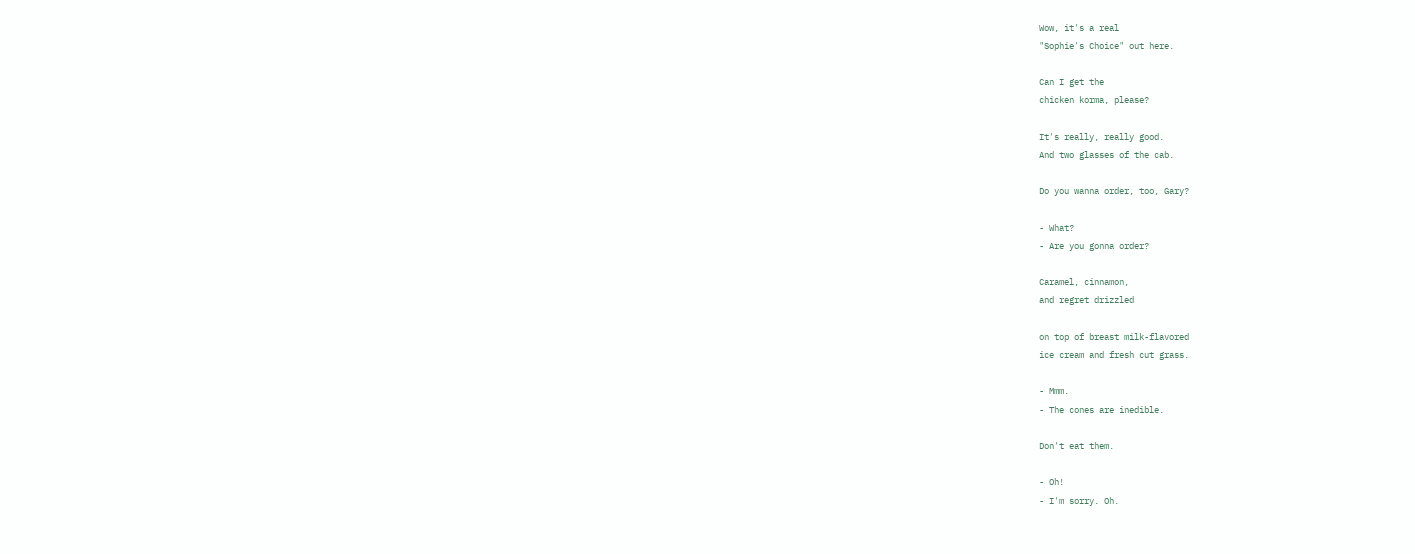Wow, it's a real
"Sophie's Choice" out here.

Can I get the
chicken korma, please?

It's really, really good.
And two glasses of the cab.

Do you wanna order, too, Gary?

- What?
- Are you gonna order?

Caramel, cinnamon,
and regret drizzled

on top of breast milk-flavored
ice cream and fresh cut grass.

- Mmm.
- The cones are inedible.

Don't eat them.

- Oh!
- I'm sorry. Oh.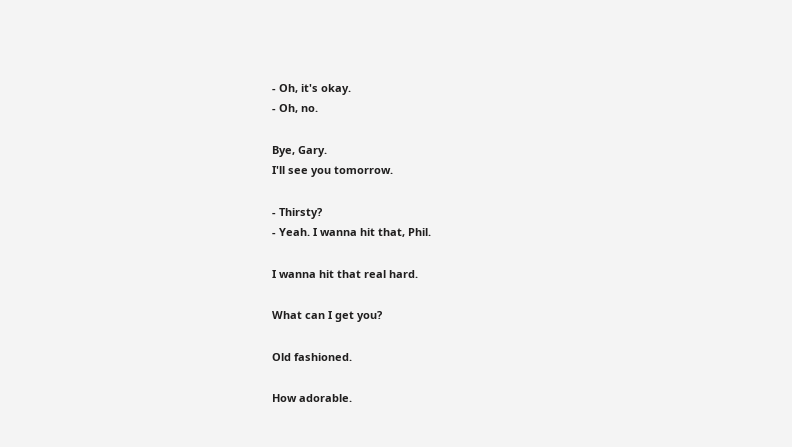- Oh, it's okay.
- Oh, no.

Bye, Gary.
I'll see you tomorrow.

- Thirsty?
- Yeah. I wanna hit that, Phil.

I wanna hit that real hard.

What can I get you?

Old fashioned.

How adorable.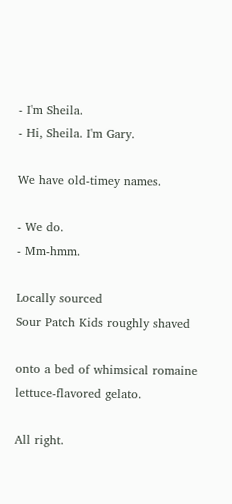- I'm Sheila.
- Hi, Sheila. I'm Gary.

We have old-timey names.

- We do.
- Mm-hmm.

Locally sourced
Sour Patch Kids roughly shaved

onto a bed of whimsical romaine
lettuce-flavored gelato.

All right.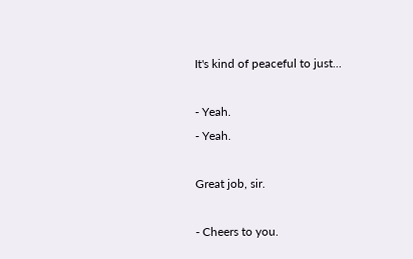It's kind of peaceful to just...

- Yeah.
- Yeah.

Great job, sir.

- Cheers to you.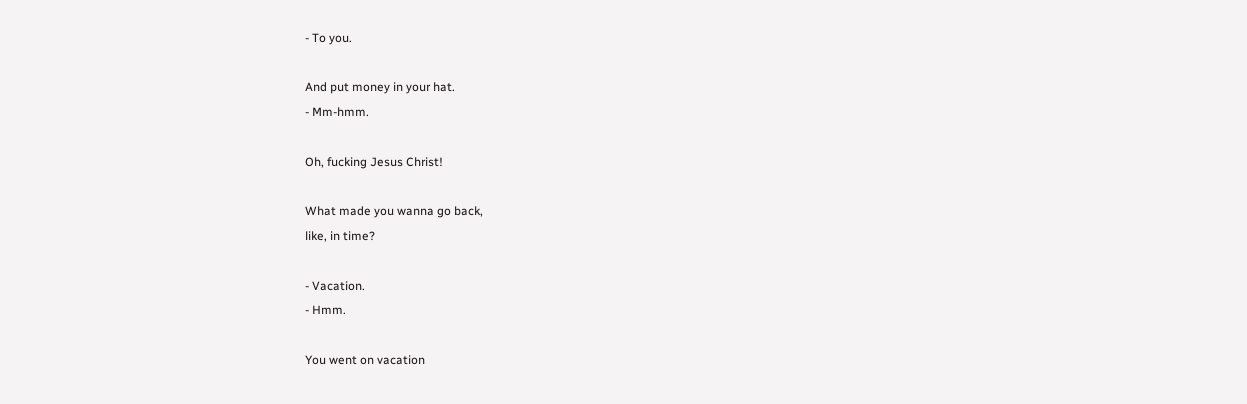- To you.

And put money in your hat.
- Mm-hmm.

Oh, fucking Jesus Christ!

What made you wanna go back,
like, in time?

- Vacation.
- Hmm.

You went on vacation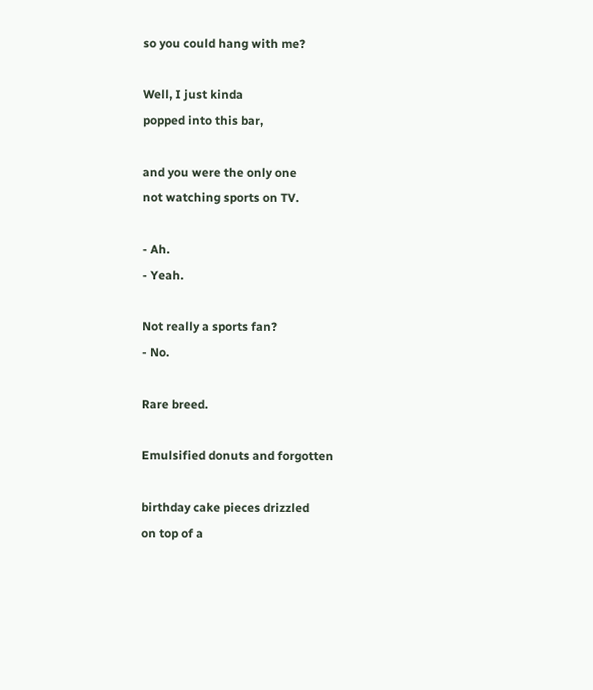so you could hang with me?

Well, I just kinda
popped into this bar,

and you were the only one
not watching sports on TV.

- Ah.
- Yeah.

Not really a sports fan?
- No.

Rare breed.

Emulsified donuts and forgotten

birthday cake pieces drizzled
on top of a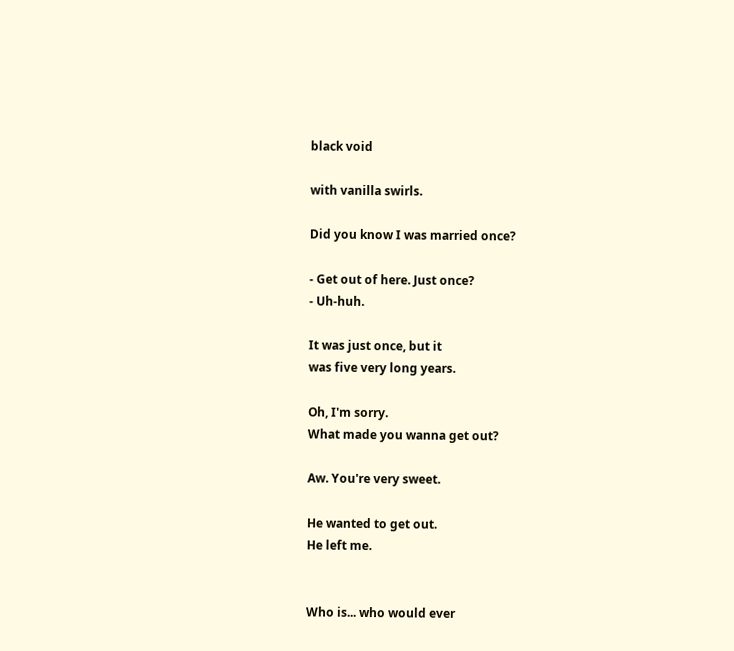black void

with vanilla swirls.

Did you know I was married once?

- Get out of here. Just once?
- Uh-huh.

It was just once, but it
was five very long years.

Oh, I'm sorry.
What made you wanna get out?

Aw. You're very sweet.

He wanted to get out.
He left me.


Who is... who would ever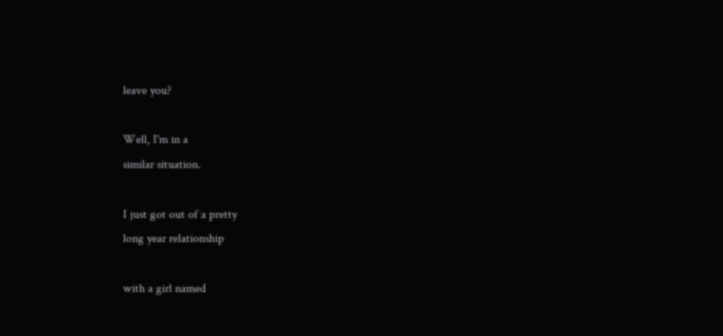leave you?

Well, I'm in a
similar situation.

I just got out of a pretty
long year relationship

with a girl named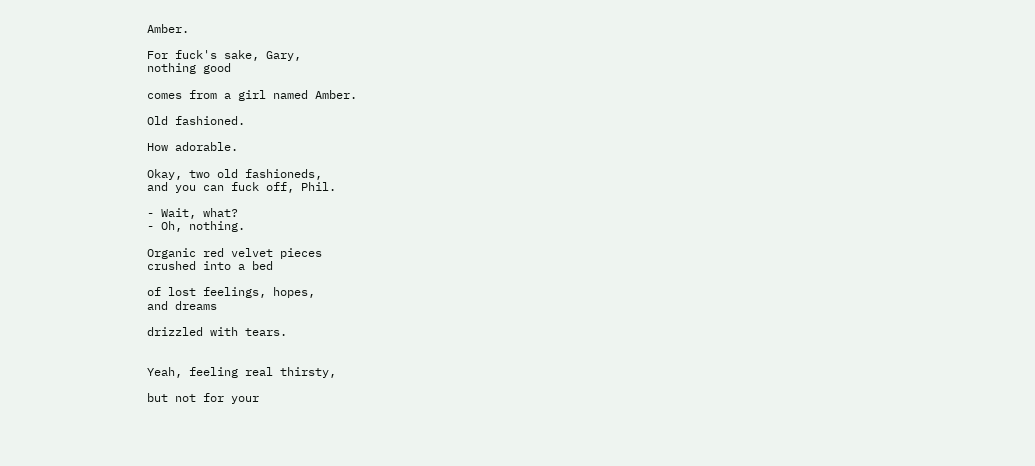Amber.

For fuck's sake, Gary,
nothing good

comes from a girl named Amber.

Old fashioned.

How adorable.

Okay, two old fashioneds,
and you can fuck off, Phil.

- Wait, what?
- Oh, nothing.

Organic red velvet pieces
crushed into a bed

of lost feelings, hopes,
and dreams

drizzled with tears.


Yeah, feeling real thirsty,

but not for your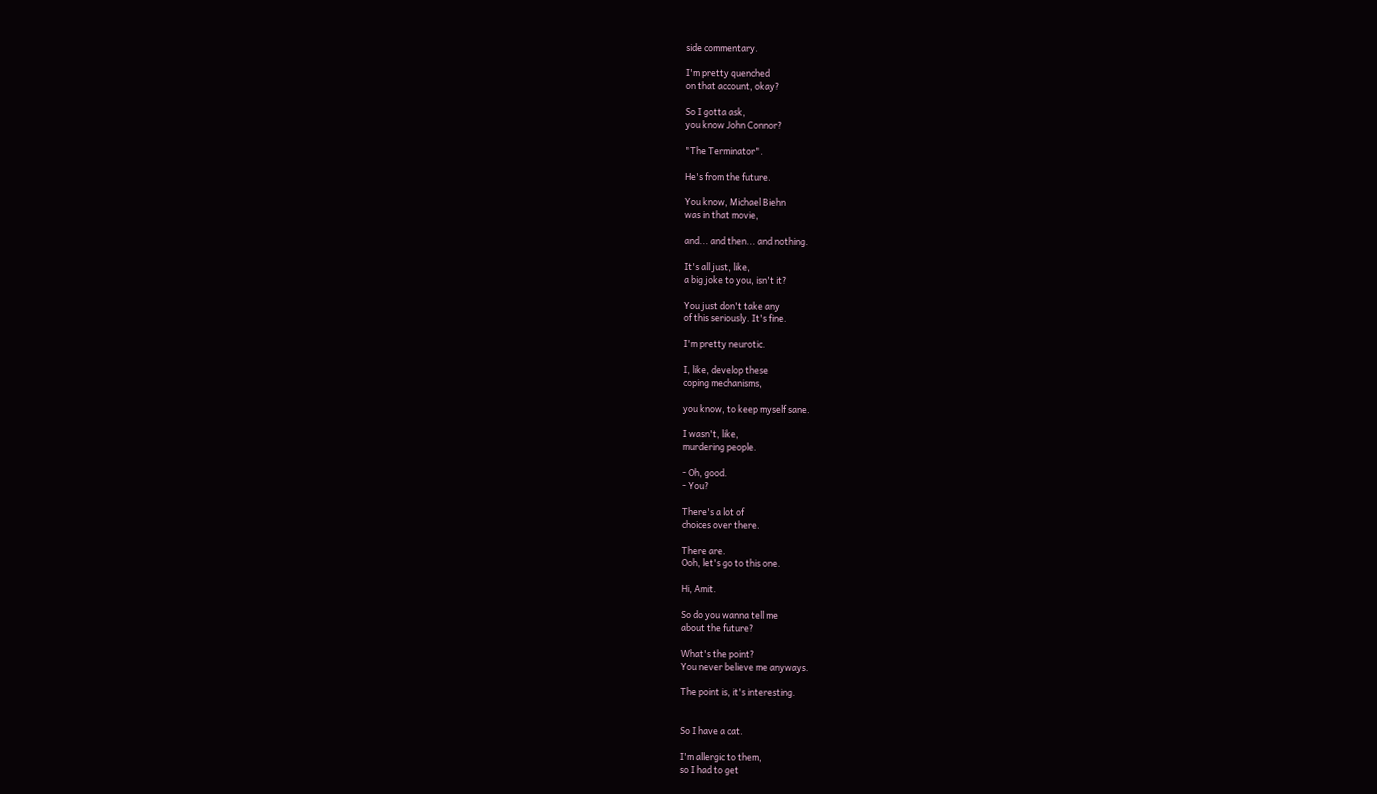side commentary.

I'm pretty quenched
on that account, okay?

So I gotta ask,
you know John Connor?

"The Terminator".

He's from the future.

You know, Michael Biehn
was in that movie,

and... and then... and nothing.

It's all just, like,
a big joke to you, isn't it?

You just don't take any
of this seriously. It's fine.

I'm pretty neurotic.

I, like, develop these
coping mechanisms,

you know, to keep myself sane.

I wasn't, like,
murdering people.

- Oh, good.
- You?

There's a lot of
choices over there.

There are.
Ooh, let's go to this one.

Hi, Amit.

So do you wanna tell me
about the future?

What's the point?
You never believe me anyways.

The point is, it's interesting.


So I have a cat.

I'm allergic to them,
so I had to get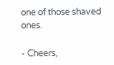one of those shaved ones.

- Cheers,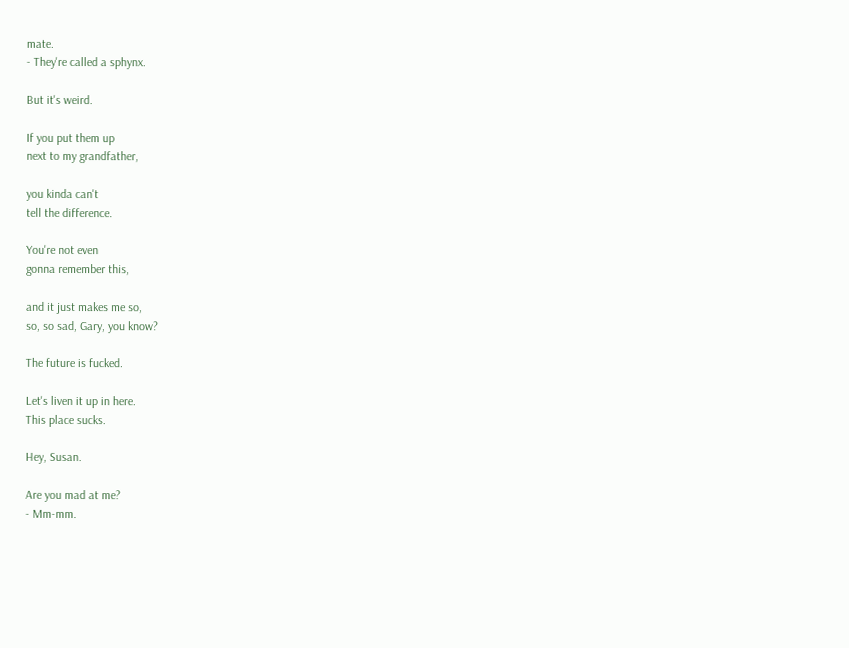mate.
- They're called a sphynx.

But it's weird.

If you put them up
next to my grandfather,

you kinda can't
tell the difference.

You're not even
gonna remember this,

and it just makes me so,
so, so sad, Gary, you know?

The future is fucked.

Let's liven it up in here.
This place sucks.

Hey, Susan.

Are you mad at me?
- Mm-mm.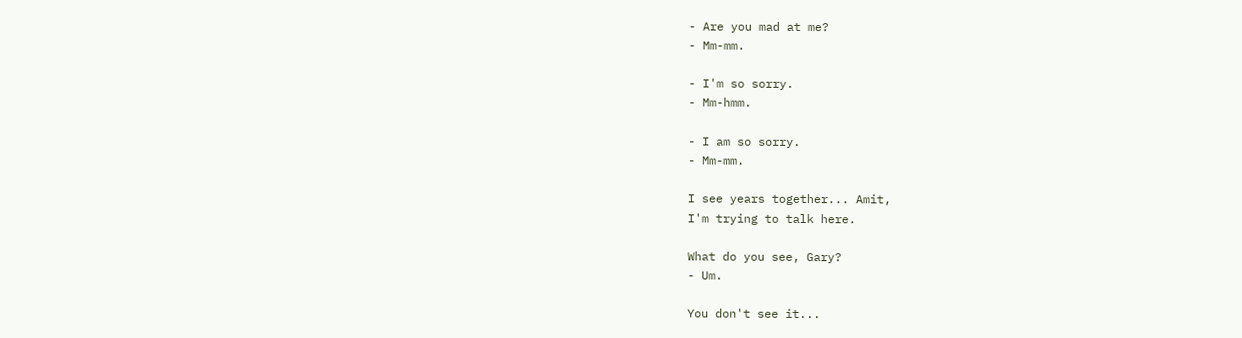- Are you mad at me?
- Mm-mm.

- I'm so sorry.
- Mm-hmm.

- I am so sorry.
- Mm-mm.

I see years together... Amit,
I'm trying to talk here.

What do you see, Gary?
- Um.

You don't see it...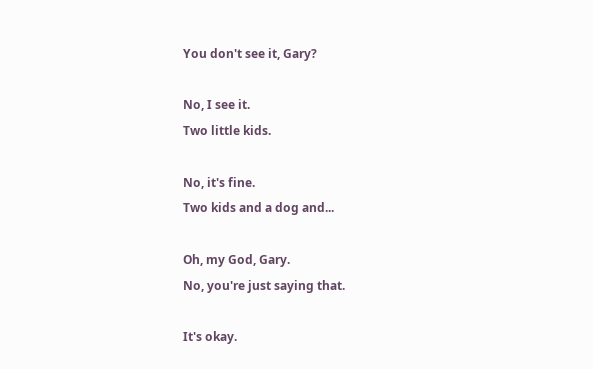You don't see it, Gary?

No, I see it.
Two little kids.

No, it's fine.
Two kids and a dog and...

Oh, my God, Gary.
No, you're just saying that.

It's okay.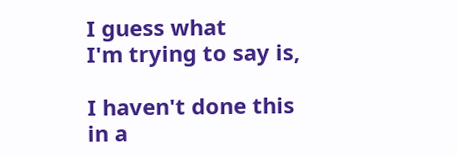I guess what
I'm trying to say is,

I haven't done this
in a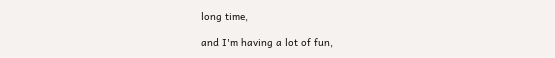long time,

and I'm having a lot of fun,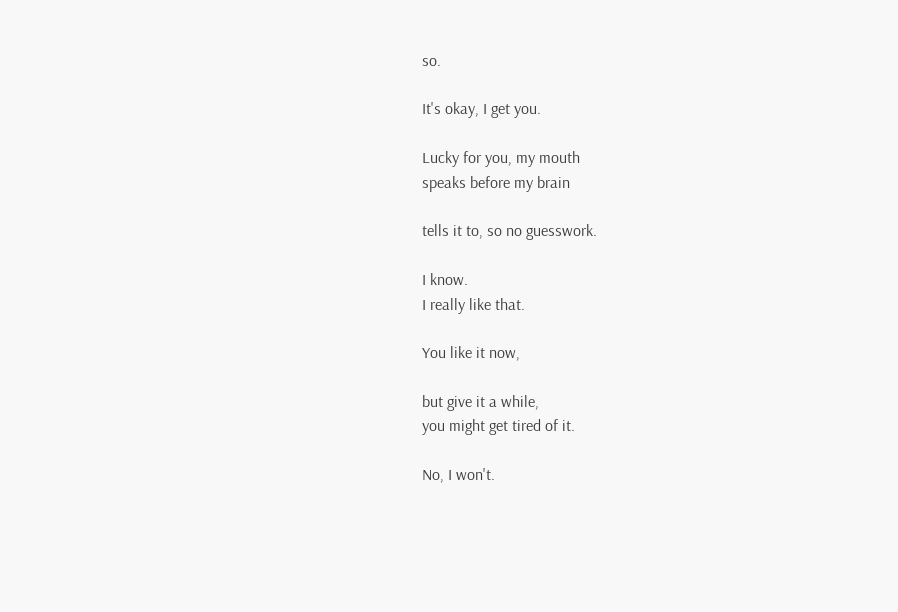so.

It's okay, I get you.

Lucky for you, my mouth
speaks before my brain

tells it to, so no guesswork.

I know.
I really like that.

You like it now,

but give it a while,
you might get tired of it.

No, I won't.